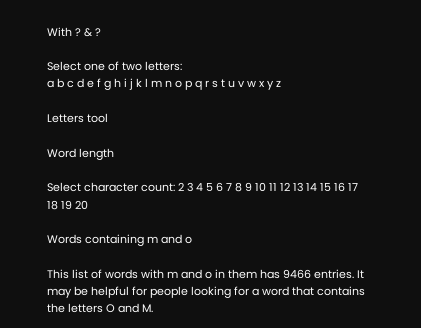With ? & ?

Select one of two letters:
a b c d e f g h i j k l m n o p q r s t u v w x y z

Letters tool

Word length

Select character count: 2 3 4 5 6 7 8 9 10 11 12 13 14 15 16 17 18 19 20

Words containing m and o

This list of words with m and o in them has 9466 entries. It may be helpful for people looking for a word that contains the letters O and M.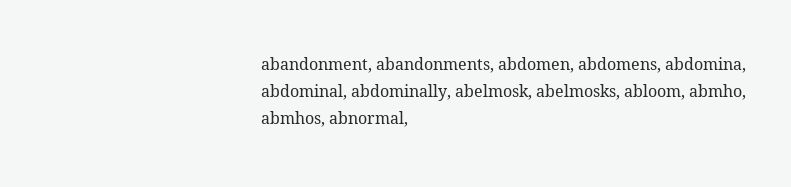abandonment, abandonments, abdomen, abdomens, abdomina, abdominal, abdominally, abelmosk, abelmosks, abloom, abmho, abmhos, abnormal,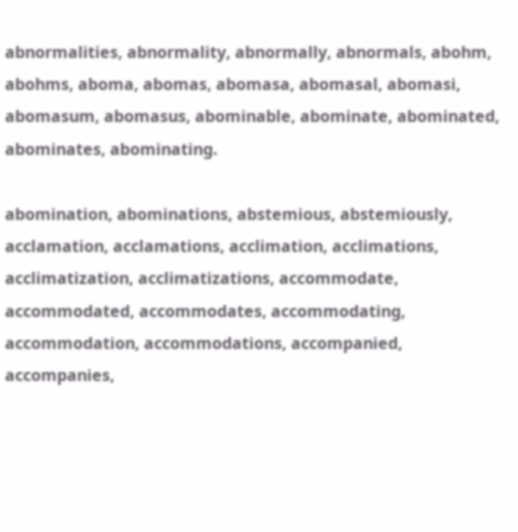abnormalities, abnormality, abnormally, abnormals, abohm, abohms, aboma, abomas, abomasa, abomasal, abomasi, abomasum, abomasus, abominable, abominate, abominated, abominates, abominating.

abomination, abominations, abstemious, abstemiously, acclamation, acclamations, acclimation, acclimations, acclimatization, acclimatizations, accommodate, accommodated, accommodates, accommodating, accommodation, accommodations, accompanied, accompanies,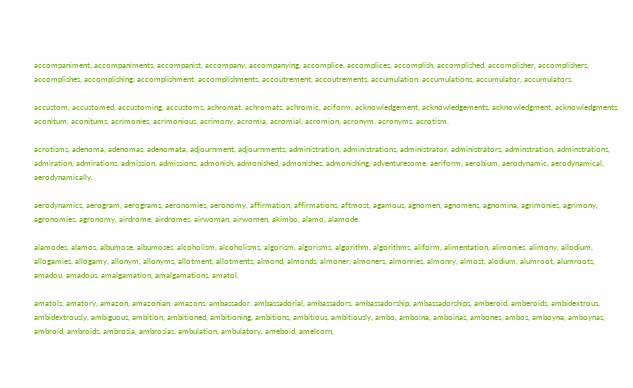accompaniment, accompaniments, accompanist, accompany, accompanying, accomplice, accomplices, accomplish, accomplished, accomplisher, accomplishers, accomplishes, accomplishing, accomplishment, accomplishments, accoutrement, accoutrements, accumulation, accumulations, accumulator, accumulators.

accustom, accustomed, accustoming, accustoms, achromat, achromats, achromic, aciform, acknowledgement, acknowledgements, acknowledgment, acknowledgments, aconitum, aconitums, acrimonies, acrimonious, acrimony, acromia, acromial, acromion, acronym, acronyms, acrotism.

acrotisms, adenoma, adenomas, adenomata, adjournment, adjournments, administration, administrations, administrator, administrators, adminstration, adminstrations, admiration, admirations, admission, admissions, admonish, admonished, admonishes, admonishing, adventuresome, aeriform, aerobium, aerodynamic, aerodynamical, aerodynamically.

aerodynamics, aerogram, aerograms, aeronomies, aeronomy, affirmation, affirmations, aftmost, agamous, agnomen, agnomens, agnomina, agrimonies, agrimony, agronomies, agronomy, airdrome, airdromes, airwoman, airwomen, akimbo, alamo, alamode.

alamodes, alamos, albumose, albumoses, alcoholism, alcoholisms, algorism, algorisms, algorithm, algorithms, aliform, alimentation, alimonies, alimony, allodium, allogamies, allogamy, allonym, allonyms, allotment, allotments, almond, almonds, almoner, almoners, almonries, almonry, almost, alodium, alumroot, alumroots, amadou, amadous, amalgamation, amalgamations, amatol.

amatols, amatory, amazon, amazonian, amazons, ambassador, ambassadorial, ambassadors, ambassadorship, ambassadorships, amberoid, amberoids, ambidextrous, ambidextrously, ambiguous, ambition, ambitioned, ambitioning, ambitions, ambitious, ambitiously, ambo, amboina, amboinas, ambones, ambos, amboyna, amboynas, ambroid, ambroids, ambrosia, ambrosias, ambulation, ambulatory, ameboid, amelcorn,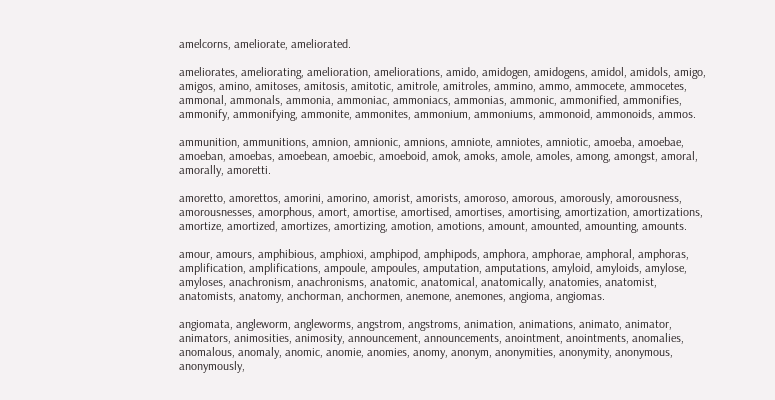amelcorns, ameliorate, ameliorated.

ameliorates, ameliorating, amelioration, ameliorations, amido, amidogen, amidogens, amidol, amidols, amigo, amigos, amino, amitoses, amitosis, amitotic, amitrole, amitroles, ammino, ammo, ammocete, ammocetes, ammonal, ammonals, ammonia, ammoniac, ammoniacs, ammonias, ammonic, ammonified, ammonifies, ammonify, ammonifying, ammonite, ammonites, ammonium, ammoniums, ammonoid, ammonoids, ammos.

ammunition, ammunitions, amnion, amnionic, amnions, amniote, amniotes, amniotic, amoeba, amoebae, amoeban, amoebas, amoebean, amoebic, amoeboid, amok, amoks, amole, amoles, among, amongst, amoral, amorally, amoretti.

amoretto, amorettos, amorini, amorino, amorist, amorists, amoroso, amorous, amorously, amorousness, amorousnesses, amorphous, amort, amortise, amortised, amortises, amortising, amortization, amortizations, amortize, amortized, amortizes, amortizing, amotion, amotions, amount, amounted, amounting, amounts.

amour, amours, amphibious, amphioxi, amphipod, amphipods, amphora, amphorae, amphoral, amphoras, amplification, amplifications, ampoule, ampoules, amputation, amputations, amyloid, amyloids, amylose, amyloses, anachronism, anachronisms, anatomic, anatomical, anatomically, anatomies, anatomist, anatomists, anatomy, anchorman, anchormen, anemone, anemones, angioma, angiomas.

angiomata, angleworm, angleworms, angstrom, angstroms, animation, animations, animato, animator, animators, animosities, animosity, announcement, announcements, anointment, anointments, anomalies, anomalous, anomaly, anomic, anomie, anomies, anomy, anonym, anonymities, anonymity, anonymous, anonymously,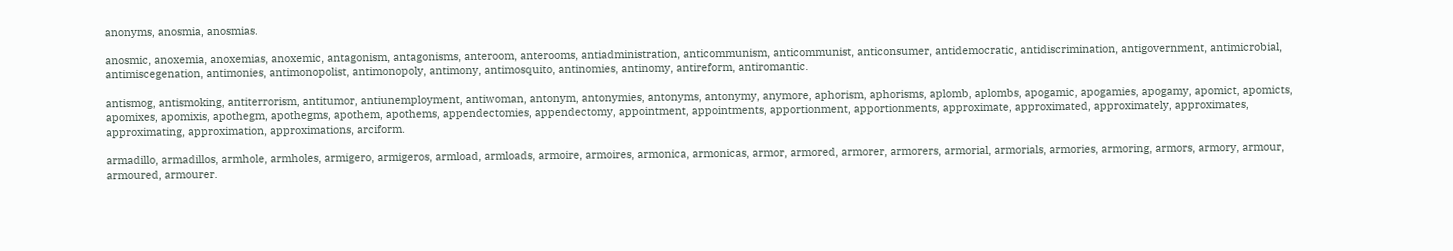anonyms, anosmia, anosmias.

anosmic, anoxemia, anoxemias, anoxemic, antagonism, antagonisms, anteroom, anterooms, antiadministration, anticommunism, anticommunist, anticonsumer, antidemocratic, antidiscrimination, antigovernment, antimicrobial, antimiscegenation, antimonies, antimonopolist, antimonopoly, antimony, antimosquito, antinomies, antinomy, antireform, antiromantic.

antismog, antismoking, antiterrorism, antitumor, antiunemployment, antiwoman, antonym, antonymies, antonyms, antonymy, anymore, aphorism, aphorisms, aplomb, aplombs, apogamic, apogamies, apogamy, apomict, apomicts, apomixes, apomixis, apothegm, apothegms, apothem, apothems, appendectomies, appendectomy, appointment, appointments, apportionment, apportionments, approximate, approximated, approximately, approximates, approximating, approximation, approximations, arciform.

armadillo, armadillos, armhole, armholes, armigero, armigeros, armload, armloads, armoire, armoires, armonica, armonicas, armor, armored, armorer, armorers, armorial, armorials, armories, armoring, armors, armory, armour, armoured, armourer.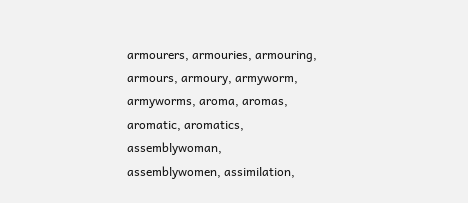armourers, armouries, armouring, armours, armoury, armyworm, armyworms, aroma, aromas, aromatic, aromatics, assemblywoman, assemblywomen, assimilation,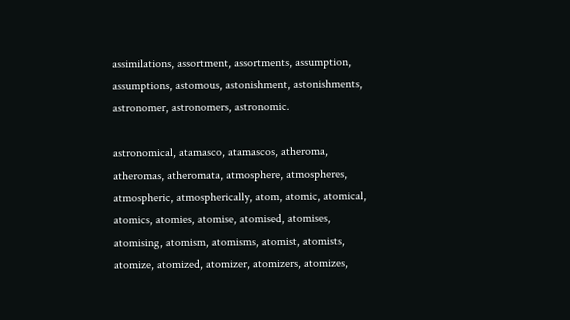assimilations, assortment, assortments, assumption, assumptions, astomous, astonishment, astonishments, astronomer, astronomers, astronomic.

astronomical, atamasco, atamascos, atheroma, atheromas, atheromata, atmosphere, atmospheres, atmospheric, atmospherically, atom, atomic, atomical, atomics, atomies, atomise, atomised, atomises, atomising, atomism, atomisms, atomist, atomists, atomize, atomized, atomizer, atomizers, atomizes,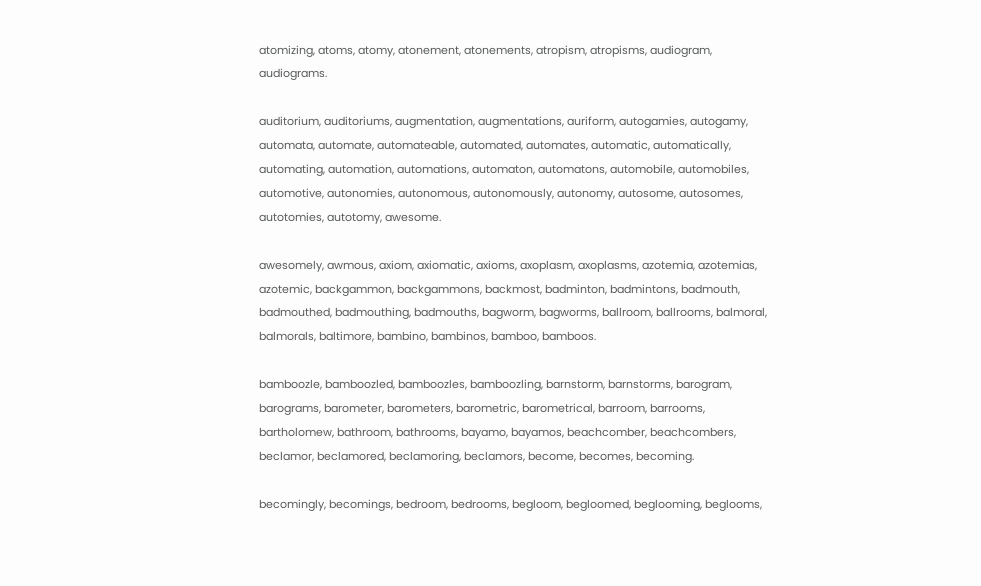atomizing, atoms, atomy, atonement, atonements, atropism, atropisms, audiogram, audiograms.

auditorium, auditoriums, augmentation, augmentations, auriform, autogamies, autogamy, automata, automate, automateable, automated, automates, automatic, automatically, automating, automation, automations, automaton, automatons, automobile, automobiles, automotive, autonomies, autonomous, autonomously, autonomy, autosome, autosomes, autotomies, autotomy, awesome.

awesomely, awmous, axiom, axiomatic, axioms, axoplasm, axoplasms, azotemia, azotemias, azotemic, backgammon, backgammons, backmost, badminton, badmintons, badmouth, badmouthed, badmouthing, badmouths, bagworm, bagworms, ballroom, ballrooms, balmoral, balmorals, baltimore, bambino, bambinos, bamboo, bamboos.

bamboozle, bamboozled, bamboozles, bamboozling, barnstorm, barnstorms, barogram, barograms, barometer, barometers, barometric, barometrical, barroom, barrooms, bartholomew, bathroom, bathrooms, bayamo, bayamos, beachcomber, beachcombers, beclamor, beclamored, beclamoring, beclamors, become, becomes, becoming.

becomingly, becomings, bedroom, bedrooms, begloom, begloomed, beglooming, beglooms,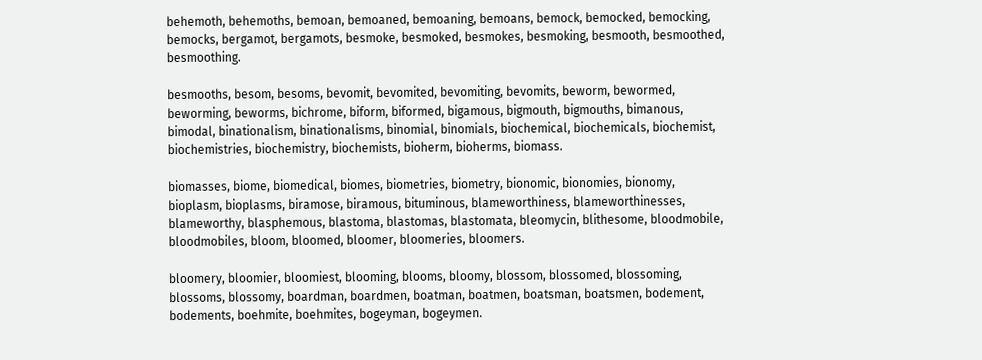behemoth, behemoths, bemoan, bemoaned, bemoaning, bemoans, bemock, bemocked, bemocking, bemocks, bergamot, bergamots, besmoke, besmoked, besmokes, besmoking, besmooth, besmoothed, besmoothing.

besmooths, besom, besoms, bevomit, bevomited, bevomiting, bevomits, beworm, bewormed, beworming, beworms, bichrome, biform, biformed, bigamous, bigmouth, bigmouths, bimanous, bimodal, binationalism, binationalisms, binomial, binomials, biochemical, biochemicals, biochemist, biochemistries, biochemistry, biochemists, bioherm, bioherms, biomass.

biomasses, biome, biomedical, biomes, biometries, biometry, bionomic, bionomies, bionomy, bioplasm, bioplasms, biramose, biramous, bituminous, blameworthiness, blameworthinesses, blameworthy, blasphemous, blastoma, blastomas, blastomata, bleomycin, blithesome, bloodmobile, bloodmobiles, bloom, bloomed, bloomer, bloomeries, bloomers.

bloomery, bloomier, bloomiest, blooming, blooms, bloomy, blossom, blossomed, blossoming, blossoms, blossomy, boardman, boardmen, boatman, boatmen, boatsman, boatsmen, bodement, bodements, boehmite, boehmites, bogeyman, bogeymen.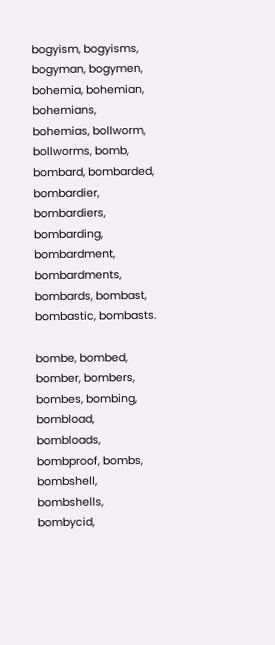bogyism, bogyisms, bogyman, bogymen, bohemia, bohemian, bohemians, bohemias, bollworm, bollworms, bomb, bombard, bombarded, bombardier, bombardiers, bombarding, bombardment, bombardments, bombards, bombast, bombastic, bombasts.

bombe, bombed, bomber, bombers, bombes, bombing, bombload, bombloads, bombproof, bombs, bombshell, bombshells, bombycid,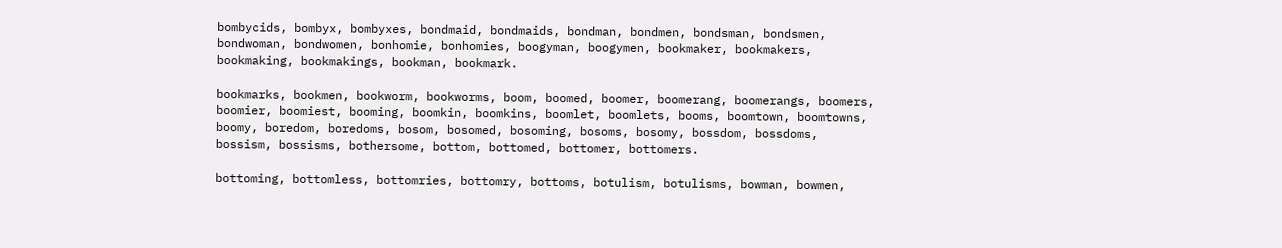bombycids, bombyx, bombyxes, bondmaid, bondmaids, bondman, bondmen, bondsman, bondsmen, bondwoman, bondwomen, bonhomie, bonhomies, boogyman, boogymen, bookmaker, bookmakers, bookmaking, bookmakings, bookman, bookmark.

bookmarks, bookmen, bookworm, bookworms, boom, boomed, boomer, boomerang, boomerangs, boomers, boomier, boomiest, booming, boomkin, boomkins, boomlet, boomlets, booms, boomtown, boomtowns, boomy, boredom, boredoms, bosom, bosomed, bosoming, bosoms, bosomy, bossdom, bossdoms, bossism, bossisms, bothersome, bottom, bottomed, bottomer, bottomers.

bottoming, bottomless, bottomries, bottomry, bottoms, botulism, botulisms, bowman, bowmen,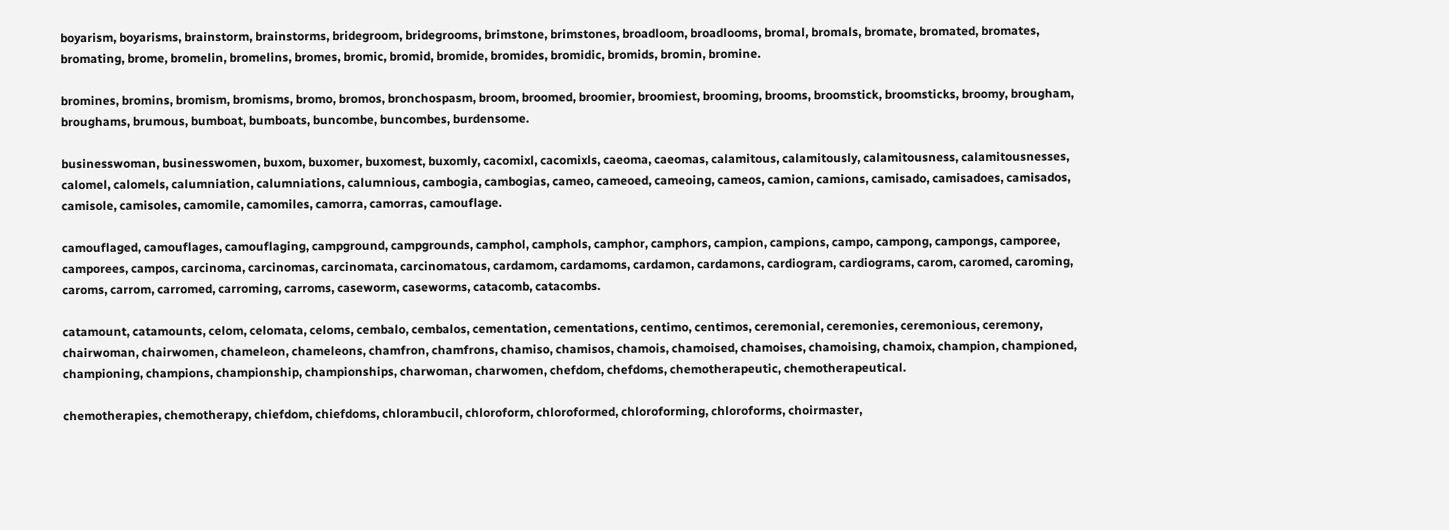boyarism, boyarisms, brainstorm, brainstorms, bridegroom, bridegrooms, brimstone, brimstones, broadloom, broadlooms, bromal, bromals, bromate, bromated, bromates, bromating, brome, bromelin, bromelins, bromes, bromic, bromid, bromide, bromides, bromidic, bromids, bromin, bromine.

bromines, bromins, bromism, bromisms, bromo, bromos, bronchospasm, broom, broomed, broomier, broomiest, brooming, brooms, broomstick, broomsticks, broomy, brougham, broughams, brumous, bumboat, bumboats, buncombe, buncombes, burdensome.

businesswoman, businesswomen, buxom, buxomer, buxomest, buxomly, cacomixl, cacomixls, caeoma, caeomas, calamitous, calamitously, calamitousness, calamitousnesses, calomel, calomels, calumniation, calumniations, calumnious, cambogia, cambogias, cameo, cameoed, cameoing, cameos, camion, camions, camisado, camisadoes, camisados, camisole, camisoles, camomile, camomiles, camorra, camorras, camouflage.

camouflaged, camouflages, camouflaging, campground, campgrounds, camphol, camphols, camphor, camphors, campion, campions, campo, campong, campongs, camporee, camporees, campos, carcinoma, carcinomas, carcinomata, carcinomatous, cardamom, cardamoms, cardamon, cardamons, cardiogram, cardiograms, carom, caromed, caroming, caroms, carrom, carromed, carroming, carroms, caseworm, caseworms, catacomb, catacombs.

catamount, catamounts, celom, celomata, celoms, cembalo, cembalos, cementation, cementations, centimo, centimos, ceremonial, ceremonies, ceremonious, ceremony, chairwoman, chairwomen, chameleon, chameleons, chamfron, chamfrons, chamiso, chamisos, chamois, chamoised, chamoises, chamoising, chamoix, champion, championed, championing, champions, championship, championships, charwoman, charwomen, chefdom, chefdoms, chemotherapeutic, chemotherapeutical.

chemotherapies, chemotherapy, chiefdom, chiefdoms, chlorambucil, chloroform, chloroformed, chloroforming, chloroforms, choirmaster,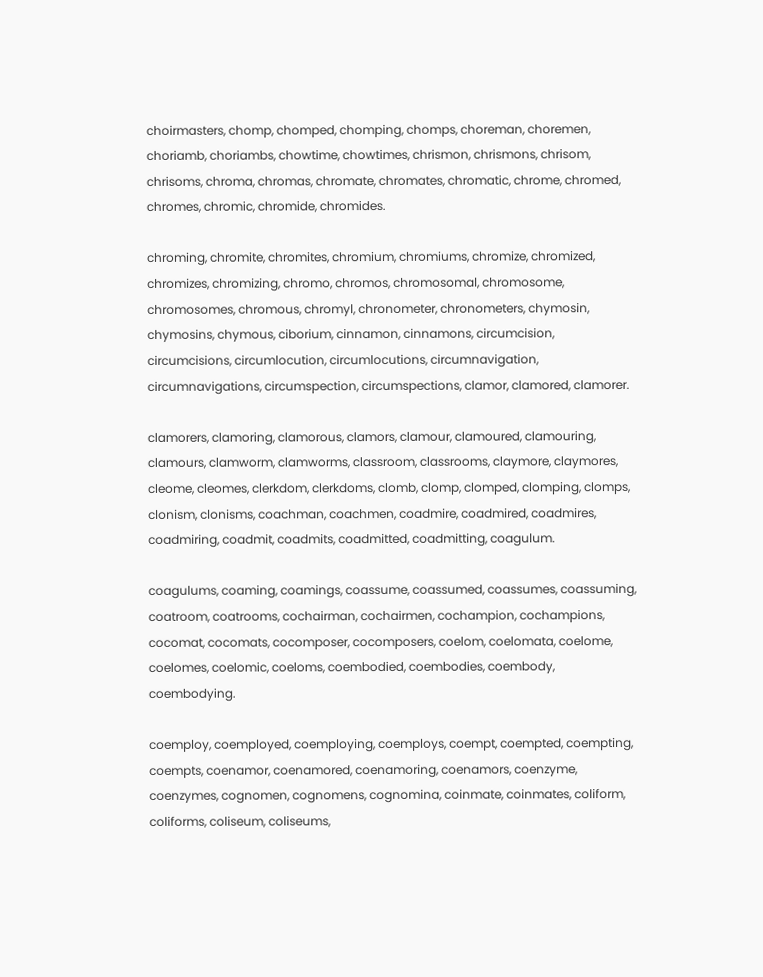choirmasters, chomp, chomped, chomping, chomps, choreman, choremen, choriamb, choriambs, chowtime, chowtimes, chrismon, chrismons, chrisom, chrisoms, chroma, chromas, chromate, chromates, chromatic, chrome, chromed, chromes, chromic, chromide, chromides.

chroming, chromite, chromites, chromium, chromiums, chromize, chromized, chromizes, chromizing, chromo, chromos, chromosomal, chromosome, chromosomes, chromous, chromyl, chronometer, chronometers, chymosin, chymosins, chymous, ciborium, cinnamon, cinnamons, circumcision, circumcisions, circumlocution, circumlocutions, circumnavigation, circumnavigations, circumspection, circumspections, clamor, clamored, clamorer.

clamorers, clamoring, clamorous, clamors, clamour, clamoured, clamouring, clamours, clamworm, clamworms, classroom, classrooms, claymore, claymores, cleome, cleomes, clerkdom, clerkdoms, clomb, clomp, clomped, clomping, clomps, clonism, clonisms, coachman, coachmen, coadmire, coadmired, coadmires, coadmiring, coadmit, coadmits, coadmitted, coadmitting, coagulum.

coagulums, coaming, coamings, coassume, coassumed, coassumes, coassuming, coatroom, coatrooms, cochairman, cochairmen, cochampion, cochampions, cocomat, cocomats, cocomposer, cocomposers, coelom, coelomata, coelome, coelomes, coelomic, coeloms, coembodied, coembodies, coembody, coembodying.

coemploy, coemployed, coemploying, coemploys, coempt, coempted, coempting, coempts, coenamor, coenamored, coenamoring, coenamors, coenzyme, coenzymes, cognomen, cognomens, cognomina, coinmate, coinmates, coliform, coliforms, coliseum, coliseums,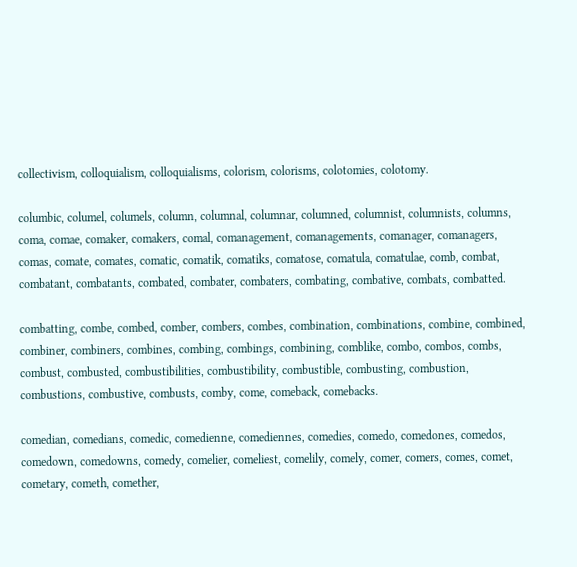collectivism, colloquialism, colloquialisms, colorism, colorisms, colotomies, colotomy.

columbic, columel, columels, column, columnal, columnar, columned, columnist, columnists, columns, coma, comae, comaker, comakers, comal, comanagement, comanagements, comanager, comanagers, comas, comate, comates, comatic, comatik, comatiks, comatose, comatula, comatulae, comb, combat, combatant, combatants, combated, combater, combaters, combating, combative, combats, combatted.

combatting, combe, combed, comber, combers, combes, combination, combinations, combine, combined, combiner, combiners, combines, combing, combings, combining, comblike, combo, combos, combs, combust, combusted, combustibilities, combustibility, combustible, combusting, combustion, combustions, combustive, combusts, comby, come, comeback, comebacks.

comedian, comedians, comedic, comedienne, comediennes, comedies, comedo, comedones, comedos, comedown, comedowns, comedy, comelier, comeliest, comelily, comely, comer, comers, comes, comet, cometary, cometh, comether,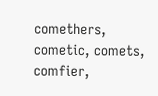comethers, cometic, comets, comfier,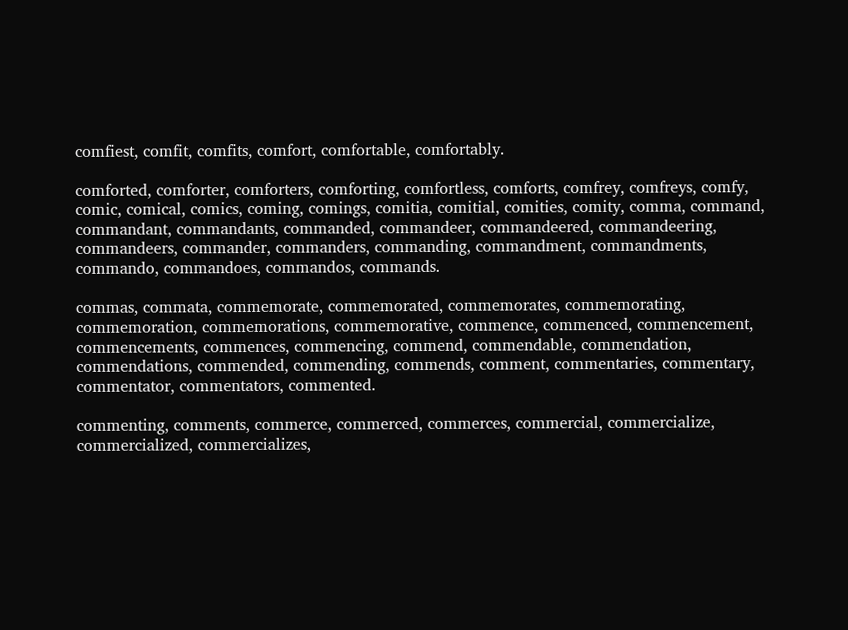comfiest, comfit, comfits, comfort, comfortable, comfortably.

comforted, comforter, comforters, comforting, comfortless, comforts, comfrey, comfreys, comfy, comic, comical, comics, coming, comings, comitia, comitial, comities, comity, comma, command, commandant, commandants, commanded, commandeer, commandeered, commandeering, commandeers, commander, commanders, commanding, commandment, commandments, commando, commandoes, commandos, commands.

commas, commata, commemorate, commemorated, commemorates, commemorating, commemoration, commemorations, commemorative, commence, commenced, commencement, commencements, commences, commencing, commend, commendable, commendation, commendations, commended, commending, commends, comment, commentaries, commentary, commentator, commentators, commented.

commenting, comments, commerce, commerced, commerces, commercial, commercialize, commercialized, commercializes,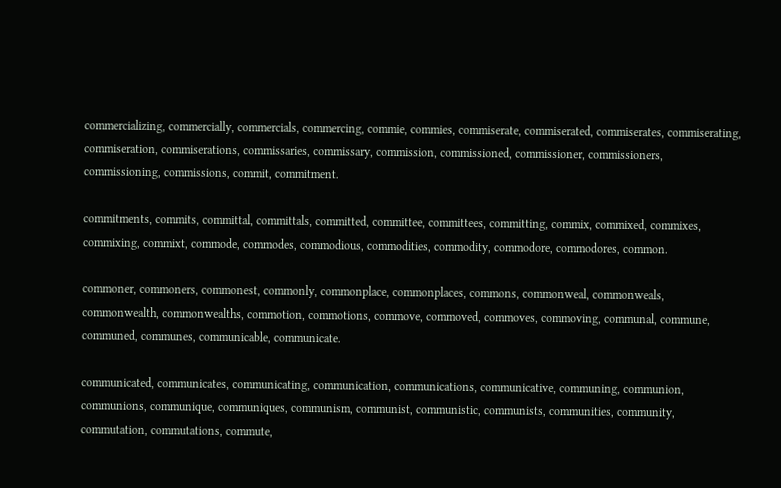commercializing, commercially, commercials, commercing, commie, commies, commiserate, commiserated, commiserates, commiserating, commiseration, commiserations, commissaries, commissary, commission, commissioned, commissioner, commissioners, commissioning, commissions, commit, commitment.

commitments, commits, committal, committals, committed, committee, committees, committing, commix, commixed, commixes, commixing, commixt, commode, commodes, commodious, commodities, commodity, commodore, commodores, common.

commoner, commoners, commonest, commonly, commonplace, commonplaces, commons, commonweal, commonweals, commonwealth, commonwealths, commotion, commotions, commove, commoved, commoves, commoving, communal, commune, communed, communes, communicable, communicate.

communicated, communicates, communicating, communication, communications, communicative, communing, communion, communions, communique, communiques, communism, communist, communistic, communists, communities, community, commutation, commutations, commute,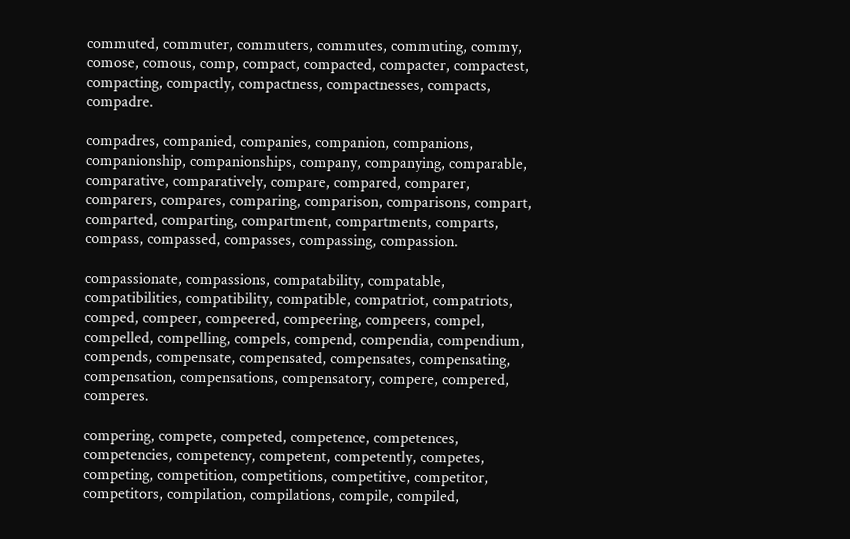commuted, commuter, commuters, commutes, commuting, commy, comose, comous, comp, compact, compacted, compacter, compactest, compacting, compactly, compactness, compactnesses, compacts, compadre.

compadres, companied, companies, companion, companions, companionship, companionships, company, companying, comparable, comparative, comparatively, compare, compared, comparer, comparers, compares, comparing, comparison, comparisons, compart, comparted, comparting, compartment, compartments, comparts, compass, compassed, compasses, compassing, compassion.

compassionate, compassions, compatability, compatable, compatibilities, compatibility, compatible, compatriot, compatriots, comped, compeer, compeered, compeering, compeers, compel, compelled, compelling, compels, compend, compendia, compendium, compends, compensate, compensated, compensates, compensating, compensation, compensations, compensatory, compere, compered, comperes.

compering, compete, competed, competence, competences, competencies, competency, competent, competently, competes, competing, competition, competitions, competitive, competitor, competitors, compilation, compilations, compile, compiled,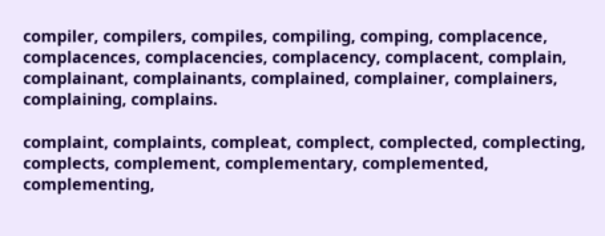compiler, compilers, compiles, compiling, comping, complacence, complacences, complacencies, complacency, complacent, complain, complainant, complainants, complained, complainer, complainers, complaining, complains.

complaint, complaints, compleat, complect, complected, complecting, complects, complement, complementary, complemented, complementing,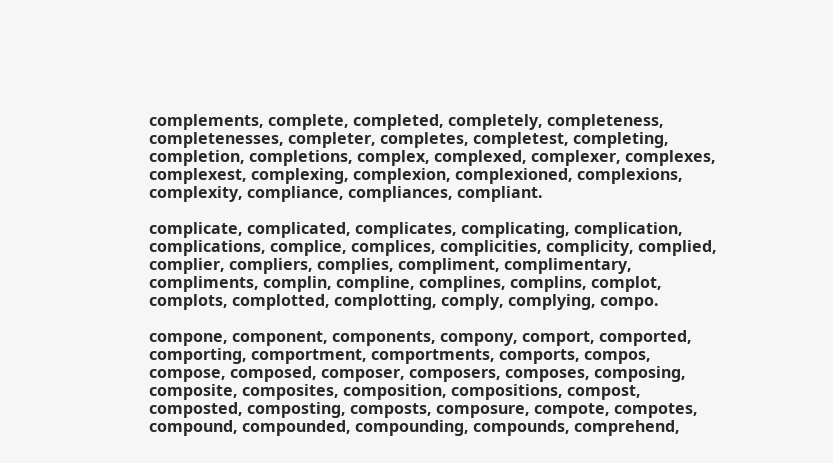complements, complete, completed, completely, completeness, completenesses, completer, completes, completest, completing, completion, completions, complex, complexed, complexer, complexes, complexest, complexing, complexion, complexioned, complexions, complexity, compliance, compliances, compliant.

complicate, complicated, complicates, complicating, complication, complications, complice, complices, complicities, complicity, complied, complier, compliers, complies, compliment, complimentary, compliments, complin, compline, complines, complins, complot, complots, complotted, complotting, comply, complying, compo.

compone, component, components, compony, comport, comported, comporting, comportment, comportments, comports, compos, compose, composed, composer, composers, composes, composing, composite, composites, composition, compositions, compost, composted, composting, composts, composure, compote, compotes, compound, compounded, compounding, compounds, comprehend,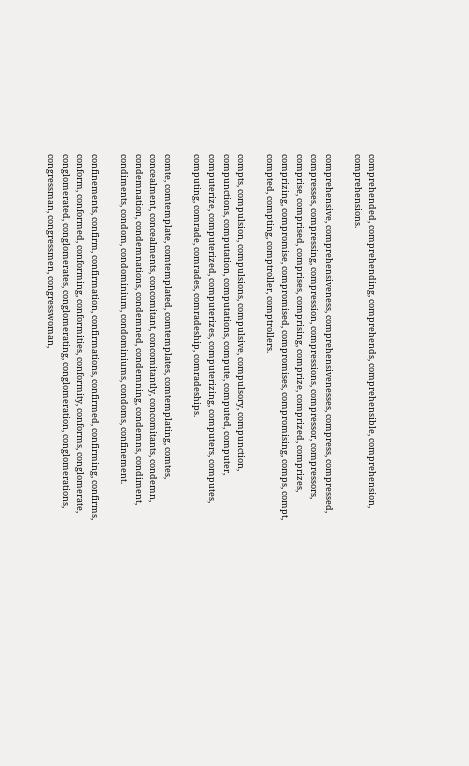comprehended, comprehending, comprehends, comprehensible, comprehension, comprehensions.

comprehensive, comprehensiveness, comprehensivenesses, compress, compressed, compresses, compressing, compression, compressions, compressor, compressors, comprise, comprised, comprises, comprising, comprize, comprized, comprizes, comprizing, compromise, compromised, compromises, compromising, comps, compt, compted, compting, comptroller, comptrollers.

compts, compulsion, compulsions, compulsive, compulsory, compunction, compunctions, computation, computations, compute, computed, computer, computerize, computerized, computerizes, computerizing, computers, computes, computing, comrade, comrades, comradeship, comradeships.

comte, comtemplate, comtemplated, comtemplates, comtemplating, comtes, concealment, concealments, concomitant, concomitantly, concomitants, condemn, condemnation, condemnations, condemned, condemning, condemns, condiment, condiments, condom, condominium, condominiums, condoms, confinement.

confinements, confirm, confirmation, confirmations, confirmed, confirming, confirms, conform, conformed, conforming, conformities, conformity, conforms, conglomerate, conglomerated, conglomerates, conglomerating, conglomeration, conglomerations, congressman, congressmen, congresswoman,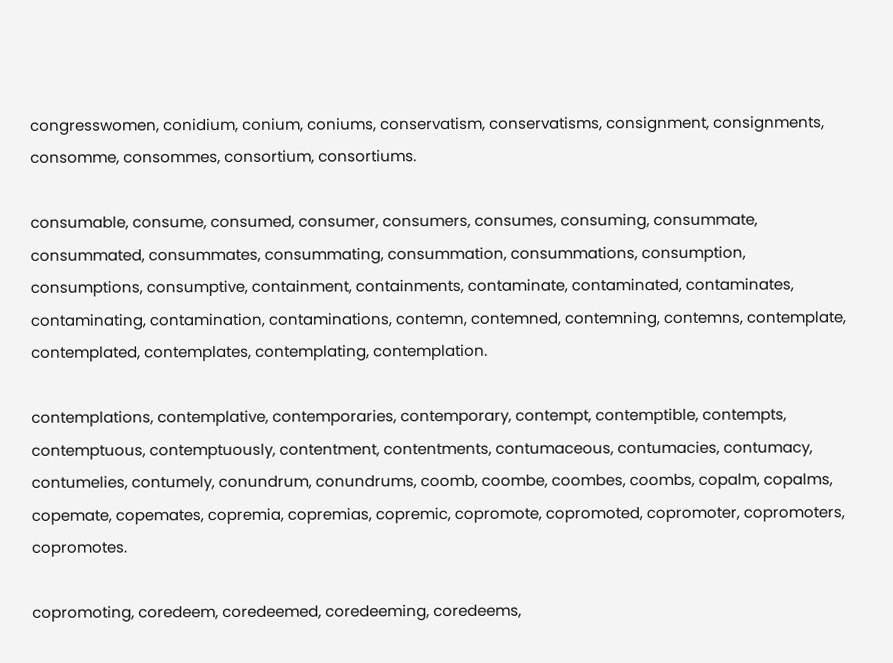congresswomen, conidium, conium, coniums, conservatism, conservatisms, consignment, consignments, consomme, consommes, consortium, consortiums.

consumable, consume, consumed, consumer, consumers, consumes, consuming, consummate, consummated, consummates, consummating, consummation, consummations, consumption, consumptions, consumptive, containment, containments, contaminate, contaminated, contaminates, contaminating, contamination, contaminations, contemn, contemned, contemning, contemns, contemplate, contemplated, contemplates, contemplating, contemplation.

contemplations, contemplative, contemporaries, contemporary, contempt, contemptible, contempts, contemptuous, contemptuously, contentment, contentments, contumaceous, contumacies, contumacy, contumelies, contumely, conundrum, conundrums, coomb, coombe, coombes, coombs, copalm, copalms, copemate, copemates, copremia, copremias, copremic, copromote, copromoted, copromoter, copromoters, copromotes.

copromoting, coredeem, coredeemed, coredeeming, coredeems,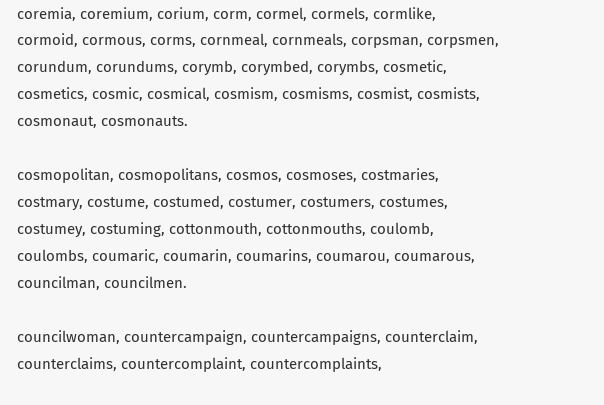coremia, coremium, corium, corm, cormel, cormels, cormlike, cormoid, cormous, corms, cornmeal, cornmeals, corpsman, corpsmen, corundum, corundums, corymb, corymbed, corymbs, cosmetic, cosmetics, cosmic, cosmical, cosmism, cosmisms, cosmist, cosmists, cosmonaut, cosmonauts.

cosmopolitan, cosmopolitans, cosmos, cosmoses, costmaries, costmary, costume, costumed, costumer, costumers, costumes, costumey, costuming, cottonmouth, cottonmouths, coulomb, coulombs, coumaric, coumarin, coumarins, coumarou, coumarous, councilman, councilmen.

councilwoman, countercampaign, countercampaigns, counterclaim, counterclaims, countercomplaint, countercomplaints,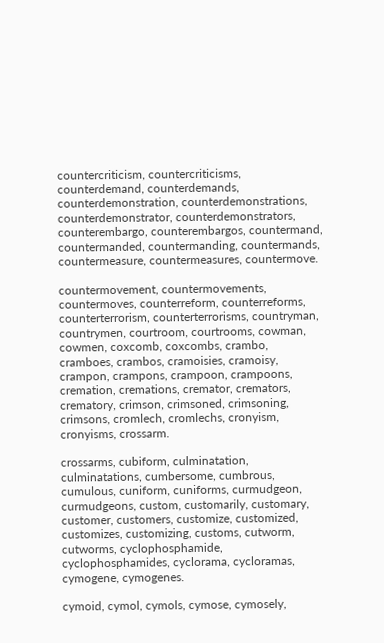countercriticism, countercriticisms, counterdemand, counterdemands, counterdemonstration, counterdemonstrations, counterdemonstrator, counterdemonstrators, counterembargo, counterembargos, countermand, countermanded, countermanding, countermands, countermeasure, countermeasures, countermove.

countermovement, countermovements, countermoves, counterreform, counterreforms, counterterrorism, counterterrorisms, countryman, countrymen, courtroom, courtrooms, cowman, cowmen, coxcomb, coxcombs, crambo, cramboes, crambos, cramoisies, cramoisy, crampon, crampons, crampoon, crampoons, cremation, cremations, cremator, cremators, crematory, crimson, crimsoned, crimsoning, crimsons, cromlech, cromlechs, cronyism, cronyisms, crossarm.

crossarms, cubiform, culminatation, culminatations, cumbersome, cumbrous, cumulous, cuniform, cuniforms, curmudgeon, curmudgeons, custom, customarily, customary, customer, customers, customize, customized, customizes, customizing, customs, cutworm, cutworms, cyclophosphamide, cyclophosphamides, cyclorama, cycloramas, cymogene, cymogenes.

cymoid, cymol, cymols, cymose, cymosely,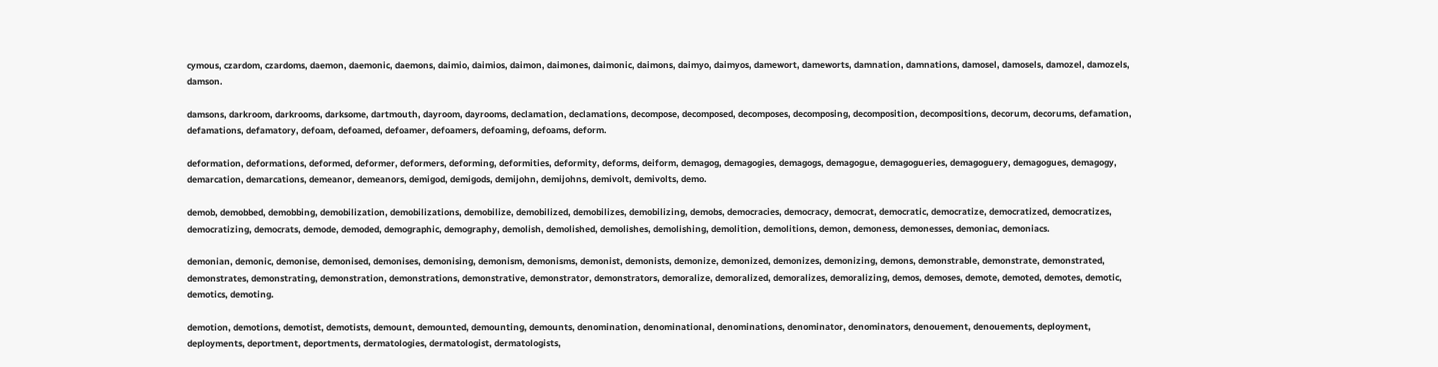cymous, czardom, czardoms, daemon, daemonic, daemons, daimio, daimios, daimon, daimones, daimonic, daimons, daimyo, daimyos, damewort, dameworts, damnation, damnations, damosel, damosels, damozel, damozels, damson.

damsons, darkroom, darkrooms, darksome, dartmouth, dayroom, dayrooms, declamation, declamations, decompose, decomposed, decomposes, decomposing, decomposition, decompositions, decorum, decorums, defamation, defamations, defamatory, defoam, defoamed, defoamer, defoamers, defoaming, defoams, deform.

deformation, deformations, deformed, deformer, deformers, deforming, deformities, deformity, deforms, deiform, demagog, demagogies, demagogs, demagogue, demagogueries, demagoguery, demagogues, demagogy, demarcation, demarcations, demeanor, demeanors, demigod, demigods, demijohn, demijohns, demivolt, demivolts, demo.

demob, demobbed, demobbing, demobilization, demobilizations, demobilize, demobilized, demobilizes, demobilizing, demobs, democracies, democracy, democrat, democratic, democratize, democratized, democratizes, democratizing, democrats, demode, demoded, demographic, demography, demolish, demolished, demolishes, demolishing, demolition, demolitions, demon, demoness, demonesses, demoniac, demoniacs.

demonian, demonic, demonise, demonised, demonises, demonising, demonism, demonisms, demonist, demonists, demonize, demonized, demonizes, demonizing, demons, demonstrable, demonstrate, demonstrated, demonstrates, demonstrating, demonstration, demonstrations, demonstrative, demonstrator, demonstrators, demoralize, demoralized, demoralizes, demoralizing, demos, demoses, demote, demoted, demotes, demotic, demotics, demoting.

demotion, demotions, demotist, demotists, demount, demounted, demounting, demounts, denomination, denominational, denominations, denominator, denominators, denouement, denouements, deployment, deployments, deportment, deportments, dermatologies, dermatologist, dermatologists,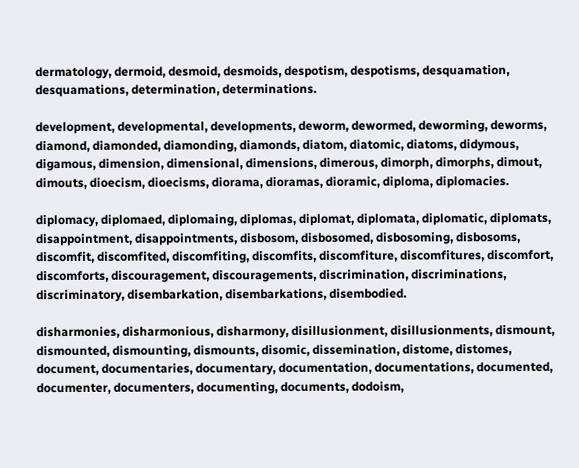dermatology, dermoid, desmoid, desmoids, despotism, despotisms, desquamation, desquamations, determination, determinations.

development, developmental, developments, deworm, dewormed, deworming, deworms, diamond, diamonded, diamonding, diamonds, diatom, diatomic, diatoms, didymous, digamous, dimension, dimensional, dimensions, dimerous, dimorph, dimorphs, dimout, dimouts, dioecism, dioecisms, diorama, dioramas, dioramic, diploma, diplomacies.

diplomacy, diplomaed, diplomaing, diplomas, diplomat, diplomata, diplomatic, diplomats, disappointment, disappointments, disbosom, disbosomed, disbosoming, disbosoms, discomfit, discomfited, discomfiting, discomfits, discomfiture, discomfitures, discomfort, discomforts, discouragement, discouragements, discrimination, discriminations, discriminatory, disembarkation, disembarkations, disembodied.

disharmonies, disharmonious, disharmony, disillusionment, disillusionments, dismount, dismounted, dismounting, dismounts, disomic, dissemination, distome, distomes, document, documentaries, documentary, documentation, documentations, documented, documenter, documenters, documenting, documents, dodoism,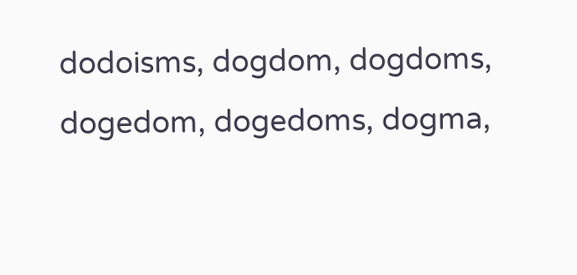dodoisms, dogdom, dogdoms, dogedom, dogedoms, dogma,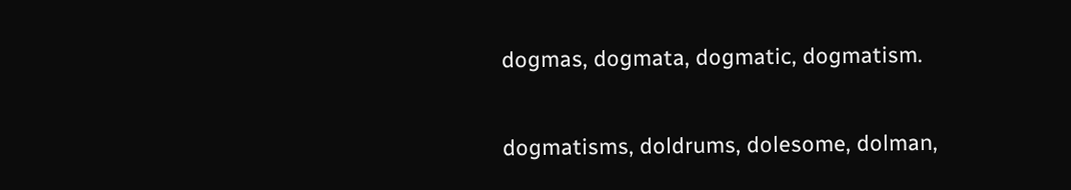dogmas, dogmata, dogmatic, dogmatism.

dogmatisms, doldrums, dolesome, dolman,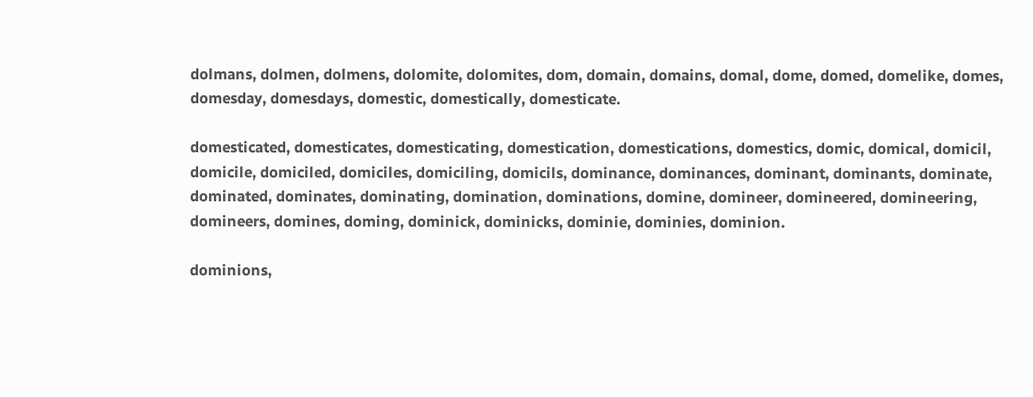dolmans, dolmen, dolmens, dolomite, dolomites, dom, domain, domains, domal, dome, domed, domelike, domes, domesday, domesdays, domestic, domestically, domesticate.

domesticated, domesticates, domesticating, domestication, domestications, domestics, domic, domical, domicil, domicile, domiciled, domiciles, domiciling, domicils, dominance, dominances, dominant, dominants, dominate, dominated, dominates, dominating, domination, dominations, domine, domineer, domineered, domineering, domineers, domines, doming, dominick, dominicks, dominie, dominies, dominion.

dominions,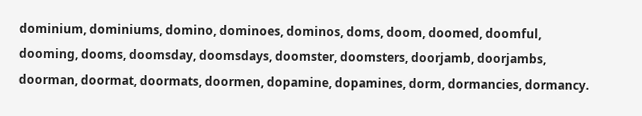dominium, dominiums, domino, dominoes, dominos, doms, doom, doomed, doomful, dooming, dooms, doomsday, doomsdays, doomster, doomsters, doorjamb, doorjambs, doorman, doormat, doormats, doormen, dopamine, dopamines, dorm, dormancies, dormancy.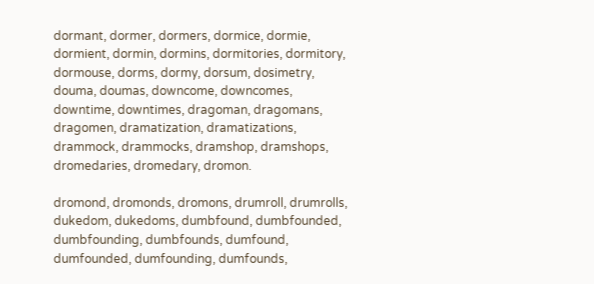dormant, dormer, dormers, dormice, dormie, dormient, dormin, dormins, dormitories, dormitory, dormouse, dorms, dormy, dorsum, dosimetry, douma, doumas, downcome, downcomes, downtime, downtimes, dragoman, dragomans, dragomen, dramatization, dramatizations, drammock, drammocks, dramshop, dramshops, dromedaries, dromedary, dromon.

dromond, dromonds, dromons, drumroll, drumrolls, dukedom, dukedoms, dumbfound, dumbfounded, dumbfounding, dumbfounds, dumfound, dumfounded, dumfounding, dumfounds,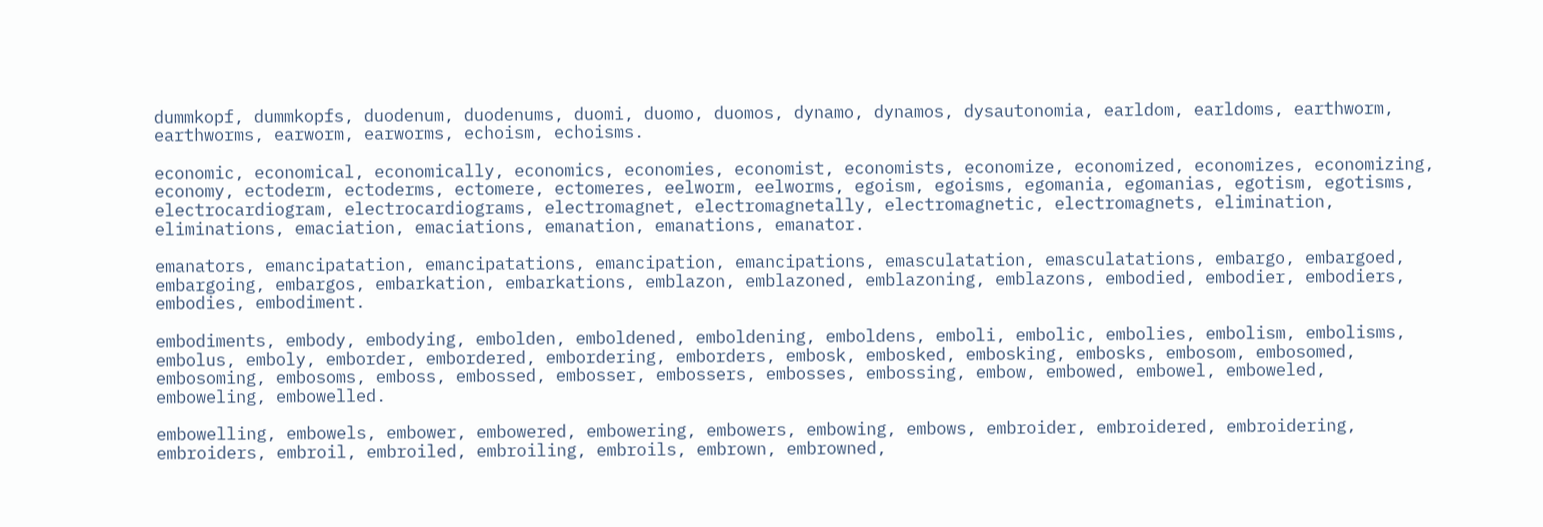dummkopf, dummkopfs, duodenum, duodenums, duomi, duomo, duomos, dynamo, dynamos, dysautonomia, earldom, earldoms, earthworm, earthworms, earworm, earworms, echoism, echoisms.

economic, economical, economically, economics, economies, economist, economists, economize, economized, economizes, economizing, economy, ectoderm, ectoderms, ectomere, ectomeres, eelworm, eelworms, egoism, egoisms, egomania, egomanias, egotism, egotisms, electrocardiogram, electrocardiograms, electromagnet, electromagnetally, electromagnetic, electromagnets, elimination, eliminations, emaciation, emaciations, emanation, emanations, emanator.

emanators, emancipatation, emancipatations, emancipation, emancipations, emasculatation, emasculatations, embargo, embargoed, embargoing, embargos, embarkation, embarkations, emblazon, emblazoned, emblazoning, emblazons, embodied, embodier, embodiers, embodies, embodiment.

embodiments, embody, embodying, embolden, emboldened, emboldening, emboldens, emboli, embolic, embolies, embolism, embolisms, embolus, emboly, emborder, embordered, embordering, emborders, embosk, embosked, embosking, embosks, embosom, embosomed, embosoming, embosoms, emboss, embossed, embosser, embossers, embosses, embossing, embow, embowed, embowel, emboweled, emboweling, embowelled.

embowelling, embowels, embower, embowered, embowering, embowers, embowing, embows, embroider, embroidered, embroidering, embroiders, embroil, embroiled, embroiling, embroils, embrown, embrowned,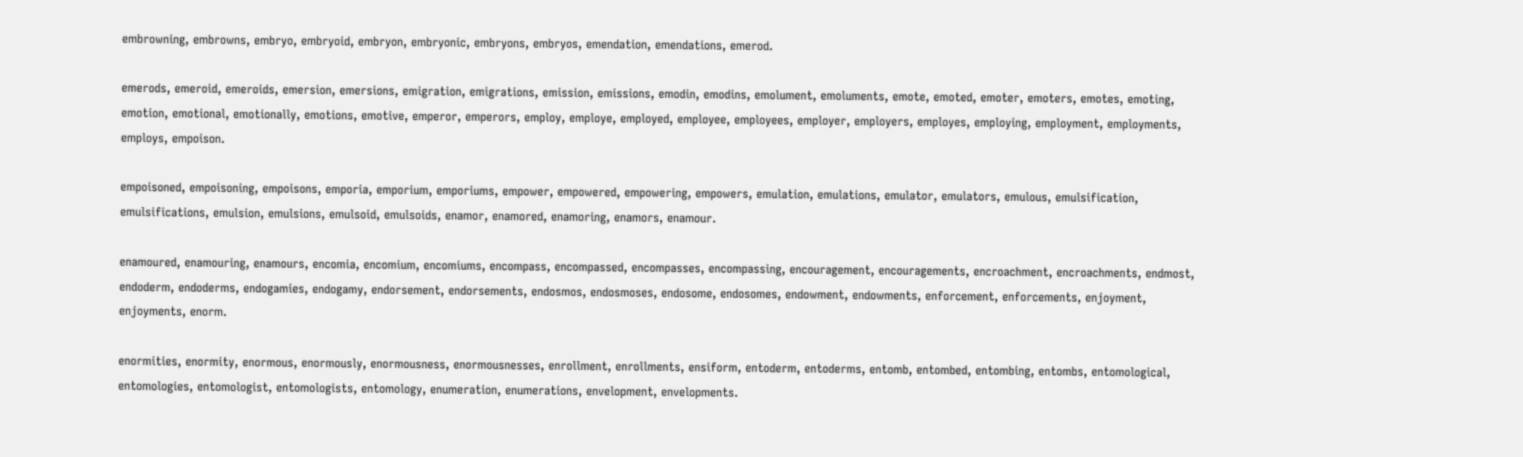embrowning, embrowns, embryo, embryoid, embryon, embryonic, embryons, embryos, emendation, emendations, emerod.

emerods, emeroid, emeroids, emersion, emersions, emigration, emigrations, emission, emissions, emodin, emodins, emolument, emoluments, emote, emoted, emoter, emoters, emotes, emoting, emotion, emotional, emotionally, emotions, emotive, emperor, emperors, employ, employe, employed, employee, employees, employer, employers, employes, employing, employment, employments, employs, empoison.

empoisoned, empoisoning, empoisons, emporia, emporium, emporiums, empower, empowered, empowering, empowers, emulation, emulations, emulator, emulators, emulous, emulsification, emulsifications, emulsion, emulsions, emulsoid, emulsoids, enamor, enamored, enamoring, enamors, enamour.

enamoured, enamouring, enamours, encomia, encomium, encomiums, encompass, encompassed, encompasses, encompassing, encouragement, encouragements, encroachment, encroachments, endmost, endoderm, endoderms, endogamies, endogamy, endorsement, endorsements, endosmos, endosmoses, endosome, endosomes, endowment, endowments, enforcement, enforcements, enjoyment, enjoyments, enorm.

enormities, enormity, enormous, enormously, enormousness, enormousnesses, enrollment, enrollments, ensiform, entoderm, entoderms, entomb, entombed, entombing, entombs, entomological, entomologies, entomologist, entomologists, entomology, enumeration, enumerations, envelopment, envelopments.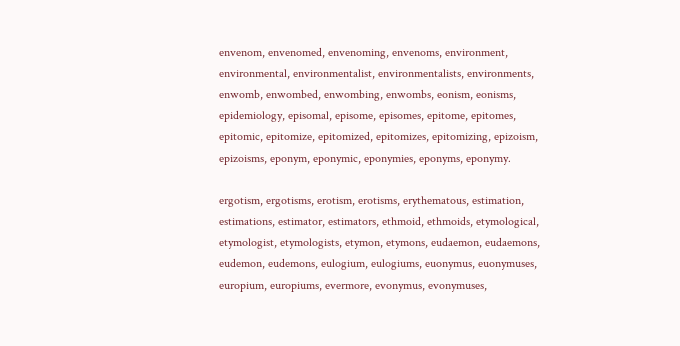envenom, envenomed, envenoming, envenoms, environment, environmental, environmentalist, environmentalists, environments, enwomb, enwombed, enwombing, enwombs, eonism, eonisms, epidemiology, episomal, episome, episomes, epitome, epitomes, epitomic, epitomize, epitomized, epitomizes, epitomizing, epizoism, epizoisms, eponym, eponymic, eponymies, eponyms, eponymy.

ergotism, ergotisms, erotism, erotisms, erythematous, estimation, estimations, estimator, estimators, ethmoid, ethmoids, etymological, etymologist, etymologists, etymon, etymons, eudaemon, eudaemons, eudemon, eudemons, eulogium, eulogiums, euonymus, euonymuses, europium, europiums, evermore, evonymus, evonymuses,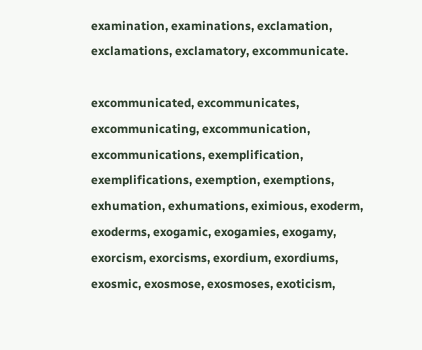examination, examinations, exclamation, exclamations, exclamatory, excommunicate.

excommunicated, excommunicates, excommunicating, excommunication, excommunications, exemplification, exemplifications, exemption, exemptions, exhumation, exhumations, eximious, exoderm, exoderms, exogamic, exogamies, exogamy, exorcism, exorcisms, exordium, exordiums, exosmic, exosmose, exosmoses, exoticism,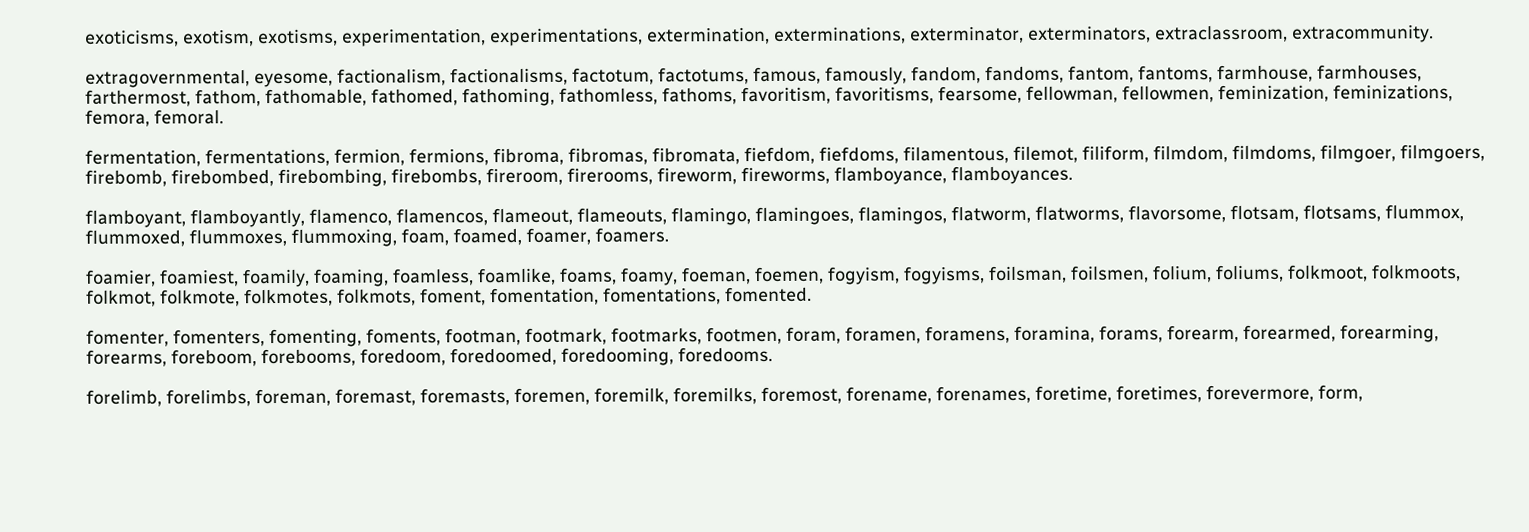exoticisms, exotism, exotisms, experimentation, experimentations, extermination, exterminations, exterminator, exterminators, extraclassroom, extracommunity.

extragovernmental, eyesome, factionalism, factionalisms, factotum, factotums, famous, famously, fandom, fandoms, fantom, fantoms, farmhouse, farmhouses, farthermost, fathom, fathomable, fathomed, fathoming, fathomless, fathoms, favoritism, favoritisms, fearsome, fellowman, fellowmen, feminization, feminizations, femora, femoral.

fermentation, fermentations, fermion, fermions, fibroma, fibromas, fibromata, fiefdom, fiefdoms, filamentous, filemot, filiform, filmdom, filmdoms, filmgoer, filmgoers, firebomb, firebombed, firebombing, firebombs, fireroom, firerooms, fireworm, fireworms, flamboyance, flamboyances.

flamboyant, flamboyantly, flamenco, flamencos, flameout, flameouts, flamingo, flamingoes, flamingos, flatworm, flatworms, flavorsome, flotsam, flotsams, flummox, flummoxed, flummoxes, flummoxing, foam, foamed, foamer, foamers.

foamier, foamiest, foamily, foaming, foamless, foamlike, foams, foamy, foeman, foemen, fogyism, fogyisms, foilsman, foilsmen, folium, foliums, folkmoot, folkmoots, folkmot, folkmote, folkmotes, folkmots, foment, fomentation, fomentations, fomented.

fomenter, fomenters, fomenting, foments, footman, footmark, footmarks, footmen, foram, foramen, foramens, foramina, forams, forearm, forearmed, forearming, forearms, foreboom, forebooms, foredoom, foredoomed, foredooming, foredooms.

forelimb, forelimbs, foreman, foremast, foremasts, foremen, foremilk, foremilks, foremost, forename, forenames, foretime, foretimes, forevermore, form,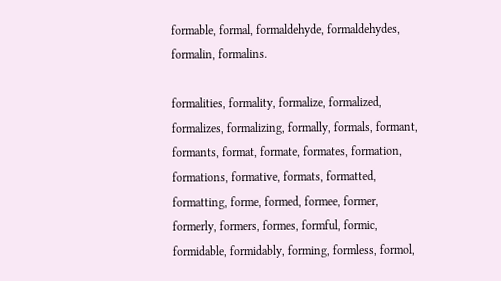formable, formal, formaldehyde, formaldehydes, formalin, formalins.

formalities, formality, formalize, formalized, formalizes, formalizing, formally, formals, formant, formants, format, formate, formates, formation, formations, formative, formats, formatted, formatting, forme, formed, formee, former, formerly, formers, formes, formful, formic, formidable, formidably, forming, formless, formol,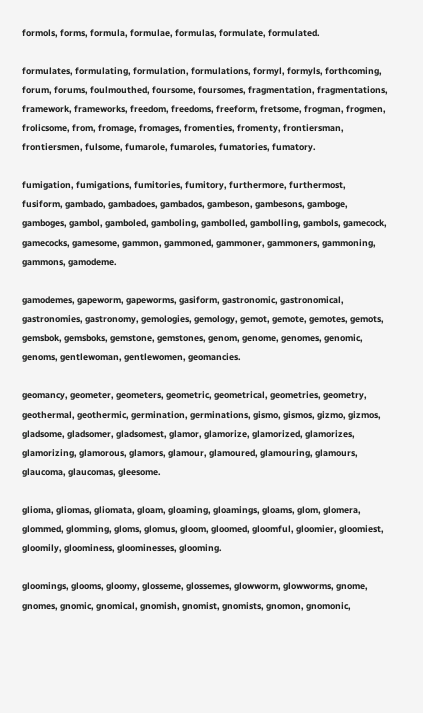formols, forms, formula, formulae, formulas, formulate, formulated.

formulates, formulating, formulation, formulations, formyl, formyls, forthcoming, forum, forums, foulmouthed, foursome, foursomes, fragmentation, fragmentations, framework, frameworks, freedom, freedoms, freeform, fretsome, frogman, frogmen, frolicsome, from, fromage, fromages, fromenties, fromenty, frontiersman, frontiersmen, fulsome, fumarole, fumaroles, fumatories, fumatory.

fumigation, fumigations, fumitories, fumitory, furthermore, furthermost, fusiform, gambado, gambadoes, gambados, gambeson, gambesons, gamboge, gamboges, gambol, gamboled, gamboling, gambolled, gambolling, gambols, gamecock, gamecocks, gamesome, gammon, gammoned, gammoner, gammoners, gammoning, gammons, gamodeme.

gamodemes, gapeworm, gapeworms, gasiform, gastronomic, gastronomical, gastronomies, gastronomy, gemologies, gemology, gemot, gemote, gemotes, gemots, gemsbok, gemsboks, gemstone, gemstones, genom, genome, genomes, genomic, genoms, gentlewoman, gentlewomen, geomancies.

geomancy, geometer, geometers, geometric, geometrical, geometries, geometry, geothermal, geothermic, germination, germinations, gismo, gismos, gizmo, gizmos, gladsome, gladsomer, gladsomest, glamor, glamorize, glamorized, glamorizes, glamorizing, glamorous, glamors, glamour, glamoured, glamouring, glamours, glaucoma, glaucomas, gleesome.

glioma, gliomas, gliomata, gloam, gloaming, gloamings, gloams, glom, glomera, glommed, glomming, gloms, glomus, gloom, gloomed, gloomful, gloomier, gloomiest, gloomily, gloominess, gloominesses, glooming.

gloomings, glooms, gloomy, glosseme, glossemes, glowworm, glowworms, gnome, gnomes, gnomic, gnomical, gnomish, gnomist, gnomists, gnomon, gnomonic,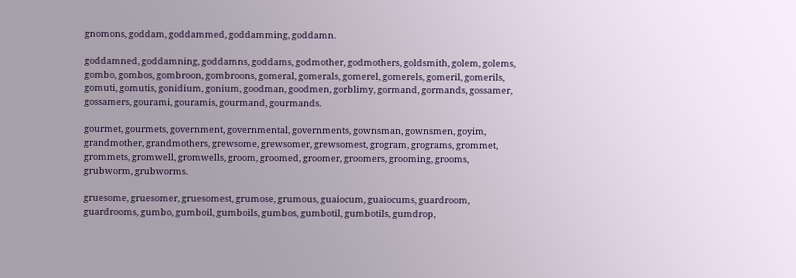gnomons, goddam, goddammed, goddamming, goddamn.

goddamned, goddamning, goddamns, goddams, godmother, godmothers, goldsmith, golem, golems, gombo, gombos, gombroon, gombroons, gomeral, gomerals, gomerel, gomerels, gomeril, gomerils, gomuti, gomutis, gonidium, gonium, goodman, goodmen, gorblimy, gormand, gormands, gossamer, gossamers, gourami, gouramis, gourmand, gourmands.

gourmet, gourmets, government, governmental, governments, gownsman, gownsmen, goyim, grandmother, grandmothers, grewsome, grewsomer, grewsomest, grogram, grograms, grommet, grommets, gromwell, gromwells, groom, groomed, groomer, groomers, grooming, grooms, grubworm, grubworms.

gruesome, gruesomer, gruesomest, grumose, grumous, guaiocum, guaiocums, guardroom, guardrooms, gumbo, gumboil, gumboils, gumbos, gumbotil, gumbotils, gumdrop,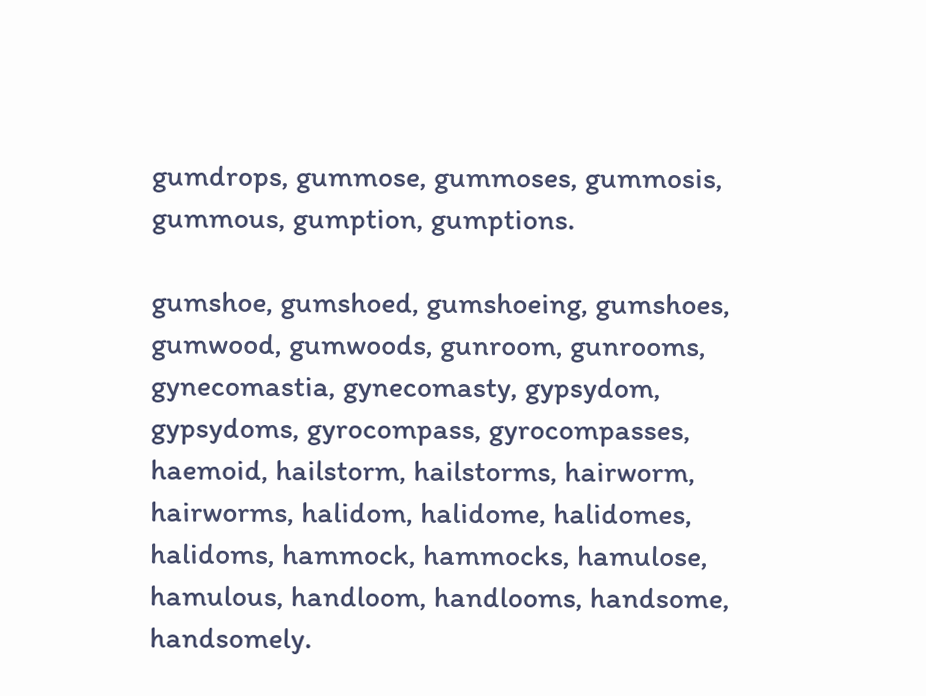gumdrops, gummose, gummoses, gummosis, gummous, gumption, gumptions.

gumshoe, gumshoed, gumshoeing, gumshoes, gumwood, gumwoods, gunroom, gunrooms, gynecomastia, gynecomasty, gypsydom, gypsydoms, gyrocompass, gyrocompasses, haemoid, hailstorm, hailstorms, hairworm, hairworms, halidom, halidome, halidomes, halidoms, hammock, hammocks, hamulose, hamulous, handloom, handlooms, handsome, handsomely.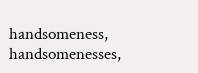handsomeness, handsomenesses,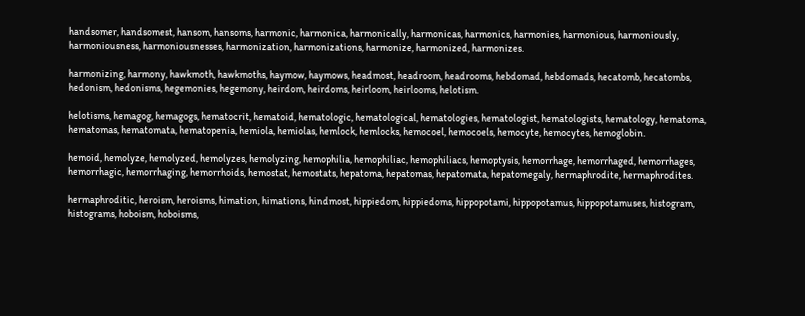handsomer, handsomest, hansom, hansoms, harmonic, harmonica, harmonically, harmonicas, harmonics, harmonies, harmonious, harmoniously, harmoniousness, harmoniousnesses, harmonization, harmonizations, harmonize, harmonized, harmonizes.

harmonizing, harmony, hawkmoth, hawkmoths, haymow, haymows, headmost, headroom, headrooms, hebdomad, hebdomads, hecatomb, hecatombs, hedonism, hedonisms, hegemonies, hegemony, heirdom, heirdoms, heirloom, heirlooms, helotism.

helotisms, hemagog, hemagogs, hematocrit, hematoid, hematologic, hematological, hematologies, hematologist, hematologists, hematology, hematoma, hematomas, hematomata, hematopenia, hemiola, hemiolas, hemlock, hemlocks, hemocoel, hemocoels, hemocyte, hemocytes, hemoglobin.

hemoid, hemolyze, hemolyzed, hemolyzes, hemolyzing, hemophilia, hemophiliac, hemophiliacs, hemoptysis, hemorrhage, hemorrhaged, hemorrhages, hemorrhagic, hemorrhaging, hemorrhoids, hemostat, hemostats, hepatoma, hepatomas, hepatomata, hepatomegaly, hermaphrodite, hermaphrodites.

hermaphroditic, heroism, heroisms, himation, himations, hindmost, hippiedom, hippiedoms, hippopotami, hippopotamus, hippopotamuses, histogram, histograms, hoboism, hoboisms,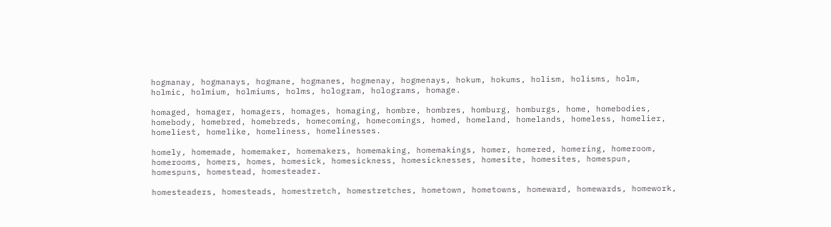hogmanay, hogmanays, hogmane, hogmanes, hogmenay, hogmenays, hokum, hokums, holism, holisms, holm, holmic, holmium, holmiums, holms, hologram, holograms, homage.

homaged, homager, homagers, homages, homaging, hombre, hombres, homburg, homburgs, home, homebodies, homebody, homebred, homebreds, homecoming, homecomings, homed, homeland, homelands, homeless, homelier, homeliest, homelike, homeliness, homelinesses.

homely, homemade, homemaker, homemakers, homemaking, homemakings, homer, homered, homering, homeroom, homerooms, homers, homes, homesick, homesickness, homesicknesses, homesite, homesites, homespun, homespuns, homestead, homesteader.

homesteaders, homesteads, homestretch, homestretches, hometown, hometowns, homeward, homewards, homework,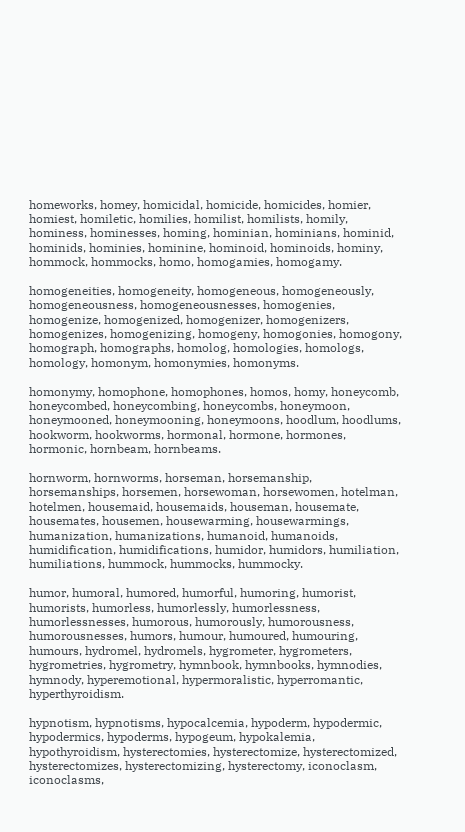homeworks, homey, homicidal, homicide, homicides, homier, homiest, homiletic, homilies, homilist, homilists, homily, hominess, hominesses, homing, hominian, hominians, hominid, hominids, hominies, hominine, hominoid, hominoids, hominy, hommock, hommocks, homo, homogamies, homogamy.

homogeneities, homogeneity, homogeneous, homogeneously, homogeneousness, homogeneousnesses, homogenies, homogenize, homogenized, homogenizer, homogenizers, homogenizes, homogenizing, homogeny, homogonies, homogony, homograph, homographs, homolog, homologies, homologs, homology, homonym, homonymies, homonyms.

homonymy, homophone, homophones, homos, homy, honeycomb, honeycombed, honeycombing, honeycombs, honeymoon, honeymooned, honeymooning, honeymoons, hoodlum, hoodlums, hookworm, hookworms, hormonal, hormone, hormones, hormonic, hornbeam, hornbeams.

hornworm, hornworms, horseman, horsemanship, horsemanships, horsemen, horsewoman, horsewomen, hotelman, hotelmen, housemaid, housemaids, houseman, housemate, housemates, housemen, housewarming, housewarmings, humanization, humanizations, humanoid, humanoids, humidification, humidifications, humidor, humidors, humiliation, humiliations, hummock, hummocks, hummocky.

humor, humoral, humored, humorful, humoring, humorist, humorists, humorless, humorlessly, humorlessness, humorlessnesses, humorous, humorously, humorousness, humorousnesses, humors, humour, humoured, humouring, humours, hydromel, hydromels, hygrometer, hygrometers, hygrometries, hygrometry, hymnbook, hymnbooks, hymnodies, hymnody, hyperemotional, hypermoralistic, hyperromantic, hyperthyroidism.

hypnotism, hypnotisms, hypocalcemia, hypoderm, hypodermic, hypodermics, hypoderms, hypogeum, hypokalemia, hypothyroidism, hysterectomies, hysterectomize, hysterectomized, hysterectomizes, hysterectomizing, hysterectomy, iconoclasm, iconoclasms,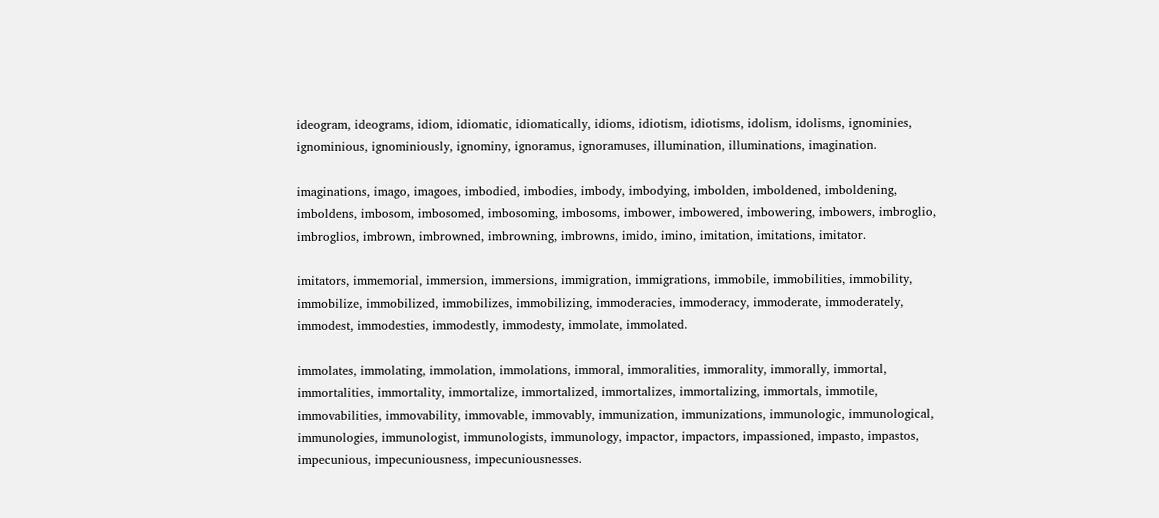ideogram, ideograms, idiom, idiomatic, idiomatically, idioms, idiotism, idiotisms, idolism, idolisms, ignominies, ignominious, ignominiously, ignominy, ignoramus, ignoramuses, illumination, illuminations, imagination.

imaginations, imago, imagoes, imbodied, imbodies, imbody, imbodying, imbolden, imboldened, imboldening, imboldens, imbosom, imbosomed, imbosoming, imbosoms, imbower, imbowered, imbowering, imbowers, imbroglio, imbroglios, imbrown, imbrowned, imbrowning, imbrowns, imido, imino, imitation, imitations, imitator.

imitators, immemorial, immersion, immersions, immigration, immigrations, immobile, immobilities, immobility, immobilize, immobilized, immobilizes, immobilizing, immoderacies, immoderacy, immoderate, immoderately, immodest, immodesties, immodestly, immodesty, immolate, immolated.

immolates, immolating, immolation, immolations, immoral, immoralities, immorality, immorally, immortal, immortalities, immortality, immortalize, immortalized, immortalizes, immortalizing, immortals, immotile, immovabilities, immovability, immovable, immovably, immunization, immunizations, immunologic, immunological, immunologies, immunologist, immunologists, immunology, impactor, impactors, impassioned, impasto, impastos, impecunious, impecuniousness, impecuniousnesses.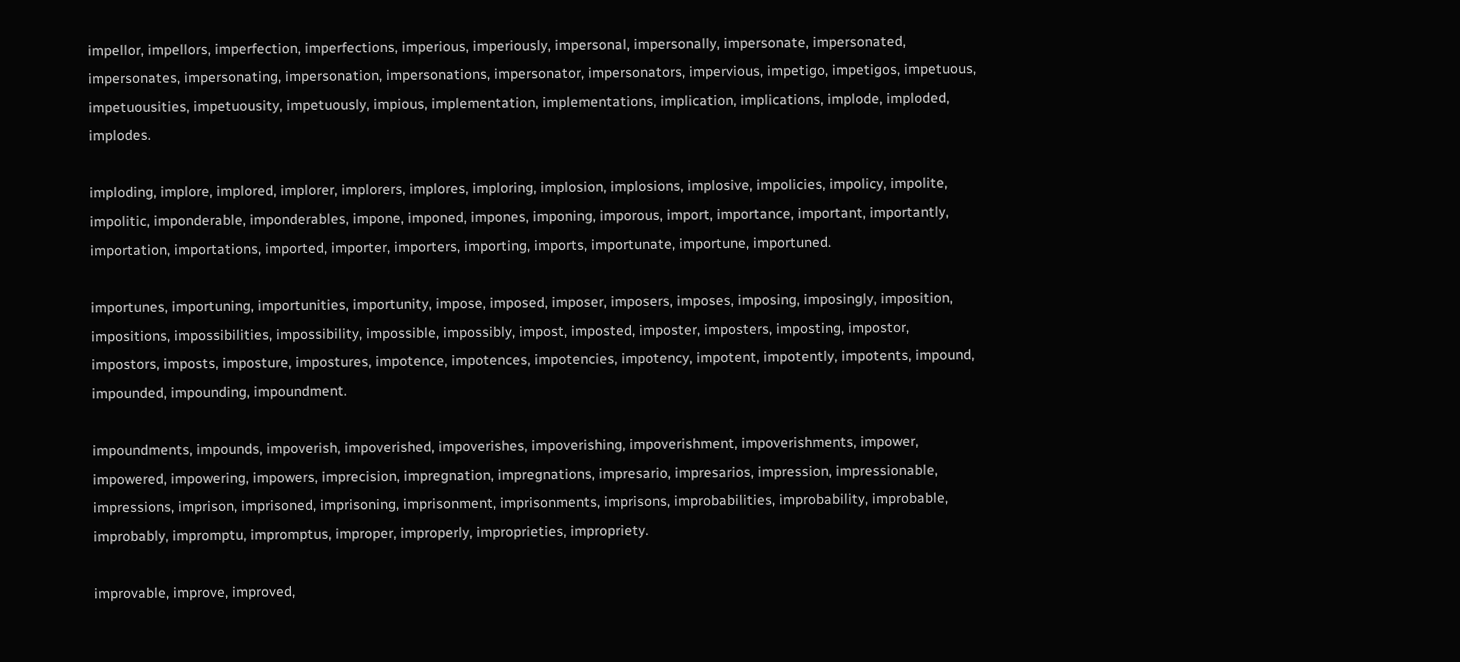impellor, impellors, imperfection, imperfections, imperious, imperiously, impersonal, impersonally, impersonate, impersonated, impersonates, impersonating, impersonation, impersonations, impersonator, impersonators, impervious, impetigo, impetigos, impetuous, impetuousities, impetuousity, impetuously, impious, implementation, implementations, implication, implications, implode, imploded, implodes.

imploding, implore, implored, implorer, implorers, implores, imploring, implosion, implosions, implosive, impolicies, impolicy, impolite, impolitic, imponderable, imponderables, impone, imponed, impones, imponing, imporous, import, importance, important, importantly, importation, importations, imported, importer, importers, importing, imports, importunate, importune, importuned.

importunes, importuning, importunities, importunity, impose, imposed, imposer, imposers, imposes, imposing, imposingly, imposition, impositions, impossibilities, impossibility, impossible, impossibly, impost, imposted, imposter, imposters, imposting, impostor, impostors, imposts, imposture, impostures, impotence, impotences, impotencies, impotency, impotent, impotently, impotents, impound, impounded, impounding, impoundment.

impoundments, impounds, impoverish, impoverished, impoverishes, impoverishing, impoverishment, impoverishments, impower, impowered, impowering, impowers, imprecision, impregnation, impregnations, impresario, impresarios, impression, impressionable, impressions, imprison, imprisoned, imprisoning, imprisonment, imprisonments, imprisons, improbabilities, improbability, improbable, improbably, impromptu, impromptus, improper, improperly, improprieties, impropriety.

improvable, improve, improved,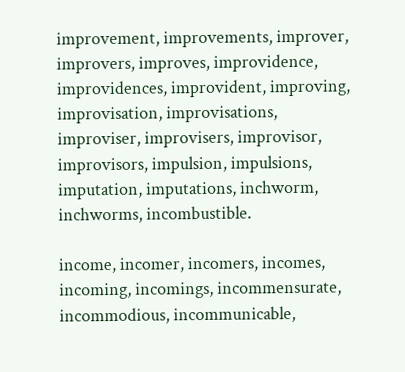improvement, improvements, improver, improvers, improves, improvidence, improvidences, improvident, improving, improvisation, improvisations, improviser, improvisers, improvisor, improvisors, impulsion, impulsions, imputation, imputations, inchworm, inchworms, incombustible.

income, incomer, incomers, incomes, incoming, incomings, incommensurate, incommodious, incommunicable,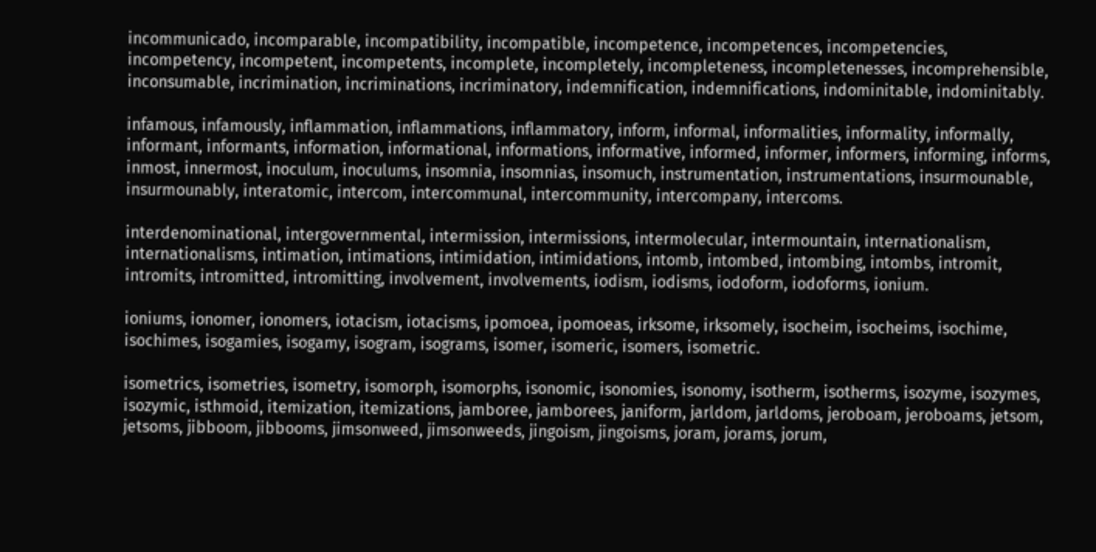incommunicado, incomparable, incompatibility, incompatible, incompetence, incompetences, incompetencies, incompetency, incompetent, incompetents, incomplete, incompletely, incompleteness, incompletenesses, incomprehensible, inconsumable, incrimination, incriminations, incriminatory, indemnification, indemnifications, indominitable, indominitably.

infamous, infamously, inflammation, inflammations, inflammatory, inform, informal, informalities, informality, informally, informant, informants, information, informational, informations, informative, informed, informer, informers, informing, informs, inmost, innermost, inoculum, inoculums, insomnia, insomnias, insomuch, instrumentation, instrumentations, insurmounable, insurmounably, interatomic, intercom, intercommunal, intercommunity, intercompany, intercoms.

interdenominational, intergovernmental, intermission, intermissions, intermolecular, intermountain, internationalism, internationalisms, intimation, intimations, intimidation, intimidations, intomb, intombed, intombing, intombs, intromit, intromits, intromitted, intromitting, involvement, involvements, iodism, iodisms, iodoform, iodoforms, ionium.

ioniums, ionomer, ionomers, iotacism, iotacisms, ipomoea, ipomoeas, irksome, irksomely, isocheim, isocheims, isochime, isochimes, isogamies, isogamy, isogram, isograms, isomer, isomeric, isomers, isometric.

isometrics, isometries, isometry, isomorph, isomorphs, isonomic, isonomies, isonomy, isotherm, isotherms, isozyme, isozymes, isozymic, isthmoid, itemization, itemizations, jamboree, jamborees, janiform, jarldom, jarldoms, jeroboam, jeroboams, jetsom, jetsoms, jibboom, jibbooms, jimsonweed, jimsonweeds, jingoism, jingoisms, joram, jorams, jorum,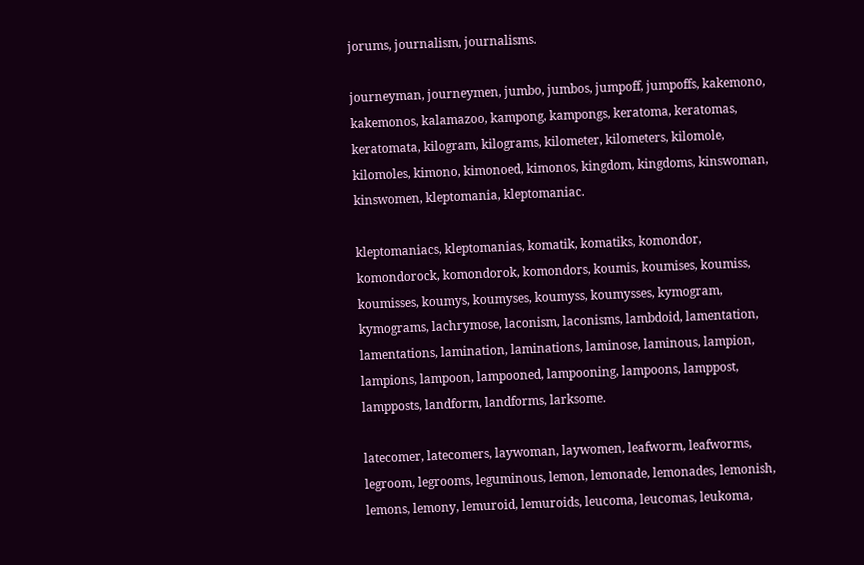jorums, journalism, journalisms.

journeyman, journeymen, jumbo, jumbos, jumpoff, jumpoffs, kakemono, kakemonos, kalamazoo, kampong, kampongs, keratoma, keratomas, keratomata, kilogram, kilograms, kilometer, kilometers, kilomole, kilomoles, kimono, kimonoed, kimonos, kingdom, kingdoms, kinswoman, kinswomen, kleptomania, kleptomaniac.

kleptomaniacs, kleptomanias, komatik, komatiks, komondor, komondorock, komondorok, komondors, koumis, koumises, koumiss, koumisses, koumys, koumyses, koumyss, koumysses, kymogram, kymograms, lachrymose, laconism, laconisms, lambdoid, lamentation, lamentations, lamination, laminations, laminose, laminous, lampion, lampions, lampoon, lampooned, lampooning, lampoons, lamppost, lampposts, landform, landforms, larksome.

latecomer, latecomers, laywoman, laywomen, leafworm, leafworms, legroom, legrooms, leguminous, lemon, lemonade, lemonades, lemonish, lemons, lemony, lemuroid, lemuroids, leucoma, leucomas, leukoma,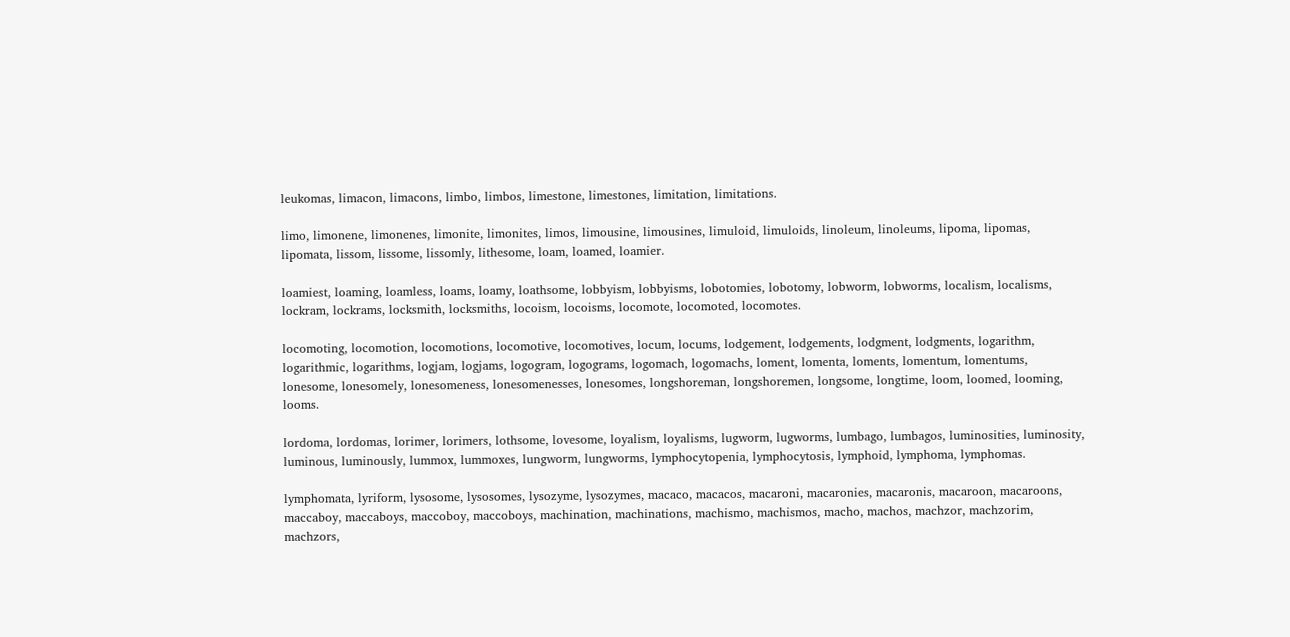leukomas, limacon, limacons, limbo, limbos, limestone, limestones, limitation, limitations.

limo, limonene, limonenes, limonite, limonites, limos, limousine, limousines, limuloid, limuloids, linoleum, linoleums, lipoma, lipomas, lipomata, lissom, lissome, lissomly, lithesome, loam, loamed, loamier.

loamiest, loaming, loamless, loams, loamy, loathsome, lobbyism, lobbyisms, lobotomies, lobotomy, lobworm, lobworms, localism, localisms, lockram, lockrams, locksmith, locksmiths, locoism, locoisms, locomote, locomoted, locomotes.

locomoting, locomotion, locomotions, locomotive, locomotives, locum, locums, lodgement, lodgements, lodgment, lodgments, logarithm, logarithmic, logarithms, logjam, logjams, logogram, logograms, logomach, logomachs, loment, lomenta, loments, lomentum, lomentums, lonesome, lonesomely, lonesomeness, lonesomenesses, lonesomes, longshoreman, longshoremen, longsome, longtime, loom, loomed, looming, looms.

lordoma, lordomas, lorimer, lorimers, lothsome, lovesome, loyalism, loyalisms, lugworm, lugworms, lumbago, lumbagos, luminosities, luminosity, luminous, luminously, lummox, lummoxes, lungworm, lungworms, lymphocytopenia, lymphocytosis, lymphoid, lymphoma, lymphomas.

lymphomata, lyriform, lysosome, lysosomes, lysozyme, lysozymes, macaco, macacos, macaroni, macaronies, macaronis, macaroon, macaroons, maccaboy, maccaboys, maccoboy, maccoboys, machination, machinations, machismo, machismos, macho, machos, machzor, machzorim, machzors,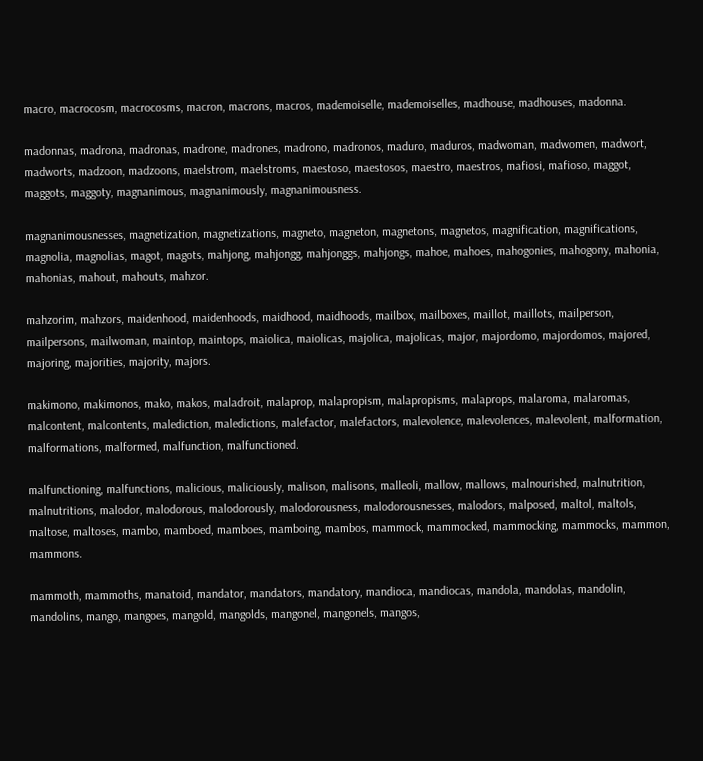macro, macrocosm, macrocosms, macron, macrons, macros, mademoiselle, mademoiselles, madhouse, madhouses, madonna.

madonnas, madrona, madronas, madrone, madrones, madrono, madronos, maduro, maduros, madwoman, madwomen, madwort, madworts, madzoon, madzoons, maelstrom, maelstroms, maestoso, maestosos, maestro, maestros, mafiosi, mafioso, maggot, maggots, maggoty, magnanimous, magnanimously, magnanimousness.

magnanimousnesses, magnetization, magnetizations, magneto, magneton, magnetons, magnetos, magnification, magnifications, magnolia, magnolias, magot, magots, mahjong, mahjongg, mahjonggs, mahjongs, mahoe, mahoes, mahogonies, mahogony, mahonia, mahonias, mahout, mahouts, mahzor.

mahzorim, mahzors, maidenhood, maidenhoods, maidhood, maidhoods, mailbox, mailboxes, maillot, maillots, mailperson, mailpersons, mailwoman, maintop, maintops, maiolica, maiolicas, majolica, majolicas, major, majordomo, majordomos, majored, majoring, majorities, majority, majors.

makimono, makimonos, mako, makos, maladroit, malaprop, malapropism, malapropisms, malaprops, malaroma, malaromas, malcontent, malcontents, malediction, maledictions, malefactor, malefactors, malevolence, malevolences, malevolent, malformation, malformations, malformed, malfunction, malfunctioned.

malfunctioning, malfunctions, malicious, maliciously, malison, malisons, malleoli, mallow, mallows, malnourished, malnutrition, malnutritions, malodor, malodorous, malodorously, malodorousness, malodorousnesses, malodors, malposed, maltol, maltols, maltose, maltoses, mambo, mamboed, mamboes, mamboing, mambos, mammock, mammocked, mammocking, mammocks, mammon, mammons.

mammoth, mammoths, manatoid, mandator, mandators, mandatory, mandioca, mandiocas, mandola, mandolas, mandolin, mandolins, mango, mangoes, mangold, mangolds, mangonel, mangonels, mangos,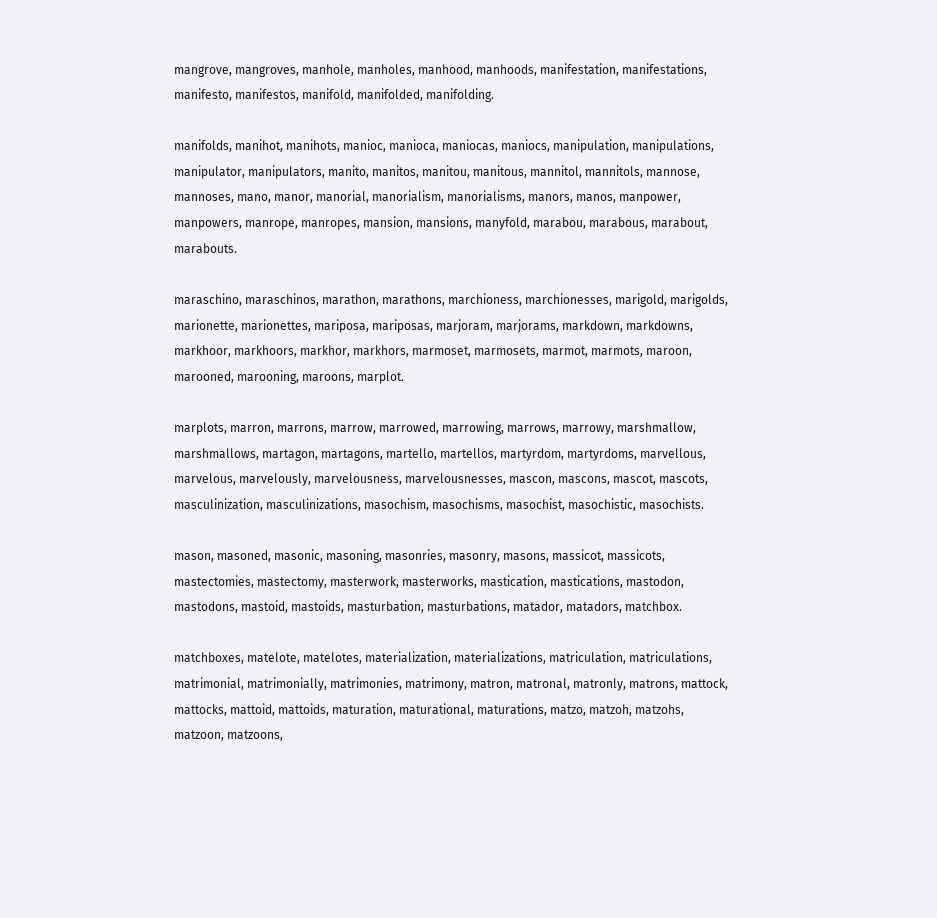mangrove, mangroves, manhole, manholes, manhood, manhoods, manifestation, manifestations, manifesto, manifestos, manifold, manifolded, manifolding.

manifolds, manihot, manihots, manioc, manioca, maniocas, maniocs, manipulation, manipulations, manipulator, manipulators, manito, manitos, manitou, manitous, mannitol, mannitols, mannose, mannoses, mano, manor, manorial, manorialism, manorialisms, manors, manos, manpower, manpowers, manrope, manropes, mansion, mansions, manyfold, marabou, marabous, marabout, marabouts.

maraschino, maraschinos, marathon, marathons, marchioness, marchionesses, marigold, marigolds, marionette, marionettes, mariposa, mariposas, marjoram, marjorams, markdown, markdowns, markhoor, markhoors, markhor, markhors, marmoset, marmosets, marmot, marmots, maroon, marooned, marooning, maroons, marplot.

marplots, marron, marrons, marrow, marrowed, marrowing, marrows, marrowy, marshmallow, marshmallows, martagon, martagons, martello, martellos, martyrdom, martyrdoms, marvellous, marvelous, marvelously, marvelousness, marvelousnesses, mascon, mascons, mascot, mascots, masculinization, masculinizations, masochism, masochisms, masochist, masochistic, masochists.

mason, masoned, masonic, masoning, masonries, masonry, masons, massicot, massicots, mastectomies, mastectomy, masterwork, masterworks, mastication, mastications, mastodon, mastodons, mastoid, mastoids, masturbation, masturbations, matador, matadors, matchbox.

matchboxes, matelote, matelotes, materialization, materializations, matriculation, matriculations, matrimonial, matrimonially, matrimonies, matrimony, matron, matronal, matronly, matrons, mattock, mattocks, mattoid, mattoids, maturation, maturational, maturations, matzo, matzoh, matzohs, matzoon, matzoons,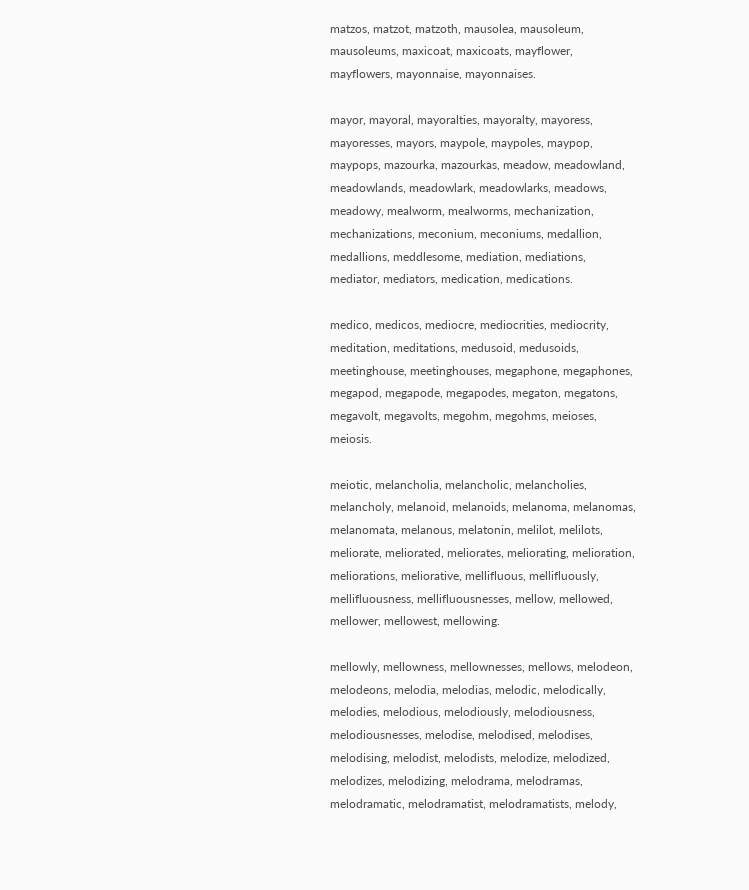matzos, matzot, matzoth, mausolea, mausoleum, mausoleums, maxicoat, maxicoats, mayflower, mayflowers, mayonnaise, mayonnaises.

mayor, mayoral, mayoralties, mayoralty, mayoress, mayoresses, mayors, maypole, maypoles, maypop, maypops, mazourka, mazourkas, meadow, meadowland, meadowlands, meadowlark, meadowlarks, meadows, meadowy, mealworm, mealworms, mechanization, mechanizations, meconium, meconiums, medallion, medallions, meddlesome, mediation, mediations, mediator, mediators, medication, medications.

medico, medicos, mediocre, mediocrities, mediocrity, meditation, meditations, medusoid, medusoids, meetinghouse, meetinghouses, megaphone, megaphones, megapod, megapode, megapodes, megaton, megatons, megavolt, megavolts, megohm, megohms, meioses, meiosis.

meiotic, melancholia, melancholic, melancholies, melancholy, melanoid, melanoids, melanoma, melanomas, melanomata, melanous, melatonin, melilot, melilots, meliorate, meliorated, meliorates, meliorating, melioration, meliorations, meliorative, mellifluous, mellifluously, mellifluousness, mellifluousnesses, mellow, mellowed, mellower, mellowest, mellowing.

mellowly, mellowness, mellownesses, mellows, melodeon, melodeons, melodia, melodias, melodic, melodically, melodies, melodious, melodiously, melodiousness, melodiousnesses, melodise, melodised, melodises, melodising, melodist, melodists, melodize, melodized, melodizes, melodizing, melodrama, melodramas, melodramatic, melodramatist, melodramatists, melody,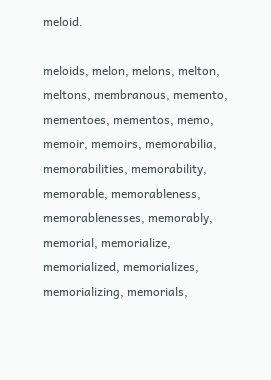meloid.

meloids, melon, melons, melton, meltons, membranous, memento, mementoes, mementos, memo, memoir, memoirs, memorabilia, memorabilities, memorability, memorable, memorableness, memorablenesses, memorably, memorial, memorialize, memorialized, memorializes, memorializing, memorials,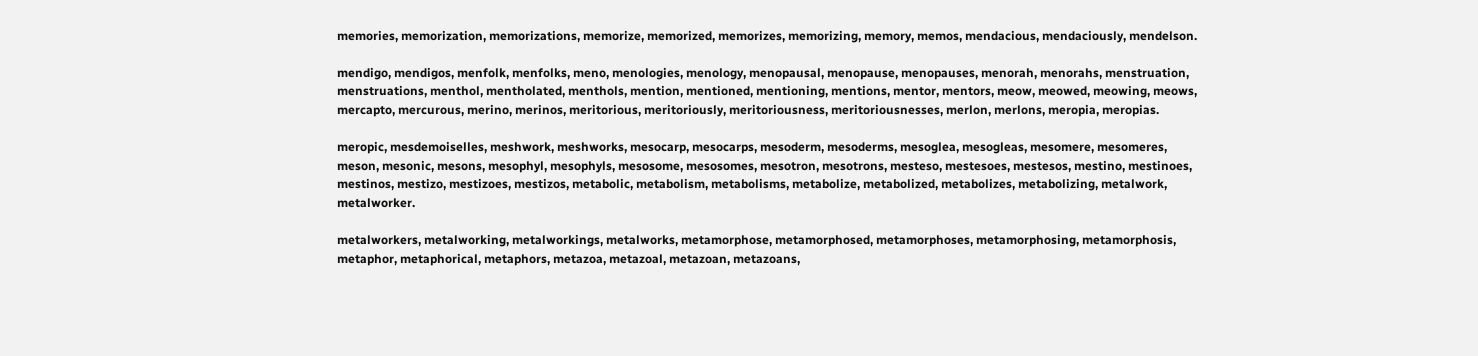memories, memorization, memorizations, memorize, memorized, memorizes, memorizing, memory, memos, mendacious, mendaciously, mendelson.

mendigo, mendigos, menfolk, menfolks, meno, menologies, menology, menopausal, menopause, menopauses, menorah, menorahs, menstruation, menstruations, menthol, mentholated, menthols, mention, mentioned, mentioning, mentions, mentor, mentors, meow, meowed, meowing, meows, mercapto, mercurous, merino, merinos, meritorious, meritoriously, meritoriousness, meritoriousnesses, merlon, merlons, meropia, meropias.

meropic, mesdemoiselles, meshwork, meshworks, mesocarp, mesocarps, mesoderm, mesoderms, mesoglea, mesogleas, mesomere, mesomeres, meson, mesonic, mesons, mesophyl, mesophyls, mesosome, mesosomes, mesotron, mesotrons, mesteso, mestesoes, mestesos, mestino, mestinoes, mestinos, mestizo, mestizoes, mestizos, metabolic, metabolism, metabolisms, metabolize, metabolized, metabolizes, metabolizing, metalwork, metalworker.

metalworkers, metalworking, metalworkings, metalworks, metamorphose, metamorphosed, metamorphoses, metamorphosing, metamorphosis, metaphor, metaphorical, metaphors, metazoa, metazoal, metazoan, metazoans,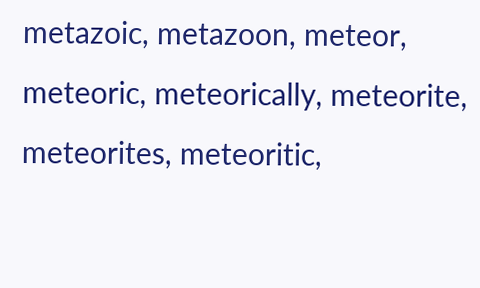metazoic, metazoon, meteor, meteoric, meteorically, meteorite, meteorites, meteoritic,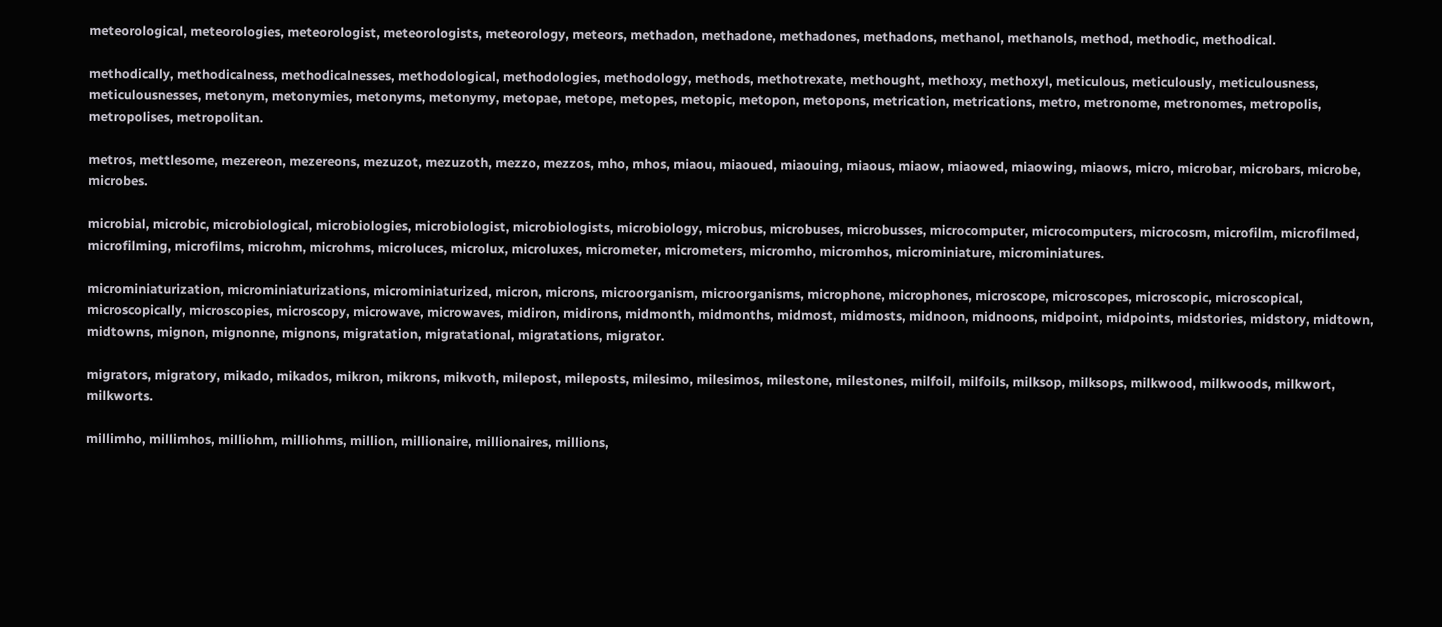meteorological, meteorologies, meteorologist, meteorologists, meteorology, meteors, methadon, methadone, methadones, methadons, methanol, methanols, method, methodic, methodical.

methodically, methodicalness, methodicalnesses, methodological, methodologies, methodology, methods, methotrexate, methought, methoxy, methoxyl, meticulous, meticulously, meticulousness, meticulousnesses, metonym, metonymies, metonyms, metonymy, metopae, metope, metopes, metopic, metopon, metopons, metrication, metrications, metro, metronome, metronomes, metropolis, metropolises, metropolitan.

metros, mettlesome, mezereon, mezereons, mezuzot, mezuzoth, mezzo, mezzos, mho, mhos, miaou, miaoued, miaouing, miaous, miaow, miaowed, miaowing, miaows, micro, microbar, microbars, microbe, microbes.

microbial, microbic, microbiological, microbiologies, microbiologist, microbiologists, microbiology, microbus, microbuses, microbusses, microcomputer, microcomputers, microcosm, microfilm, microfilmed, microfilming, microfilms, microhm, microhms, microluces, microlux, microluxes, micrometer, micrometers, micromho, micromhos, microminiature, microminiatures.

microminiaturization, microminiaturizations, microminiaturized, micron, microns, microorganism, microorganisms, microphone, microphones, microscope, microscopes, microscopic, microscopical, microscopically, microscopies, microscopy, microwave, microwaves, midiron, midirons, midmonth, midmonths, midmost, midmosts, midnoon, midnoons, midpoint, midpoints, midstories, midstory, midtown, midtowns, mignon, mignonne, mignons, migratation, migratational, migratations, migrator.

migrators, migratory, mikado, mikados, mikron, mikrons, mikvoth, milepost, mileposts, milesimo, milesimos, milestone, milestones, milfoil, milfoils, milksop, milksops, milkwood, milkwoods, milkwort, milkworts.

millimho, millimhos, milliohm, milliohms, million, millionaire, millionaires, millions,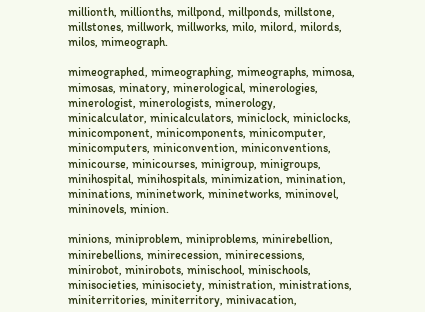millionth, millionths, millpond, millponds, millstone, millstones, millwork, millworks, milo, milord, milords, milos, mimeograph.

mimeographed, mimeographing, mimeographs, mimosa, mimosas, minatory, minerological, minerologies, minerologist, minerologists, minerology, minicalculator, minicalculators, miniclock, miniclocks, minicomponent, minicomponents, minicomputer, minicomputers, miniconvention, miniconventions, minicourse, minicourses, minigroup, minigroups, minihospital, minihospitals, minimization, minination, mininations, mininetwork, mininetworks, mininovel, mininovels, minion.

minions, miniproblem, miniproblems, minirebellion, minirebellions, minirecession, minirecessions, minirobot, minirobots, minischool, minischools, minisocieties, minisociety, ministration, ministrations, miniterritories, miniterritory, minivacation,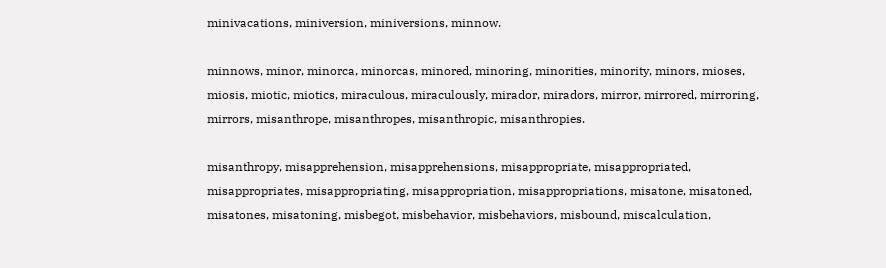minivacations, miniversion, miniversions, minnow.

minnows, minor, minorca, minorcas, minored, minoring, minorities, minority, minors, mioses, miosis, miotic, miotics, miraculous, miraculously, mirador, miradors, mirror, mirrored, mirroring, mirrors, misanthrope, misanthropes, misanthropic, misanthropies.

misanthropy, misapprehension, misapprehensions, misappropriate, misappropriated, misappropriates, misappropriating, misappropriation, misappropriations, misatone, misatoned, misatones, misatoning, misbegot, misbehavior, misbehaviors, misbound, miscalculation,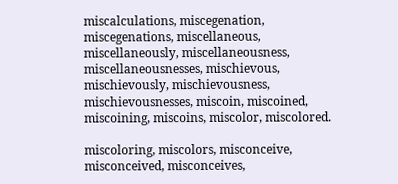miscalculations, miscegenation, miscegenations, miscellaneous, miscellaneously, miscellaneousness, miscellaneousnesses, mischievous, mischievously, mischievousness, mischievousnesses, miscoin, miscoined, miscoining, miscoins, miscolor, miscolored.

miscoloring, miscolors, misconceive, misconceived, misconceives,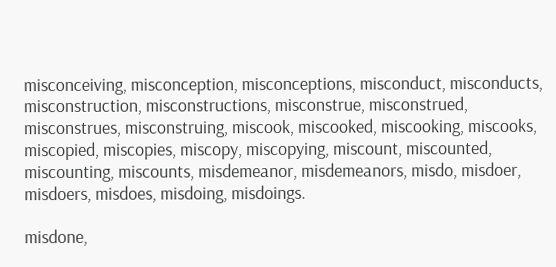misconceiving, misconception, misconceptions, misconduct, misconducts, misconstruction, misconstructions, misconstrue, misconstrued, misconstrues, misconstruing, miscook, miscooked, miscooking, miscooks, miscopied, miscopies, miscopy, miscopying, miscount, miscounted, miscounting, miscounts, misdemeanor, misdemeanors, misdo, misdoer, misdoers, misdoes, misdoing, misdoings.

misdone,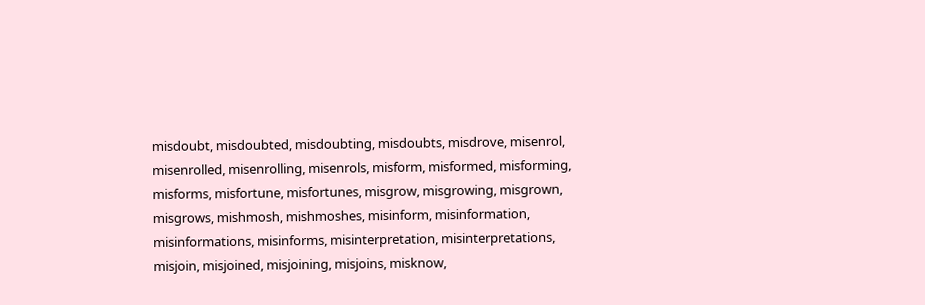misdoubt, misdoubted, misdoubting, misdoubts, misdrove, misenrol, misenrolled, misenrolling, misenrols, misform, misformed, misforming, misforms, misfortune, misfortunes, misgrow, misgrowing, misgrown, misgrows, mishmosh, mishmoshes, misinform, misinformation, misinformations, misinforms, misinterpretation, misinterpretations, misjoin, misjoined, misjoining, misjoins, misknow,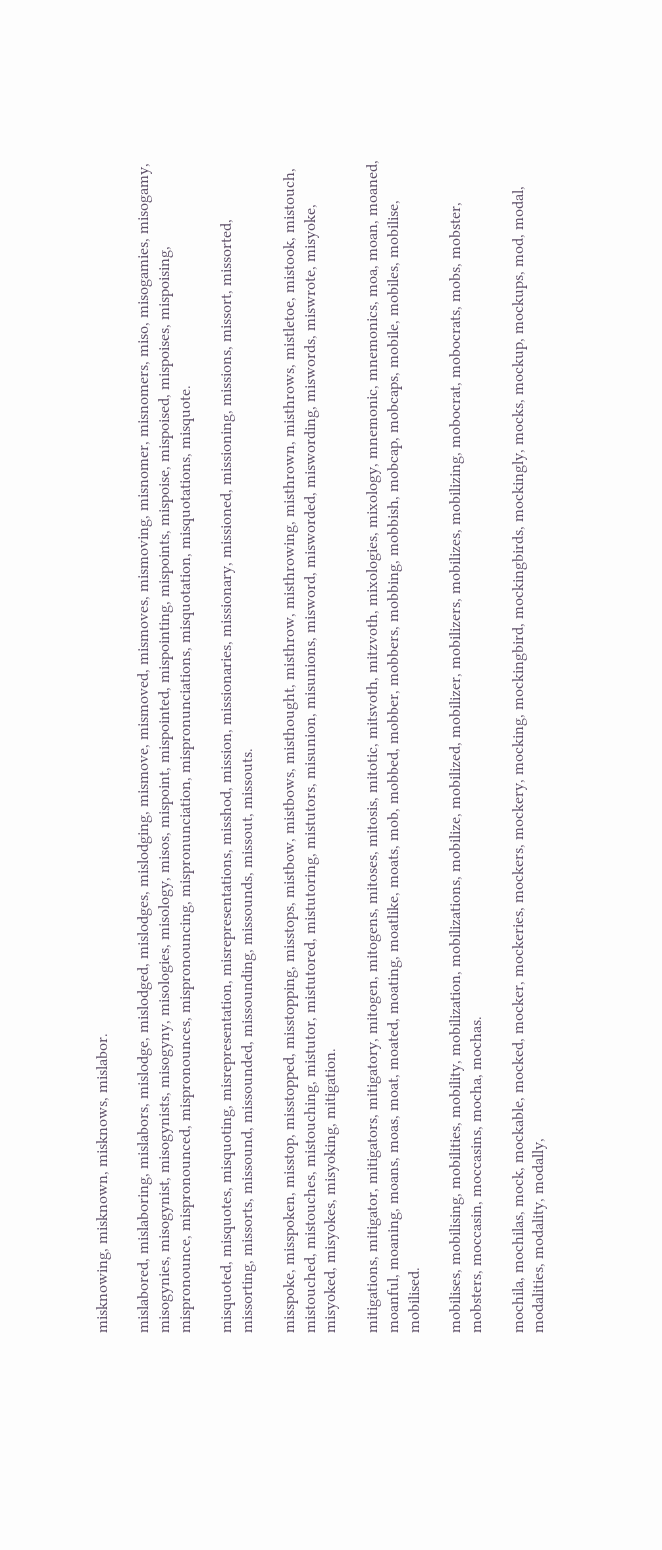misknowing, misknown, misknows, mislabor.

mislabored, mislaboring, mislabors, mislodge, mislodged, mislodges, mislodging, mismove, mismoved, mismoves, mismoving, misnomer, misnomers, miso, misogamies, misogamy, misogynies, misogynist, misogynists, misogyny, misologies, misology, misos, mispoint, mispointed, mispointing, mispoints, mispoise, mispoised, mispoises, mispoising, mispronounce, mispronounced, mispronounces, mispronouncing, mispronunciation, mispronunciations, misquotation, misquotations, misquote.

misquoted, misquotes, misquoting, misrepresentation, misrepresentations, misshod, mission, missionaries, missionary, missioned, missioning, missions, missort, missorted, missorting, missorts, missound, missounded, missounding, missounds, missout, missouts.

misspoke, misspoken, misstop, misstopped, misstopping, misstops, mistbow, mistbows, misthought, misthrow, misthrowing, misthrown, misthrows, mistletoe, mistook, mistouch, mistouched, mistouches, mistouching, mistutor, mistutored, mistutoring, mistutors, misunion, misunions, misword, misworded, miswording, miswords, miswrote, misyoke, misyoked, misyokes, misyoking, mitigation.

mitigations, mitigator, mitigators, mitigatory, mitogen, mitogens, mitoses, mitosis, mitotic, mitsvoth, mitzvoth, mixologies, mixology, mnemonic, mnemonics, moa, moan, moaned, moanful, moaning, moans, moas, moat, moated, moating, moatlike, moats, mob, mobbed, mobber, mobbers, mobbing, mobbish, mobcap, mobcaps, mobile, mobiles, mobilise, mobilised.

mobilises, mobilising, mobilities, mobility, mobilization, mobilizations, mobilize, mobilized, mobilizer, mobilizers, mobilizes, mobilizing, mobocrat, mobocrats, mobs, mobster, mobsters, moccasin, moccasins, mocha, mochas.

mochila, mochilas, mock, mockable, mocked, mocker, mockeries, mockers, mockery, mocking, mockingbird, mockingbirds, mockingly, mocks, mockup, mockups, mod, modal, modalities, modality, modally,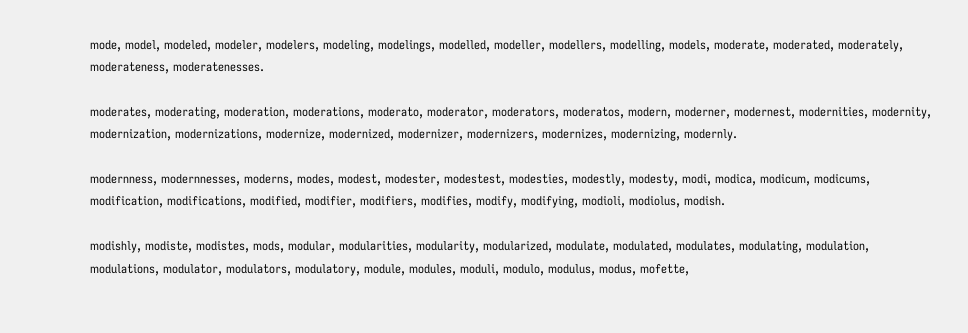mode, model, modeled, modeler, modelers, modeling, modelings, modelled, modeller, modellers, modelling, models, moderate, moderated, moderately, moderateness, moderatenesses.

moderates, moderating, moderation, moderations, moderato, moderator, moderators, moderatos, modern, moderner, modernest, modernities, modernity, modernization, modernizations, modernize, modernized, modernizer, modernizers, modernizes, modernizing, modernly.

modernness, modernnesses, moderns, modes, modest, modester, modestest, modesties, modestly, modesty, modi, modica, modicum, modicums, modification, modifications, modified, modifier, modifiers, modifies, modify, modifying, modioli, modiolus, modish.

modishly, modiste, modistes, mods, modular, modularities, modularity, modularized, modulate, modulated, modulates, modulating, modulation, modulations, modulator, modulators, modulatory, module, modules, moduli, modulo, modulus, modus, mofette,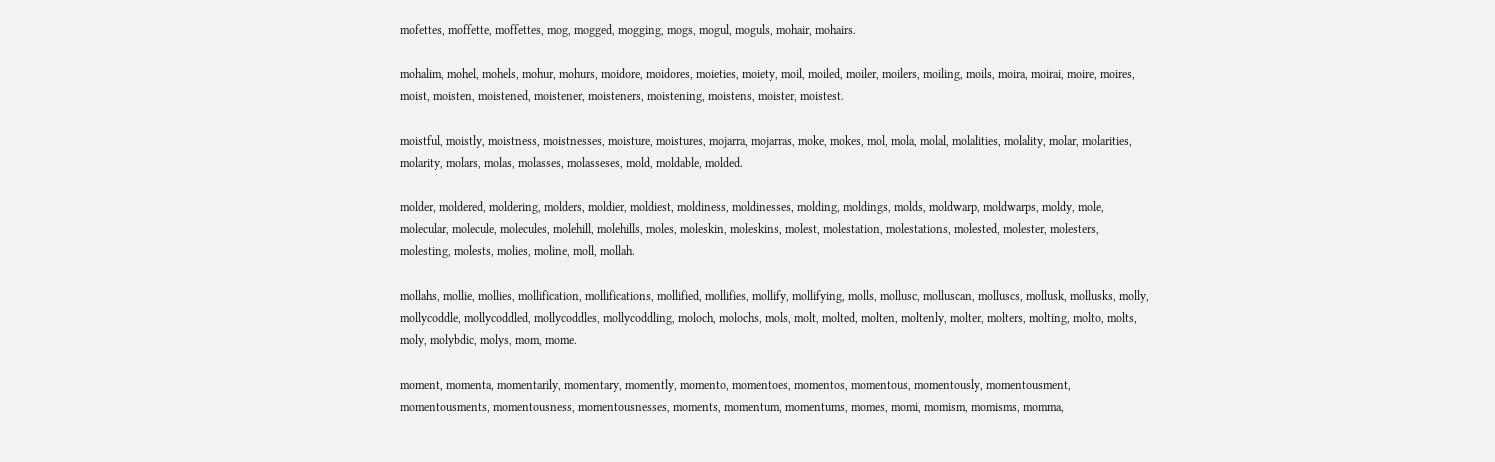mofettes, moffette, moffettes, mog, mogged, mogging, mogs, mogul, moguls, mohair, mohairs.

mohalim, mohel, mohels, mohur, mohurs, moidore, moidores, moieties, moiety, moil, moiled, moiler, moilers, moiling, moils, moira, moirai, moire, moires, moist, moisten, moistened, moistener, moisteners, moistening, moistens, moister, moistest.

moistful, moistly, moistness, moistnesses, moisture, moistures, mojarra, mojarras, moke, mokes, mol, mola, molal, molalities, molality, molar, molarities, molarity, molars, molas, molasses, molasseses, mold, moldable, molded.

molder, moldered, moldering, molders, moldier, moldiest, moldiness, moldinesses, molding, moldings, molds, moldwarp, moldwarps, moldy, mole, molecular, molecule, molecules, molehill, molehills, moles, moleskin, moleskins, molest, molestation, molestations, molested, molester, molesters, molesting, molests, molies, moline, moll, mollah.

mollahs, mollie, mollies, mollification, mollifications, mollified, mollifies, mollify, mollifying, molls, mollusc, molluscan, molluscs, mollusk, mollusks, molly, mollycoddle, mollycoddled, mollycoddles, mollycoddling, moloch, molochs, mols, molt, molted, molten, moltenly, molter, molters, molting, molto, molts, moly, molybdic, molys, mom, mome.

moment, momenta, momentarily, momentary, momently, momento, momentoes, momentos, momentous, momentously, momentousment, momentousments, momentousness, momentousnesses, moments, momentum, momentums, momes, momi, momism, momisms, momma,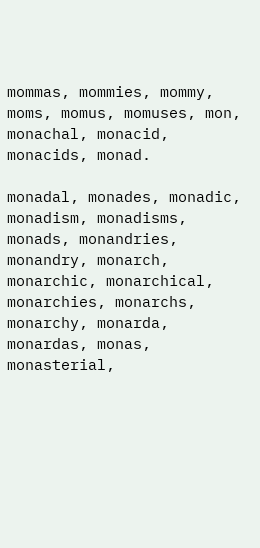mommas, mommies, mommy, moms, momus, momuses, mon, monachal, monacid, monacids, monad.

monadal, monades, monadic, monadism, monadisms, monads, monandries, monandry, monarch, monarchic, monarchical, monarchies, monarchs, monarchy, monarda, monardas, monas, monasterial,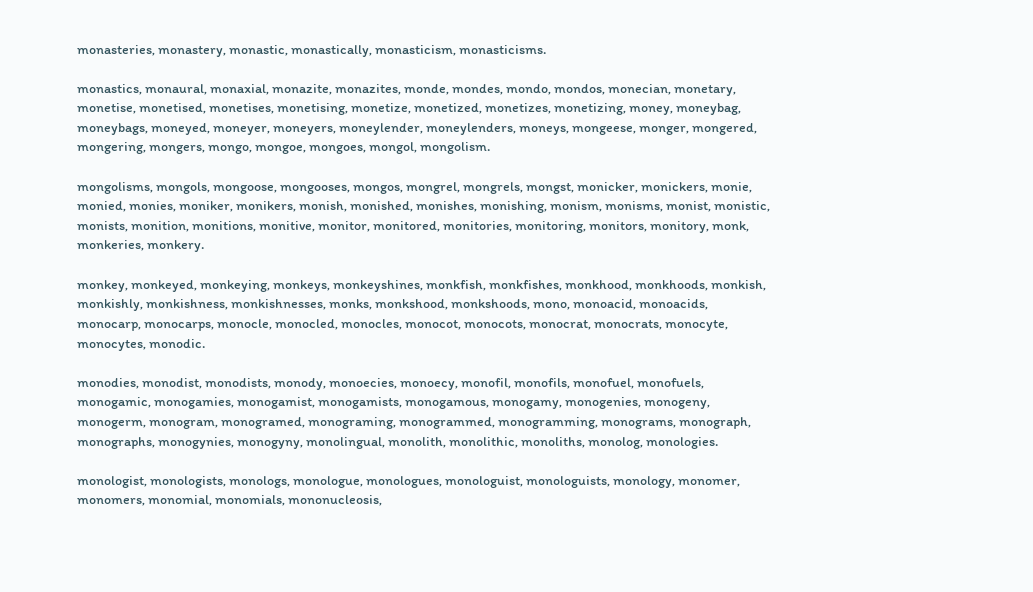monasteries, monastery, monastic, monastically, monasticism, monasticisms.

monastics, monaural, monaxial, monazite, monazites, monde, mondes, mondo, mondos, monecian, monetary, monetise, monetised, monetises, monetising, monetize, monetized, monetizes, monetizing, money, moneybag, moneybags, moneyed, moneyer, moneyers, moneylender, moneylenders, moneys, mongeese, monger, mongered, mongering, mongers, mongo, mongoe, mongoes, mongol, mongolism.

mongolisms, mongols, mongoose, mongooses, mongos, mongrel, mongrels, mongst, monicker, monickers, monie, monied, monies, moniker, monikers, monish, monished, monishes, monishing, monism, monisms, monist, monistic, monists, monition, monitions, monitive, monitor, monitored, monitories, monitoring, monitors, monitory, monk, monkeries, monkery.

monkey, monkeyed, monkeying, monkeys, monkeyshines, monkfish, monkfishes, monkhood, monkhoods, monkish, monkishly, monkishness, monkishnesses, monks, monkshood, monkshoods, mono, monoacid, monoacids, monocarp, monocarps, monocle, monocled, monocles, monocot, monocots, monocrat, monocrats, monocyte, monocytes, monodic.

monodies, monodist, monodists, monody, monoecies, monoecy, monofil, monofils, monofuel, monofuels, monogamic, monogamies, monogamist, monogamists, monogamous, monogamy, monogenies, monogeny, monogerm, monogram, monogramed, monograming, monogrammed, monogramming, monograms, monograph, monographs, monogynies, monogyny, monolingual, monolith, monolithic, monoliths, monolog, monologies.

monologist, monologists, monologs, monologue, monologues, monologuist, monologuists, monology, monomer, monomers, monomial, monomials, mononucleosis,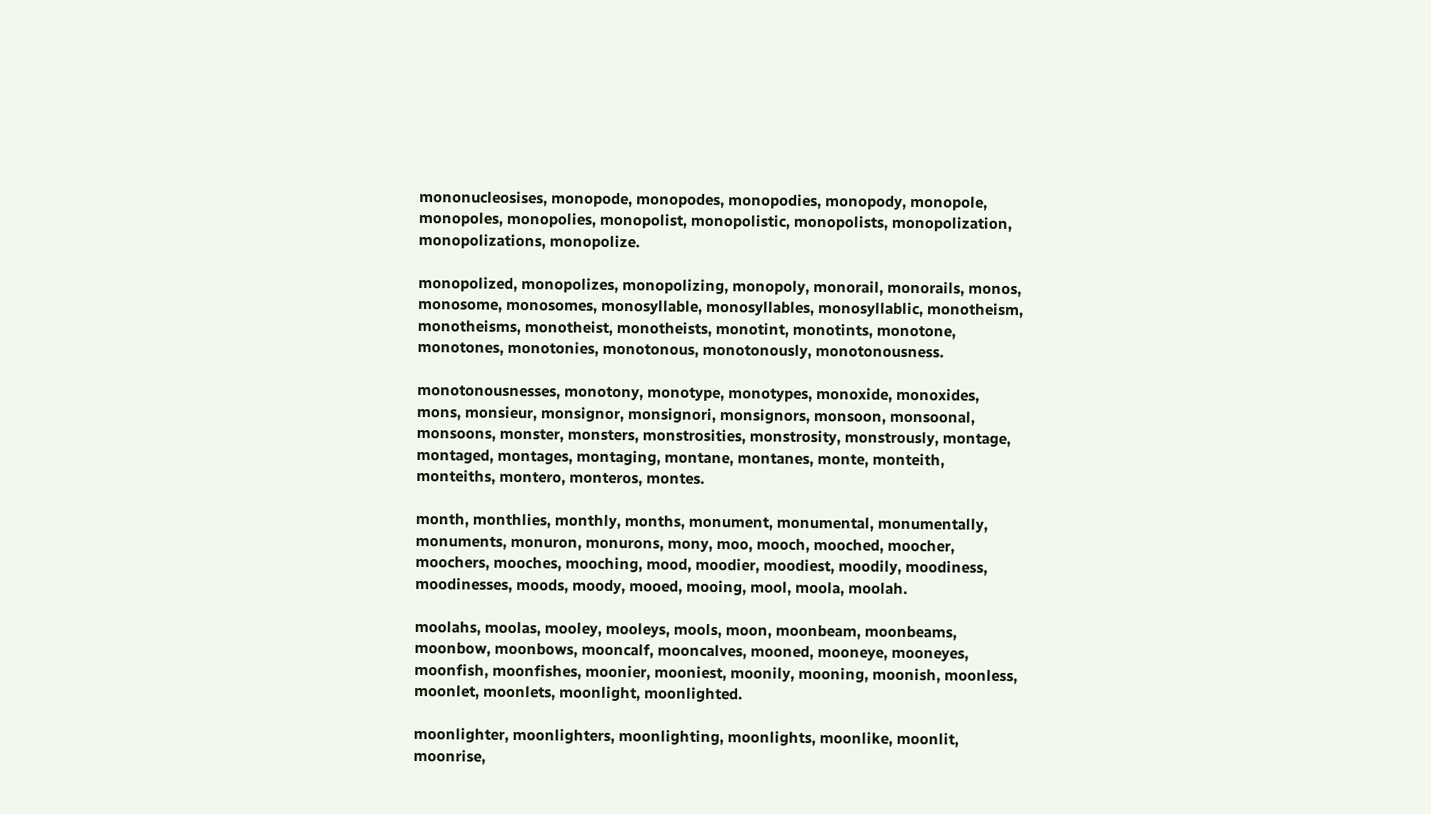mononucleosises, monopode, monopodes, monopodies, monopody, monopole, monopoles, monopolies, monopolist, monopolistic, monopolists, monopolization, monopolizations, monopolize.

monopolized, monopolizes, monopolizing, monopoly, monorail, monorails, monos, monosome, monosomes, monosyllable, monosyllables, monosyllablic, monotheism, monotheisms, monotheist, monotheists, monotint, monotints, monotone, monotones, monotonies, monotonous, monotonously, monotonousness.

monotonousnesses, monotony, monotype, monotypes, monoxide, monoxides, mons, monsieur, monsignor, monsignori, monsignors, monsoon, monsoonal, monsoons, monster, monsters, monstrosities, monstrosity, monstrously, montage, montaged, montages, montaging, montane, montanes, monte, monteith, monteiths, montero, monteros, montes.

month, monthlies, monthly, months, monument, monumental, monumentally, monuments, monuron, monurons, mony, moo, mooch, mooched, moocher, moochers, mooches, mooching, mood, moodier, moodiest, moodily, moodiness, moodinesses, moods, moody, mooed, mooing, mool, moola, moolah.

moolahs, moolas, mooley, mooleys, mools, moon, moonbeam, moonbeams, moonbow, moonbows, mooncalf, mooncalves, mooned, mooneye, mooneyes, moonfish, moonfishes, moonier, mooniest, moonily, mooning, moonish, moonless, moonlet, moonlets, moonlight, moonlighted.

moonlighter, moonlighters, moonlighting, moonlights, moonlike, moonlit, moonrise,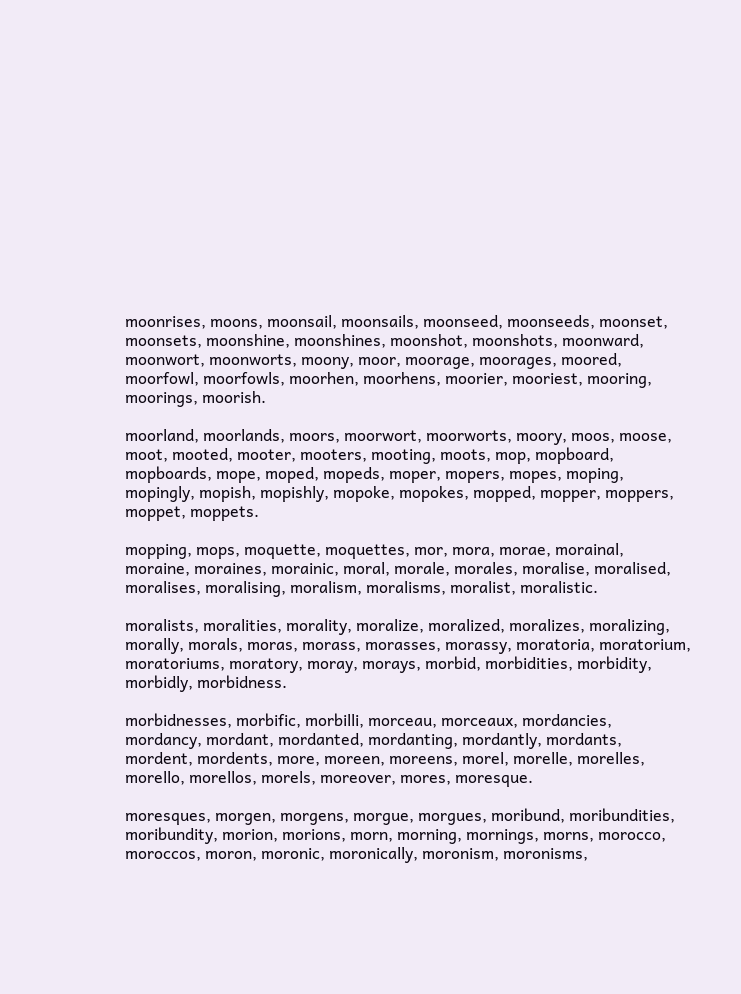moonrises, moons, moonsail, moonsails, moonseed, moonseeds, moonset, moonsets, moonshine, moonshines, moonshot, moonshots, moonward, moonwort, moonworts, moony, moor, moorage, moorages, moored, moorfowl, moorfowls, moorhen, moorhens, moorier, mooriest, mooring, moorings, moorish.

moorland, moorlands, moors, moorwort, moorworts, moory, moos, moose, moot, mooted, mooter, mooters, mooting, moots, mop, mopboard, mopboards, mope, moped, mopeds, moper, mopers, mopes, moping, mopingly, mopish, mopishly, mopoke, mopokes, mopped, mopper, moppers, moppet, moppets.

mopping, mops, moquette, moquettes, mor, mora, morae, morainal, moraine, moraines, morainic, moral, morale, morales, moralise, moralised, moralises, moralising, moralism, moralisms, moralist, moralistic.

moralists, moralities, morality, moralize, moralized, moralizes, moralizing, morally, morals, moras, morass, morasses, morassy, moratoria, moratorium, moratoriums, moratory, moray, morays, morbid, morbidities, morbidity, morbidly, morbidness.

morbidnesses, morbific, morbilli, morceau, morceaux, mordancies, mordancy, mordant, mordanted, mordanting, mordantly, mordants, mordent, mordents, more, moreen, moreens, morel, morelle, morelles, morello, morellos, morels, moreover, mores, moresque.

moresques, morgen, morgens, morgue, morgues, moribund, moribundities, moribundity, morion, morions, morn, morning, mornings, morns, morocco, moroccos, moron, moronic, moronically, moronism, moronisms,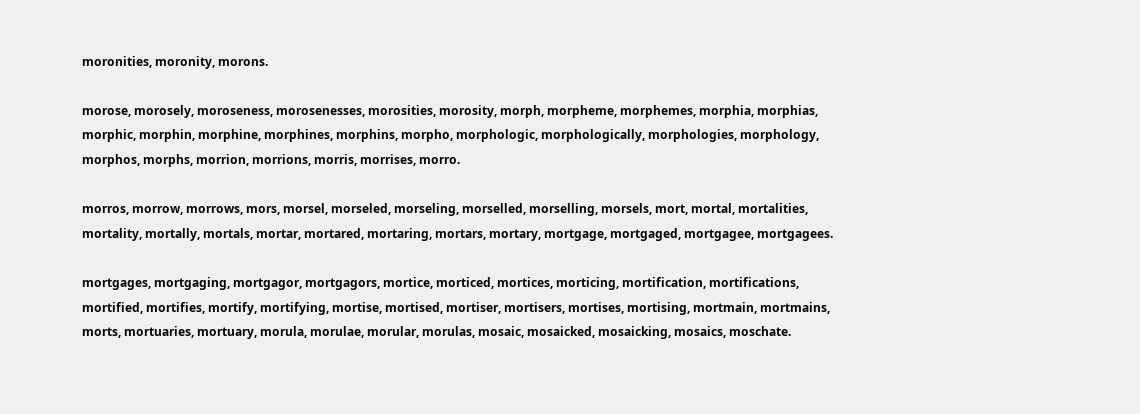moronities, moronity, morons.

morose, morosely, moroseness, morosenesses, morosities, morosity, morph, morpheme, morphemes, morphia, morphias, morphic, morphin, morphine, morphines, morphins, morpho, morphologic, morphologically, morphologies, morphology, morphos, morphs, morrion, morrions, morris, morrises, morro.

morros, morrow, morrows, mors, morsel, morseled, morseling, morselled, morselling, morsels, mort, mortal, mortalities, mortality, mortally, mortals, mortar, mortared, mortaring, mortars, mortary, mortgage, mortgaged, mortgagee, mortgagees.

mortgages, mortgaging, mortgagor, mortgagors, mortice, morticed, mortices, morticing, mortification, mortifications, mortified, mortifies, mortify, mortifying, mortise, mortised, mortiser, mortisers, mortises, mortising, mortmain, mortmains, morts, mortuaries, mortuary, morula, morulae, morular, morulas, mosaic, mosaicked, mosaicking, mosaics, moschate.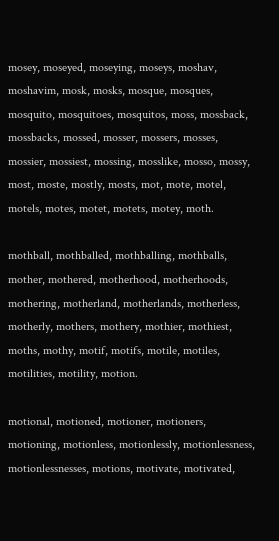mosey, moseyed, moseying, moseys, moshav, moshavim, mosk, mosks, mosque, mosques, mosquito, mosquitoes, mosquitos, moss, mossback, mossbacks, mossed, mosser, mossers, mosses, mossier, mossiest, mossing, mosslike, mosso, mossy, most, moste, mostly, mosts, mot, mote, motel, motels, motes, motet, motets, motey, moth.

mothball, mothballed, mothballing, mothballs, mother, mothered, motherhood, motherhoods, mothering, motherland, motherlands, motherless, motherly, mothers, mothery, mothier, mothiest, moths, mothy, motif, motifs, motile, motiles, motilities, motility, motion.

motional, motioned, motioner, motioners, motioning, motionless, motionlessly, motionlessness, motionlessnesses, motions, motivate, motivated,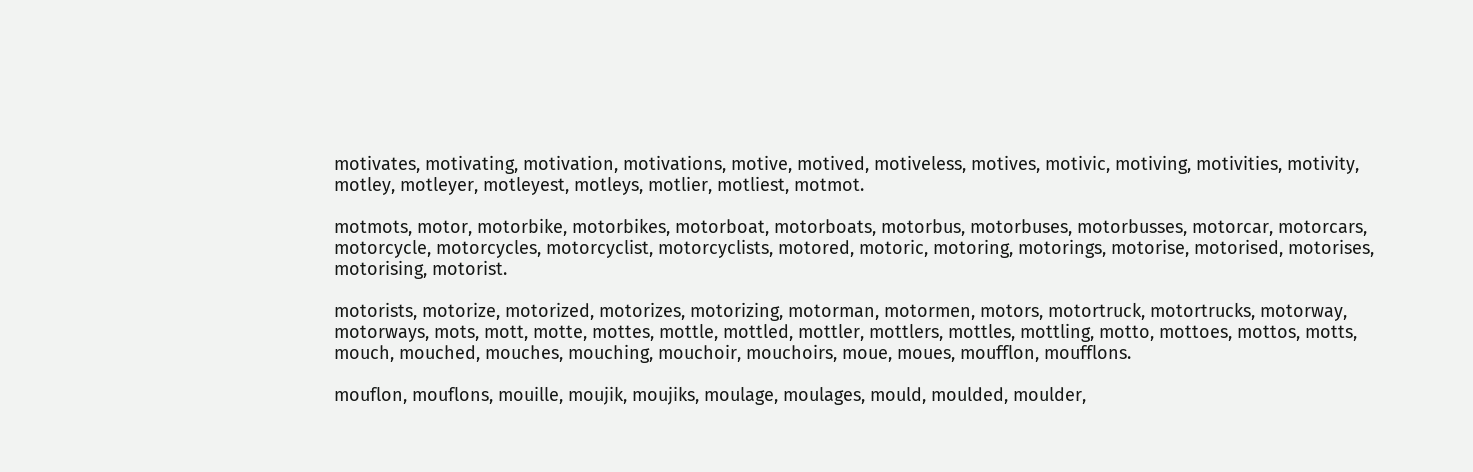motivates, motivating, motivation, motivations, motive, motived, motiveless, motives, motivic, motiving, motivities, motivity, motley, motleyer, motleyest, motleys, motlier, motliest, motmot.

motmots, motor, motorbike, motorbikes, motorboat, motorboats, motorbus, motorbuses, motorbusses, motorcar, motorcars, motorcycle, motorcycles, motorcyclist, motorcyclists, motored, motoric, motoring, motorings, motorise, motorised, motorises, motorising, motorist.

motorists, motorize, motorized, motorizes, motorizing, motorman, motormen, motors, motortruck, motortrucks, motorway, motorways, mots, mott, motte, mottes, mottle, mottled, mottler, mottlers, mottles, mottling, motto, mottoes, mottos, motts, mouch, mouched, mouches, mouching, mouchoir, mouchoirs, moue, moues, moufflon, moufflons.

mouflon, mouflons, mouille, moujik, moujiks, moulage, moulages, mould, moulded, moulder,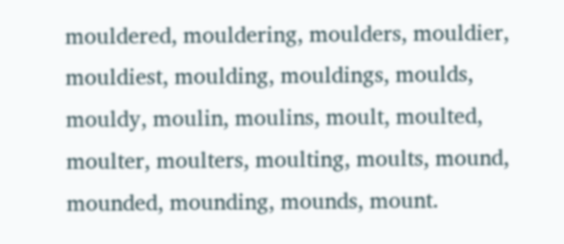mouldered, mouldering, moulders, mouldier, mouldiest, moulding, mouldings, moulds, mouldy, moulin, moulins, moult, moulted, moulter, moulters, moulting, moults, mound, mounded, mounding, mounds, mount.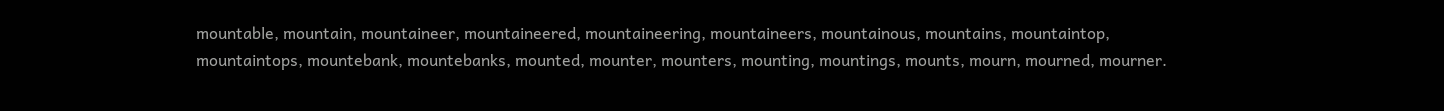mountable, mountain, mountaineer, mountaineered, mountaineering, mountaineers, mountainous, mountains, mountaintop, mountaintops, mountebank, mountebanks, mounted, mounter, mounters, mounting, mountings, mounts, mourn, mourned, mourner.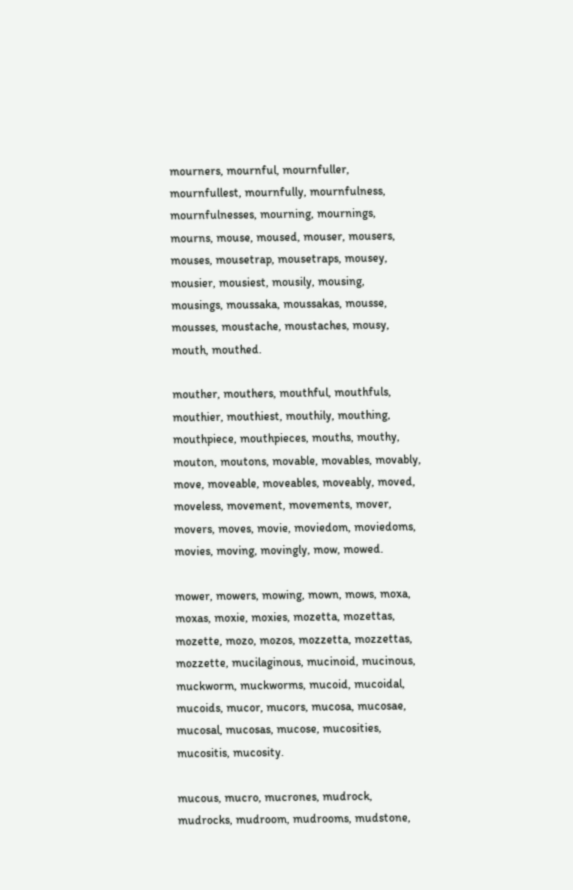mourners, mournful, mournfuller, mournfullest, mournfully, mournfulness, mournfulnesses, mourning, mournings, mourns, mouse, moused, mouser, mousers, mouses, mousetrap, mousetraps, mousey, mousier, mousiest, mousily, mousing, mousings, moussaka, moussakas, mousse, mousses, moustache, moustaches, mousy, mouth, mouthed.

mouther, mouthers, mouthful, mouthfuls, mouthier, mouthiest, mouthily, mouthing, mouthpiece, mouthpieces, mouths, mouthy, mouton, moutons, movable, movables, movably, move, moveable, moveables, moveably, moved, moveless, movement, movements, mover, movers, moves, movie, moviedom, moviedoms, movies, moving, movingly, mow, mowed.

mower, mowers, mowing, mown, mows, moxa, moxas, moxie, moxies, mozetta, mozettas, mozette, mozo, mozos, mozzetta, mozzettas, mozzette, mucilaginous, mucinoid, mucinous, muckworm, muckworms, mucoid, mucoidal, mucoids, mucor, mucors, mucosa, mucosae, mucosal, mucosas, mucose, mucosities, mucositis, mucosity.

mucous, mucro, mucrones, mudrock, mudrocks, mudroom, mudrooms, mudstone,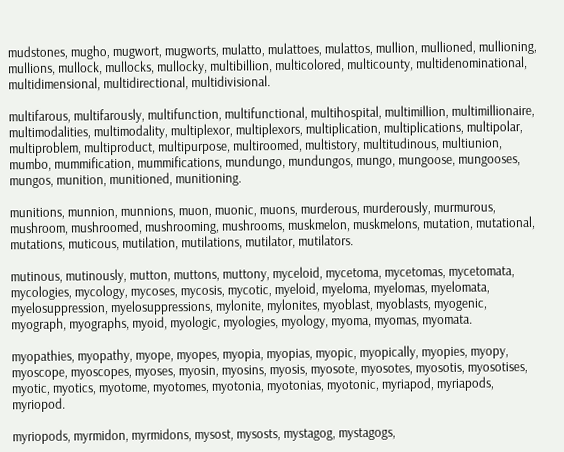mudstones, mugho, mugwort, mugworts, mulatto, mulattoes, mulattos, mullion, mullioned, mullioning, mullions, mullock, mullocks, mullocky, multibillion, multicolored, multicounty, multidenominational, multidimensional, multidirectional, multidivisional.

multifarous, multifarously, multifunction, multifunctional, multihospital, multimillion, multimillionaire, multimodalities, multimodality, multiplexor, multiplexors, multiplication, multiplications, multipolar, multiproblem, multiproduct, multipurpose, multiroomed, multistory, multitudinous, multiunion, mumbo, mummification, mummifications, mundungo, mundungos, mungo, mungoose, mungooses, mungos, munition, munitioned, munitioning.

munitions, munnion, munnions, muon, muonic, muons, murderous, murderously, murmurous, mushroom, mushroomed, mushrooming, mushrooms, muskmelon, muskmelons, mutation, mutational, mutations, muticous, mutilation, mutilations, mutilator, mutilators.

mutinous, mutinously, mutton, muttons, muttony, myceloid, mycetoma, mycetomas, mycetomata, mycologies, mycology, mycoses, mycosis, mycotic, myeloid, myeloma, myelomas, myelomata, myelosuppression, myelosuppressions, mylonite, mylonites, myoblast, myoblasts, myogenic, myograph, myographs, myoid, myologic, myologies, myology, myoma, myomas, myomata.

myopathies, myopathy, myope, myopes, myopia, myopias, myopic, myopically, myopies, myopy, myoscope, myoscopes, myoses, myosin, myosins, myosis, myosote, myosotes, myosotis, myosotises, myotic, myotics, myotome, myotomes, myotonia, myotonias, myotonic, myriapod, myriapods, myriopod.

myriopods, myrmidon, myrmidons, mysost, mysosts, mystagog, mystagogs,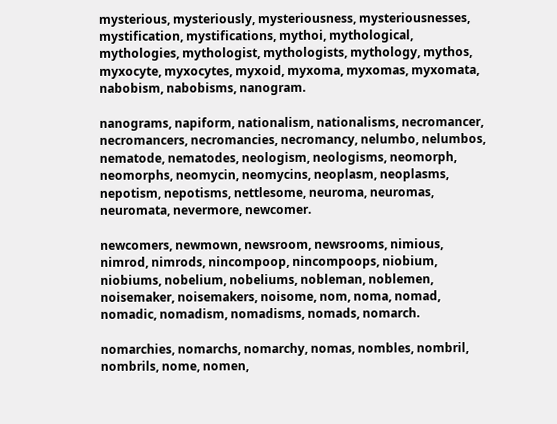mysterious, mysteriously, mysteriousness, mysteriousnesses, mystification, mystifications, mythoi, mythological, mythologies, mythologist, mythologists, mythology, mythos, myxocyte, myxocytes, myxoid, myxoma, myxomas, myxomata, nabobism, nabobisms, nanogram.

nanograms, napiform, nationalism, nationalisms, necromancer, necromancers, necromancies, necromancy, nelumbo, nelumbos, nematode, nematodes, neologism, neologisms, neomorph, neomorphs, neomycin, neomycins, neoplasm, neoplasms, nepotism, nepotisms, nettlesome, neuroma, neuromas, neuromata, nevermore, newcomer.

newcomers, newmown, newsroom, newsrooms, nimious, nimrod, nimrods, nincompoop, nincompoops, niobium, niobiums, nobelium, nobeliums, nobleman, noblemen, noisemaker, noisemakers, noisome, nom, noma, nomad, nomadic, nomadism, nomadisms, nomads, nomarch.

nomarchies, nomarchs, nomarchy, nomas, nombles, nombril, nombrils, nome, nomen,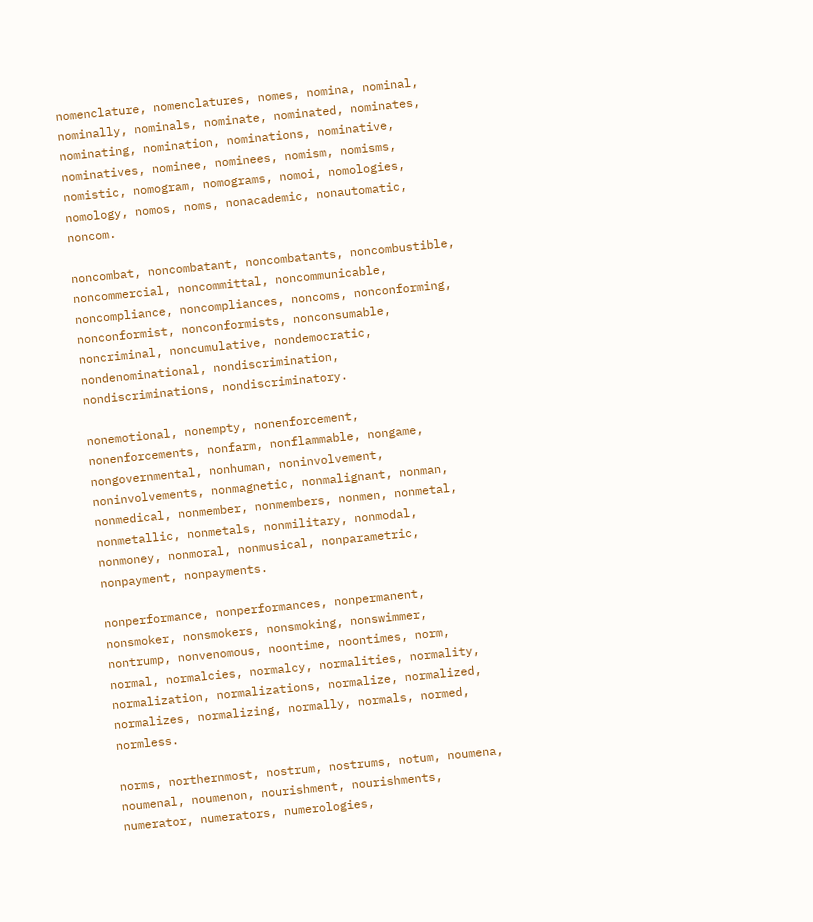nomenclature, nomenclatures, nomes, nomina, nominal, nominally, nominals, nominate, nominated, nominates, nominating, nomination, nominations, nominative, nominatives, nominee, nominees, nomism, nomisms, nomistic, nomogram, nomograms, nomoi, nomologies, nomology, nomos, noms, nonacademic, nonautomatic, noncom.

noncombat, noncombatant, noncombatants, noncombustible, noncommercial, noncommittal, noncommunicable, noncompliance, noncompliances, noncoms, nonconforming, nonconformist, nonconformists, nonconsumable, noncriminal, noncumulative, nondemocratic, nondenominational, nondiscrimination, nondiscriminations, nondiscriminatory.

nonemotional, nonempty, nonenforcement, nonenforcements, nonfarm, nonflammable, nongame, nongovernmental, nonhuman, noninvolvement, noninvolvements, nonmagnetic, nonmalignant, nonman, nonmedical, nonmember, nonmembers, nonmen, nonmetal, nonmetallic, nonmetals, nonmilitary, nonmodal, nonmoney, nonmoral, nonmusical, nonparametric, nonpayment, nonpayments.

nonperformance, nonperformances, nonpermanent, nonsmoker, nonsmokers, nonsmoking, nonswimmer, nontrump, nonvenomous, noontime, noontimes, norm, normal, normalcies, normalcy, normalities, normality, normalization, normalizations, normalize, normalized, normalizes, normalizing, normally, normals, normed, normless.

norms, northernmost, nostrum, nostrums, notum, noumena, noumenal, noumenon, nourishment, nourishments, numerator, numerators, numerologies,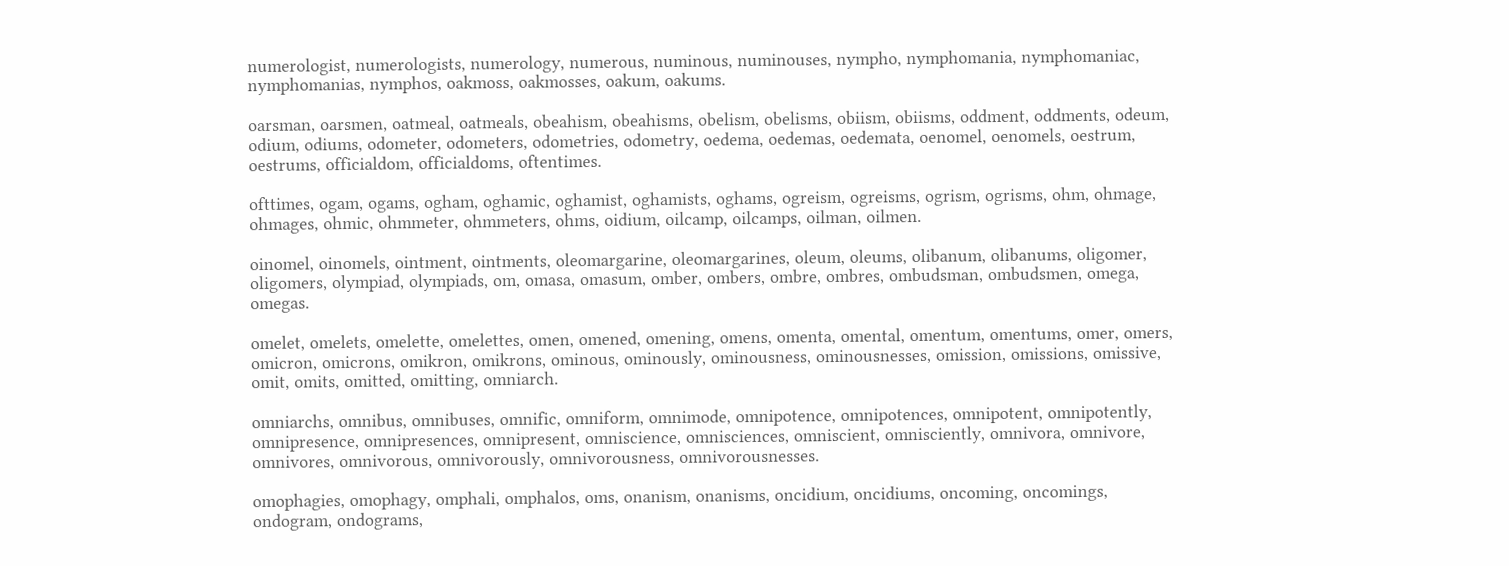numerologist, numerologists, numerology, numerous, numinous, numinouses, nympho, nymphomania, nymphomaniac, nymphomanias, nymphos, oakmoss, oakmosses, oakum, oakums.

oarsman, oarsmen, oatmeal, oatmeals, obeahism, obeahisms, obelism, obelisms, obiism, obiisms, oddment, oddments, odeum, odium, odiums, odometer, odometers, odometries, odometry, oedema, oedemas, oedemata, oenomel, oenomels, oestrum, oestrums, officialdom, officialdoms, oftentimes.

ofttimes, ogam, ogams, ogham, oghamic, oghamist, oghamists, oghams, ogreism, ogreisms, ogrism, ogrisms, ohm, ohmage, ohmages, ohmic, ohmmeter, ohmmeters, ohms, oidium, oilcamp, oilcamps, oilman, oilmen.

oinomel, oinomels, ointment, ointments, oleomargarine, oleomargarines, oleum, oleums, olibanum, olibanums, oligomer, oligomers, olympiad, olympiads, om, omasa, omasum, omber, ombers, ombre, ombres, ombudsman, ombudsmen, omega, omegas.

omelet, omelets, omelette, omelettes, omen, omened, omening, omens, omenta, omental, omentum, omentums, omer, omers, omicron, omicrons, omikron, omikrons, ominous, ominously, ominousness, ominousnesses, omission, omissions, omissive, omit, omits, omitted, omitting, omniarch.

omniarchs, omnibus, omnibuses, omnific, omniform, omnimode, omnipotence, omnipotences, omnipotent, omnipotently, omnipresence, omnipresences, omnipresent, omniscience, omnisciences, omniscient, omnisciently, omnivora, omnivore, omnivores, omnivorous, omnivorously, omnivorousness, omnivorousnesses.

omophagies, omophagy, omphali, omphalos, oms, onanism, onanisms, oncidium, oncidiums, oncoming, oncomings, ondogram, ondograms,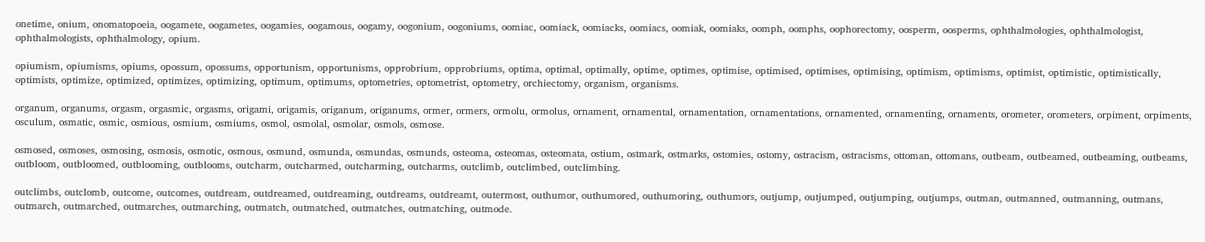onetime, onium, onomatopoeia, oogamete, oogametes, oogamies, oogamous, oogamy, oogonium, oogoniums, oomiac, oomiack, oomiacks, oomiacs, oomiak, oomiaks, oomph, oomphs, oophorectomy, oosperm, oosperms, ophthalmologies, ophthalmologist, ophthalmologists, ophthalmology, opium.

opiumism, opiumisms, opiums, opossum, opossums, opportunism, opportunisms, opprobrium, opprobriums, optima, optimal, optimally, optime, optimes, optimise, optimised, optimises, optimising, optimism, optimisms, optimist, optimistic, optimistically, optimists, optimize, optimized, optimizes, optimizing, optimum, optimums, optometries, optometrist, optometry, orchiectomy, organism, organisms.

organum, organums, orgasm, orgasmic, orgasms, origami, origamis, origanum, origanums, ormer, ormers, ormolu, ormolus, ornament, ornamental, ornamentation, ornamentations, ornamented, ornamenting, ornaments, orometer, orometers, orpiment, orpiments, osculum, osmatic, osmic, osmious, osmium, osmiums, osmol, osmolal, osmolar, osmols, osmose.

osmosed, osmoses, osmosing, osmosis, osmotic, osmous, osmund, osmunda, osmundas, osmunds, osteoma, osteomas, osteomata, ostium, ostmark, ostmarks, ostomies, ostomy, ostracism, ostracisms, ottoman, ottomans, outbeam, outbeamed, outbeaming, outbeams, outbloom, outbloomed, outblooming, outblooms, outcharm, outcharmed, outcharming, outcharms, outclimb, outclimbed, outclimbing.

outclimbs, outclomb, outcome, outcomes, outdream, outdreamed, outdreaming, outdreams, outdreamt, outermost, outhumor, outhumored, outhumoring, outhumors, outjump, outjumped, outjumping, outjumps, outman, outmanned, outmanning, outmans, outmarch, outmarched, outmarches, outmarching, outmatch, outmatched, outmatches, outmatching, outmode.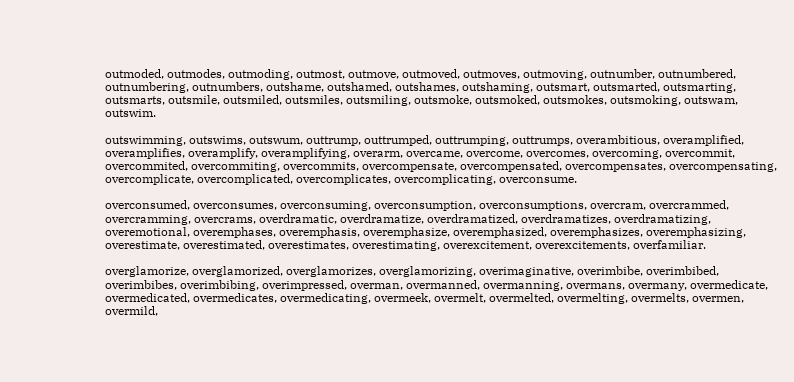outmoded, outmodes, outmoding, outmost, outmove, outmoved, outmoves, outmoving, outnumber, outnumbered, outnumbering, outnumbers, outshame, outshamed, outshames, outshaming, outsmart, outsmarted, outsmarting, outsmarts, outsmile, outsmiled, outsmiles, outsmiling, outsmoke, outsmoked, outsmokes, outsmoking, outswam, outswim.

outswimming, outswims, outswum, outtrump, outtrumped, outtrumping, outtrumps, overambitious, overamplified, overamplifies, overamplify, overamplifying, overarm, overcame, overcome, overcomes, overcoming, overcommit, overcommited, overcommiting, overcommits, overcompensate, overcompensated, overcompensates, overcompensating, overcomplicate, overcomplicated, overcomplicates, overcomplicating, overconsume.

overconsumed, overconsumes, overconsuming, overconsumption, overconsumptions, overcram, overcrammed, overcramming, overcrams, overdramatic, overdramatize, overdramatized, overdramatizes, overdramatizing, overemotional, overemphases, overemphasis, overemphasize, overemphasized, overemphasizes, overemphasizing, overestimate, overestimated, overestimates, overestimating, overexcitement, overexcitements, overfamiliar.

overglamorize, overglamorized, overglamorizes, overglamorizing, overimaginative, overimbibe, overimbibed, overimbibes, overimbibing, overimpressed, overman, overmanned, overmanning, overmans, overmany, overmedicate, overmedicated, overmedicates, overmedicating, overmeek, overmelt, overmelted, overmelting, overmelts, overmen, overmild,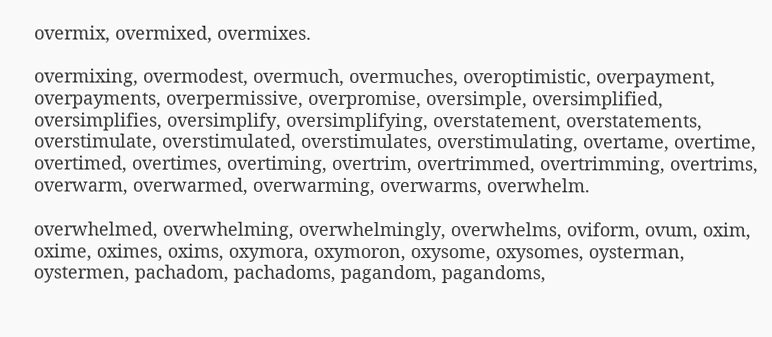overmix, overmixed, overmixes.

overmixing, overmodest, overmuch, overmuches, overoptimistic, overpayment, overpayments, overpermissive, overpromise, oversimple, oversimplified, oversimplifies, oversimplify, oversimplifying, overstatement, overstatements, overstimulate, overstimulated, overstimulates, overstimulating, overtame, overtime, overtimed, overtimes, overtiming, overtrim, overtrimmed, overtrimming, overtrims, overwarm, overwarmed, overwarming, overwarms, overwhelm.

overwhelmed, overwhelming, overwhelmingly, overwhelms, oviform, ovum, oxim, oxime, oximes, oxims, oxymora, oxymoron, oxysome, oxysomes, oysterman, oystermen, pachadom, pachadoms, pagandom, pagandoms,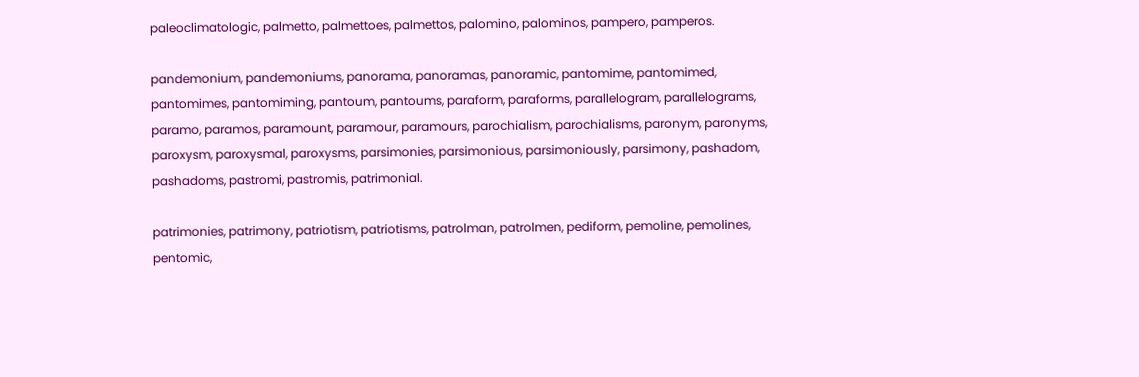paleoclimatologic, palmetto, palmettoes, palmettos, palomino, palominos, pampero, pamperos.

pandemonium, pandemoniums, panorama, panoramas, panoramic, pantomime, pantomimed, pantomimes, pantomiming, pantoum, pantoums, paraform, paraforms, parallelogram, parallelograms, paramo, paramos, paramount, paramour, paramours, parochialism, parochialisms, paronym, paronyms, paroxysm, paroxysmal, paroxysms, parsimonies, parsimonious, parsimoniously, parsimony, pashadom, pashadoms, pastromi, pastromis, patrimonial.

patrimonies, patrimony, patriotism, patriotisms, patrolman, patrolmen, pediform, pemoline, pemolines, pentomic,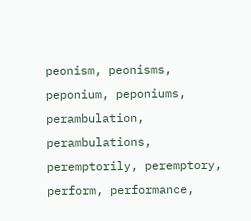peonism, peonisms, peponium, peponiums, perambulation, perambulations, peremptorily, peremptory, perform, performance,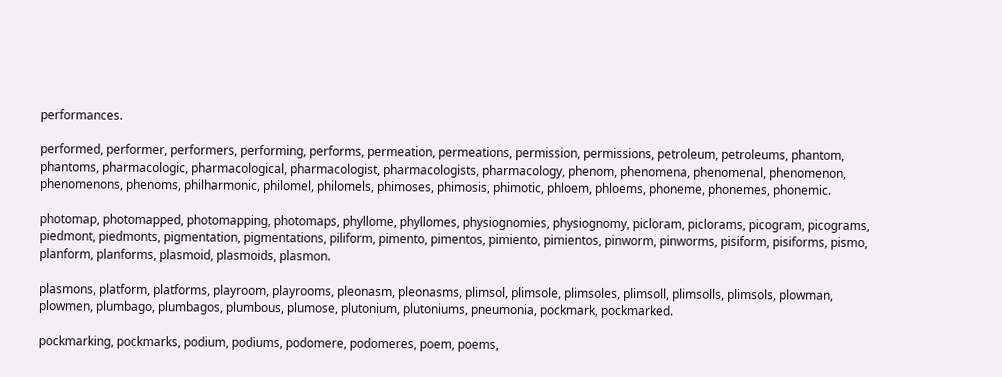performances.

performed, performer, performers, performing, performs, permeation, permeations, permission, permissions, petroleum, petroleums, phantom, phantoms, pharmacologic, pharmacological, pharmacologist, pharmacologists, pharmacology, phenom, phenomena, phenomenal, phenomenon, phenomenons, phenoms, philharmonic, philomel, philomels, phimoses, phimosis, phimotic, phloem, phloems, phoneme, phonemes, phonemic.

photomap, photomapped, photomapping, photomaps, phyllome, phyllomes, physiognomies, physiognomy, picloram, piclorams, picogram, picograms, piedmont, piedmonts, pigmentation, pigmentations, piliform, pimento, pimentos, pimiento, pimientos, pinworm, pinworms, pisiform, pisiforms, pismo, planform, planforms, plasmoid, plasmoids, plasmon.

plasmons, platform, platforms, playroom, playrooms, pleonasm, pleonasms, plimsol, plimsole, plimsoles, plimsoll, plimsolls, plimsols, plowman, plowmen, plumbago, plumbagos, plumbous, plumose, plutonium, plutoniums, pneumonia, pockmark, pockmarked.

pockmarking, pockmarks, podium, podiums, podomere, podomeres, poem, poems,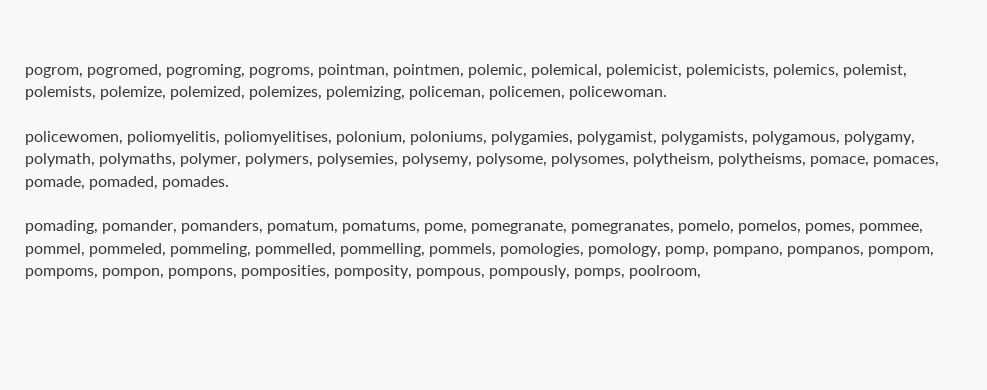pogrom, pogromed, pogroming, pogroms, pointman, pointmen, polemic, polemical, polemicist, polemicists, polemics, polemist, polemists, polemize, polemized, polemizes, polemizing, policeman, policemen, policewoman.

policewomen, poliomyelitis, poliomyelitises, polonium, poloniums, polygamies, polygamist, polygamists, polygamous, polygamy, polymath, polymaths, polymer, polymers, polysemies, polysemy, polysome, polysomes, polytheism, polytheisms, pomace, pomaces, pomade, pomaded, pomades.

pomading, pomander, pomanders, pomatum, pomatums, pome, pomegranate, pomegranates, pomelo, pomelos, pomes, pommee, pommel, pommeled, pommeling, pommelled, pommelling, pommels, pomologies, pomology, pomp, pompano, pompanos, pompom, pompoms, pompon, pompons, pomposities, pomposity, pompous, pompously, pomps, poolroom,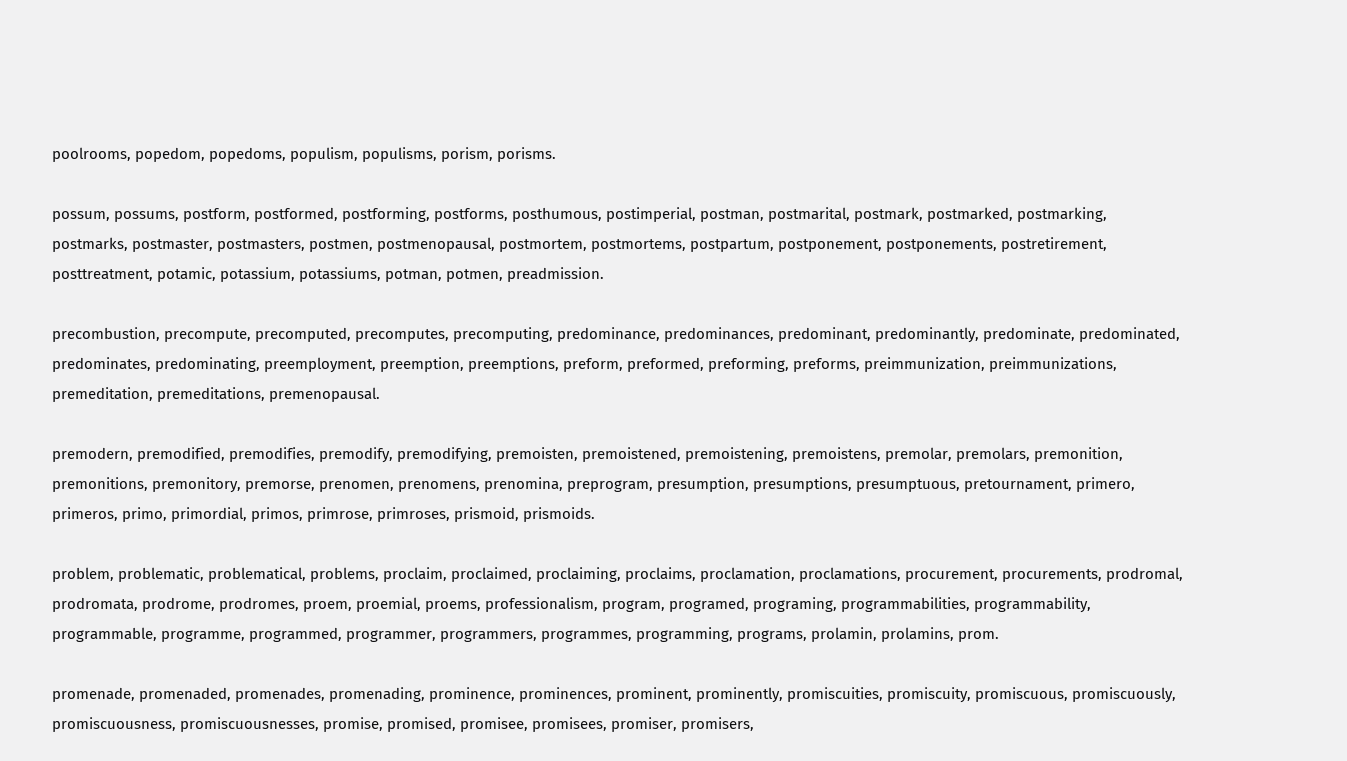poolrooms, popedom, popedoms, populism, populisms, porism, porisms.

possum, possums, postform, postformed, postforming, postforms, posthumous, postimperial, postman, postmarital, postmark, postmarked, postmarking, postmarks, postmaster, postmasters, postmen, postmenopausal, postmortem, postmortems, postpartum, postponement, postponements, postretirement, posttreatment, potamic, potassium, potassiums, potman, potmen, preadmission.

precombustion, precompute, precomputed, precomputes, precomputing, predominance, predominances, predominant, predominantly, predominate, predominated, predominates, predominating, preemployment, preemption, preemptions, preform, preformed, preforming, preforms, preimmunization, preimmunizations, premeditation, premeditations, premenopausal.

premodern, premodified, premodifies, premodify, premodifying, premoisten, premoistened, premoistening, premoistens, premolar, premolars, premonition, premonitions, premonitory, premorse, prenomen, prenomens, prenomina, preprogram, presumption, presumptions, presumptuous, pretournament, primero, primeros, primo, primordial, primos, primrose, primroses, prismoid, prismoids.

problem, problematic, problematical, problems, proclaim, proclaimed, proclaiming, proclaims, proclamation, proclamations, procurement, procurements, prodromal, prodromata, prodrome, prodromes, proem, proemial, proems, professionalism, program, programed, programing, programmabilities, programmability, programmable, programme, programmed, programmer, programmers, programmes, programming, programs, prolamin, prolamins, prom.

promenade, promenaded, promenades, promenading, prominence, prominences, prominent, prominently, promiscuities, promiscuity, promiscuous, promiscuously, promiscuousness, promiscuousnesses, promise, promised, promisee, promisees, promiser, promisers,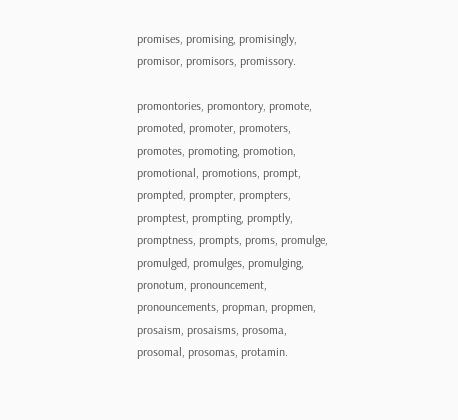promises, promising, promisingly, promisor, promisors, promissory.

promontories, promontory, promote, promoted, promoter, promoters, promotes, promoting, promotion, promotional, promotions, prompt, prompted, prompter, prompters, promptest, prompting, promptly, promptness, prompts, proms, promulge, promulged, promulges, promulging, pronotum, pronouncement, pronouncements, propman, propmen, prosaism, prosaisms, prosoma, prosomal, prosomas, protamin.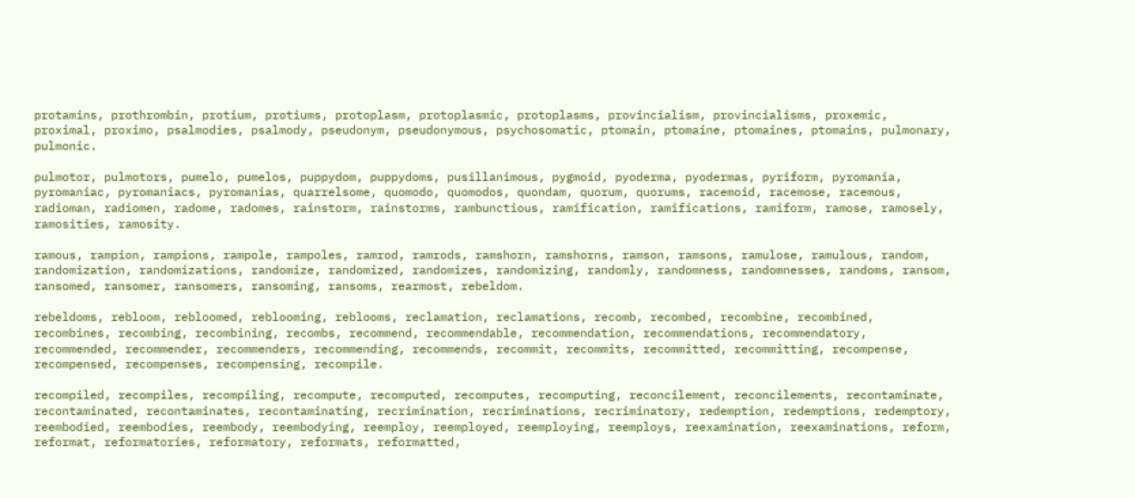protamins, prothrombin, protium, protiums, protoplasm, protoplasmic, protoplasms, provincialism, provincialisms, proxemic, proximal, proximo, psalmodies, psalmody, pseudonym, pseudonymous, psychosomatic, ptomain, ptomaine, ptomaines, ptomains, pulmonary, pulmonic.

pulmotor, pulmotors, pumelo, pumelos, puppydom, puppydoms, pusillanimous, pygmoid, pyoderma, pyodermas, pyriform, pyromania, pyromaniac, pyromaniacs, pyromanias, quarrelsome, quomodo, quomodos, quondam, quorum, quorums, racemoid, racemose, racemous, radioman, radiomen, radome, radomes, rainstorm, rainstorms, rambunctious, ramification, ramifications, ramiform, ramose, ramosely, ramosities, ramosity.

ramous, rampion, rampions, rampole, rampoles, ramrod, ramrods, ramshorn, ramshorns, ramson, ramsons, ramulose, ramulous, random, randomization, randomizations, randomize, randomized, randomizes, randomizing, randomly, randomness, randomnesses, randoms, ransom, ransomed, ransomer, ransomers, ransoming, ransoms, rearmost, rebeldom.

rebeldoms, rebloom, rebloomed, reblooming, reblooms, reclamation, reclamations, recomb, recombed, recombine, recombined, recombines, recombing, recombining, recombs, recommend, recommendable, recommendation, recommendations, recommendatory, recommended, recommender, recommenders, recommending, recommends, recommit, recommits, recommitted, recommitting, recompense, recompensed, recompenses, recompensing, recompile.

recompiled, recompiles, recompiling, recompute, recomputed, recomputes, recomputing, reconcilement, reconcilements, recontaminate, recontaminated, recontaminates, recontaminating, recrimination, recriminations, recriminatory, redemption, redemptions, redemptory, reembodied, reembodies, reembody, reembodying, reemploy, reemployed, reemploying, reemploys, reexamination, reexaminations, reform, reformat, reformatories, reformatory, reformats, reformatted,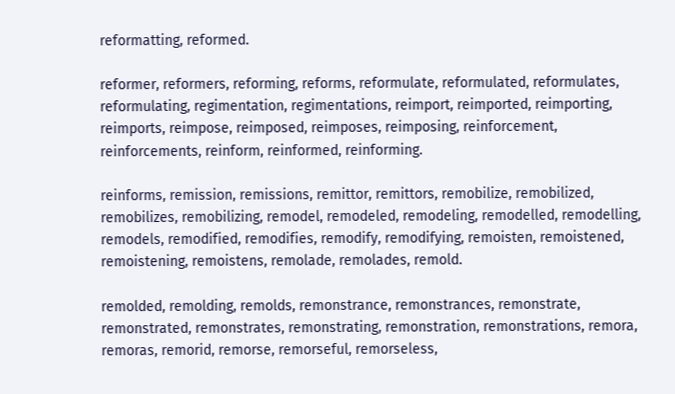reformatting, reformed.

reformer, reformers, reforming, reforms, reformulate, reformulated, reformulates, reformulating, regimentation, regimentations, reimport, reimported, reimporting, reimports, reimpose, reimposed, reimposes, reimposing, reinforcement, reinforcements, reinform, reinformed, reinforming.

reinforms, remission, remissions, remittor, remittors, remobilize, remobilized, remobilizes, remobilizing, remodel, remodeled, remodeling, remodelled, remodelling, remodels, remodified, remodifies, remodify, remodifying, remoisten, remoistened, remoistening, remoistens, remolade, remolades, remold.

remolded, remolding, remolds, remonstrance, remonstrances, remonstrate, remonstrated, remonstrates, remonstrating, remonstration, remonstrations, remora, remoras, remorid, remorse, remorseful, remorseless,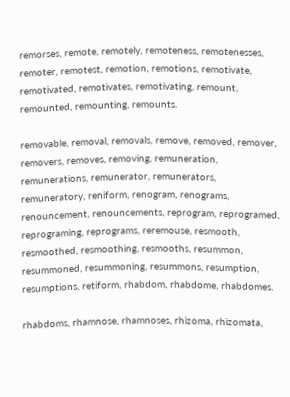remorses, remote, remotely, remoteness, remotenesses, remoter, remotest, remotion, remotions, remotivate, remotivated, remotivates, remotivating, remount, remounted, remounting, remounts.

removable, removal, removals, remove, removed, remover, removers, removes, removing, remuneration, remunerations, remunerator, remunerators, remuneratory, reniform, renogram, renograms, renouncement, renouncements, reprogram, reprogramed, reprograming, reprograms, reremouse, resmooth, resmoothed, resmoothing, resmooths, resummon, resummoned, resummoning, resummons, resumption, resumptions, retiform, rhabdom, rhabdome, rhabdomes.

rhabdoms, rhamnose, rhamnoses, rhizoma, rhizomata,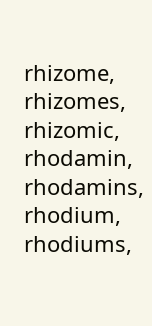rhizome, rhizomes, rhizomic, rhodamin, rhodamins, rhodium, rhodiums,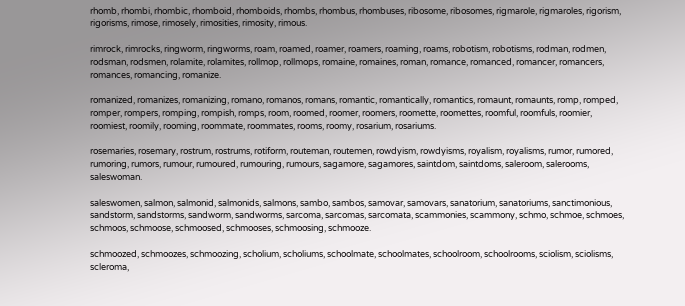rhomb, rhombi, rhombic, rhomboid, rhomboids, rhombs, rhombus, rhombuses, ribosome, ribosomes, rigmarole, rigmaroles, rigorism, rigorisms, rimose, rimosely, rimosities, rimosity, rimous.

rimrock, rimrocks, ringworm, ringworms, roam, roamed, roamer, roamers, roaming, roams, robotism, robotisms, rodman, rodmen, rodsman, rodsmen, rolamite, rolamites, rollmop, rollmops, romaine, romaines, roman, romance, romanced, romancer, romancers, romances, romancing, romanize.

romanized, romanizes, romanizing, romano, romanos, romans, romantic, romantically, romantics, romaunt, romaunts, romp, romped, romper, rompers, romping, rompish, romps, room, roomed, roomer, roomers, roomette, roomettes, roomful, roomfuls, roomier, roomiest, roomily, rooming, roommate, roommates, rooms, roomy, rosarium, rosariums.

rosemaries, rosemary, rostrum, rostrums, rotiform, routeman, routemen, rowdyism, rowdyisms, royalism, royalisms, rumor, rumored, rumoring, rumors, rumour, rumoured, rumouring, rumours, sagamore, sagamores, saintdom, saintdoms, saleroom, salerooms, saleswoman.

saleswomen, salmon, salmonid, salmonids, salmons, sambo, sambos, samovar, samovars, sanatorium, sanatoriums, sanctimonious, sandstorm, sandstorms, sandworm, sandworms, sarcoma, sarcomas, sarcomata, scammonies, scammony, schmo, schmoe, schmoes, schmoos, schmoose, schmoosed, schmooses, schmoosing, schmooze.

schmoozed, schmoozes, schmoozing, scholium, scholiums, schoolmate, schoolmates, schoolroom, schoolrooms, sciolism, sciolisms, scleroma,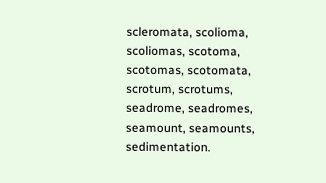scleromata, scolioma, scoliomas, scotoma, scotomas, scotomata, scrotum, scrotums, seadrome, seadromes, seamount, seamounts, sedimentation.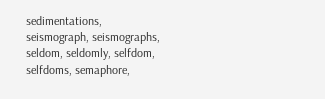sedimentations, seismograph, seismographs, seldom, seldomly, selfdom, selfdoms, semaphore,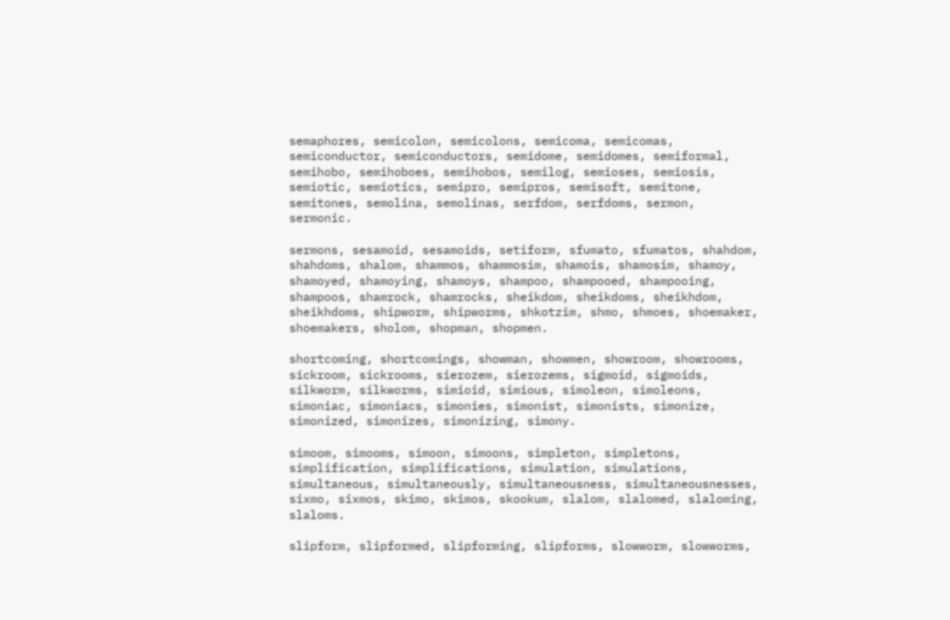semaphores, semicolon, semicolons, semicoma, semicomas, semiconductor, semiconductors, semidome, semidomes, semiformal, semihobo, semihoboes, semihobos, semilog, semioses, semiosis, semiotic, semiotics, semipro, semipros, semisoft, semitone, semitones, semolina, semolinas, serfdom, serfdoms, sermon, sermonic.

sermons, sesamoid, sesamoids, setiform, sfumato, sfumatos, shahdom, shahdoms, shalom, shammos, shammosim, shamois, shamosim, shamoy, shamoyed, shamoying, shamoys, shampoo, shampooed, shampooing, shampoos, shamrock, shamrocks, sheikdom, sheikdoms, sheikhdom, sheikhdoms, shipworm, shipworms, shkotzim, shmo, shmoes, shoemaker, shoemakers, sholom, shopman, shopmen.

shortcoming, shortcomings, showman, showmen, showroom, showrooms, sickroom, sickrooms, sierozem, sierozems, sigmoid, sigmoids, silkworm, silkworms, simioid, simious, simoleon, simoleons, simoniac, simoniacs, simonies, simonist, simonists, simonize, simonized, simonizes, simonizing, simony.

simoom, simooms, simoon, simoons, simpleton, simpletons, simplification, simplifications, simulation, simulations, simultaneous, simultaneously, simultaneousness, simultaneousnesses, sixmo, sixmos, skimo, skimos, skookum, slalom, slalomed, slaloming, slaloms.

slipform, slipformed, slipforming, slipforms, slowworm, slowworms,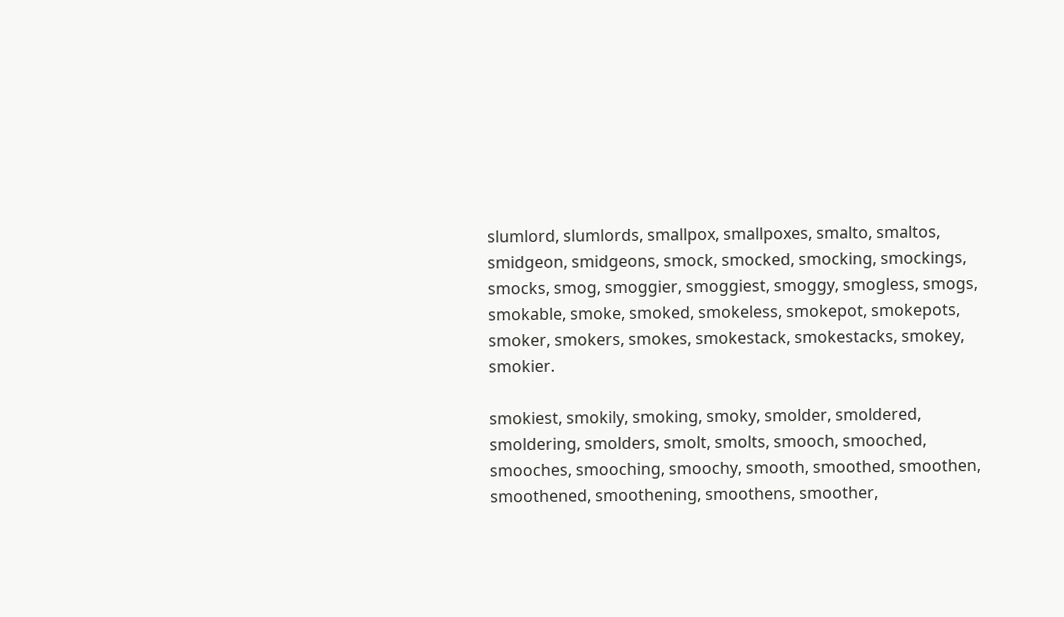slumlord, slumlords, smallpox, smallpoxes, smalto, smaltos, smidgeon, smidgeons, smock, smocked, smocking, smockings, smocks, smog, smoggier, smoggiest, smoggy, smogless, smogs, smokable, smoke, smoked, smokeless, smokepot, smokepots, smoker, smokers, smokes, smokestack, smokestacks, smokey, smokier.

smokiest, smokily, smoking, smoky, smolder, smoldered, smoldering, smolders, smolt, smolts, smooch, smooched, smooches, smooching, smoochy, smooth, smoothed, smoothen, smoothened, smoothening, smoothens, smoother,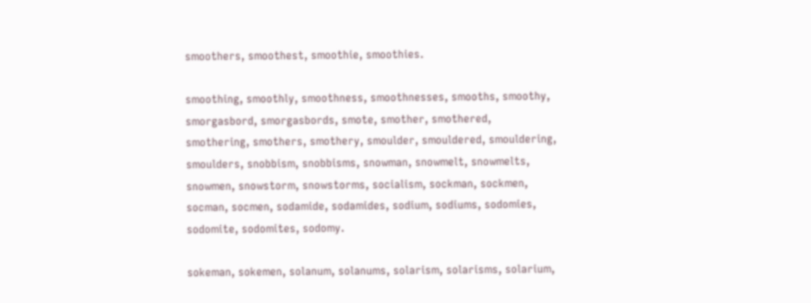smoothers, smoothest, smoothie, smoothies.

smoothing, smoothly, smoothness, smoothnesses, smooths, smoothy, smorgasbord, smorgasbords, smote, smother, smothered, smothering, smothers, smothery, smoulder, smouldered, smouldering, smoulders, snobbism, snobbisms, snowman, snowmelt, snowmelts, snowmen, snowstorm, snowstorms, socialism, sockman, sockmen, socman, socmen, sodamide, sodamides, sodium, sodiums, sodomies, sodomite, sodomites, sodomy.

sokeman, sokemen, solanum, solanums, solarism, solarisms, solarium,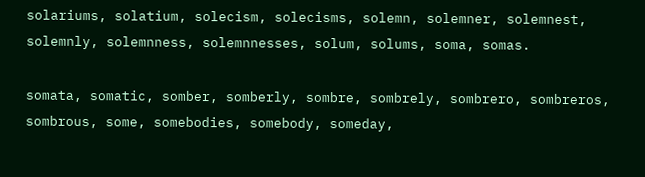solariums, solatium, solecism, solecisms, solemn, solemner, solemnest, solemnly, solemnness, solemnnesses, solum, solums, soma, somas.

somata, somatic, somber, somberly, sombre, sombrely, sombrero, sombreros, sombrous, some, somebodies, somebody, someday,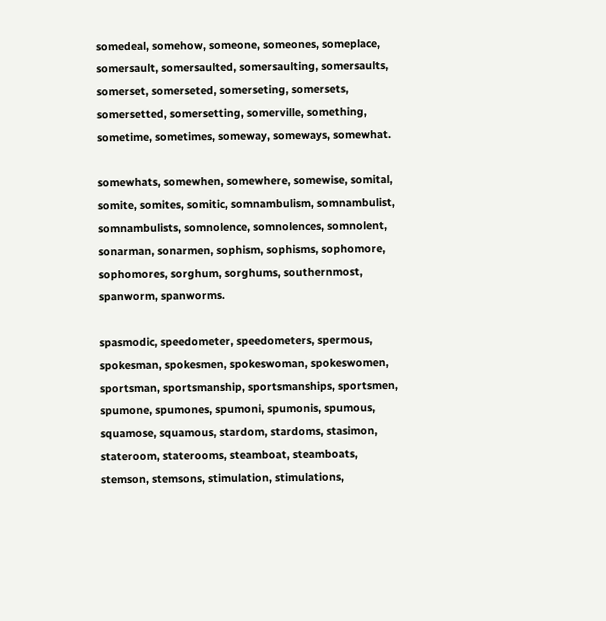somedeal, somehow, someone, someones, someplace, somersault, somersaulted, somersaulting, somersaults, somerset, somerseted, somerseting, somersets, somersetted, somersetting, somerville, something, sometime, sometimes, someway, someways, somewhat.

somewhats, somewhen, somewhere, somewise, somital, somite, somites, somitic, somnambulism, somnambulist, somnambulists, somnolence, somnolences, somnolent, sonarman, sonarmen, sophism, sophisms, sophomore, sophomores, sorghum, sorghums, southernmost, spanworm, spanworms.

spasmodic, speedometer, speedometers, spermous, spokesman, spokesmen, spokeswoman, spokeswomen, sportsman, sportsmanship, sportsmanships, sportsmen, spumone, spumones, spumoni, spumonis, spumous, squamose, squamous, stardom, stardoms, stasimon, stateroom, staterooms, steamboat, steamboats, stemson, stemsons, stimulation, stimulations,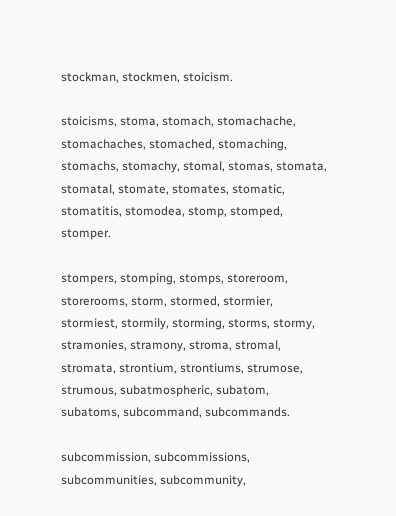stockman, stockmen, stoicism.

stoicisms, stoma, stomach, stomachache, stomachaches, stomached, stomaching, stomachs, stomachy, stomal, stomas, stomata, stomatal, stomate, stomates, stomatic, stomatitis, stomodea, stomp, stomped, stomper.

stompers, stomping, stomps, storeroom, storerooms, storm, stormed, stormier, stormiest, stormily, storming, storms, stormy, stramonies, stramony, stroma, stromal, stromata, strontium, strontiums, strumose, strumous, subatmospheric, subatom, subatoms, subcommand, subcommands.

subcommission, subcommissions, subcommunities, subcommunity,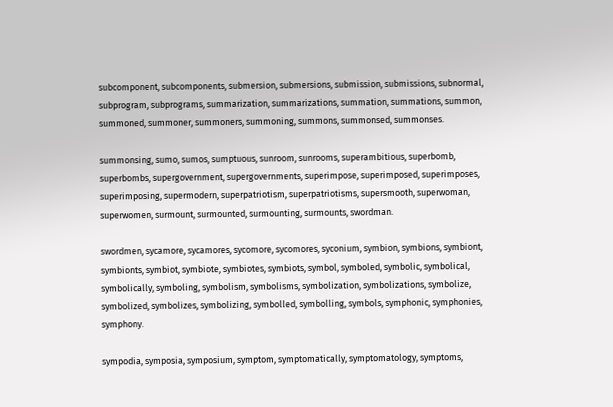subcomponent, subcomponents, submersion, submersions, submission, submissions, subnormal, subprogram, subprograms, summarization, summarizations, summation, summations, summon, summoned, summoner, summoners, summoning, summons, summonsed, summonses.

summonsing, sumo, sumos, sumptuous, sunroom, sunrooms, superambitious, superbomb, superbombs, supergovernment, supergovernments, superimpose, superimposed, superimposes, superimposing, supermodern, superpatriotism, superpatriotisms, supersmooth, superwoman, superwomen, surmount, surmounted, surmounting, surmounts, swordman.

swordmen, sycamore, sycamores, sycomore, sycomores, syconium, symbion, symbions, symbiont, symbionts, symbiot, symbiote, symbiotes, symbiots, symbol, symboled, symbolic, symbolical, symbolically, symboling, symbolism, symbolisms, symbolization, symbolizations, symbolize, symbolized, symbolizes, symbolizing, symbolled, symbolling, symbols, symphonic, symphonies, symphony.

sympodia, symposia, symposium, symptom, symptomatically, symptomatology, symptoms,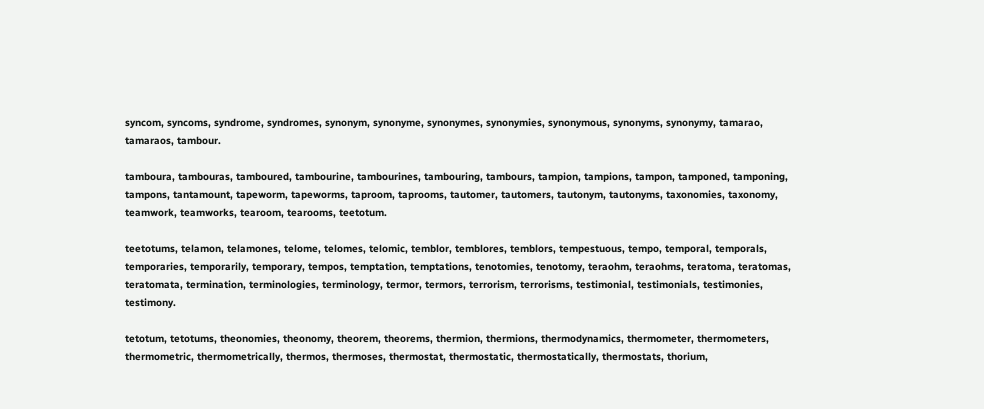syncom, syncoms, syndrome, syndromes, synonym, synonyme, synonymes, synonymies, synonymous, synonyms, synonymy, tamarao, tamaraos, tambour.

tamboura, tambouras, tamboured, tambourine, tambourines, tambouring, tambours, tampion, tampions, tampon, tamponed, tamponing, tampons, tantamount, tapeworm, tapeworms, taproom, taprooms, tautomer, tautomers, tautonym, tautonyms, taxonomies, taxonomy, teamwork, teamworks, tearoom, tearooms, teetotum.

teetotums, telamon, telamones, telome, telomes, telomic, temblor, temblores, temblors, tempestuous, tempo, temporal, temporals, temporaries, temporarily, temporary, tempos, temptation, temptations, tenotomies, tenotomy, teraohm, teraohms, teratoma, teratomas, teratomata, termination, terminologies, terminology, termor, termors, terrorism, terrorisms, testimonial, testimonials, testimonies, testimony.

tetotum, tetotums, theonomies, theonomy, theorem, theorems, thermion, thermions, thermodynamics, thermometer, thermometers, thermometric, thermometrically, thermos, thermoses, thermostat, thermostatic, thermostatically, thermostats, thorium,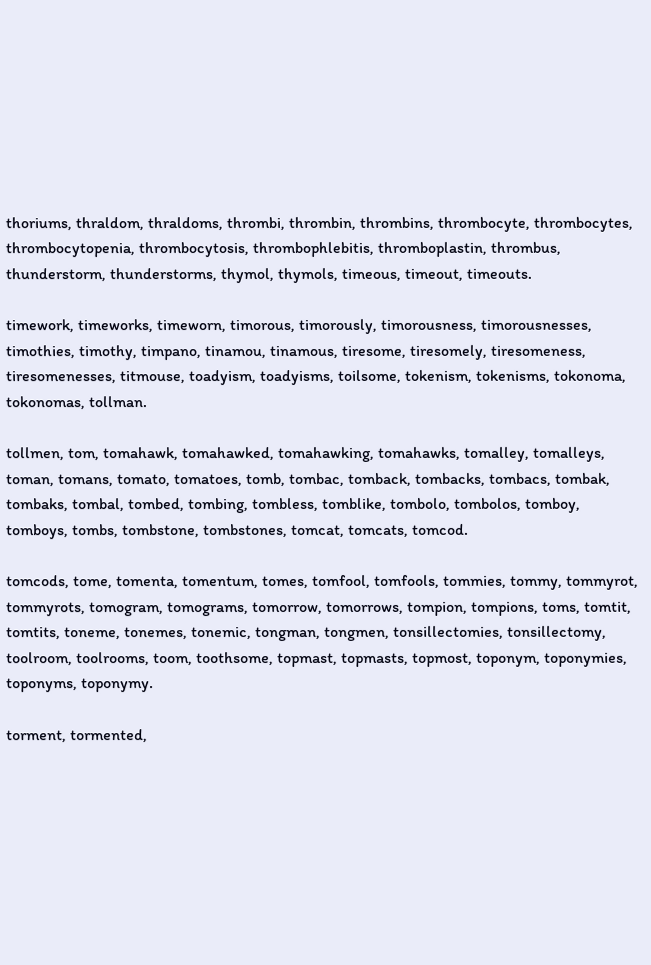thoriums, thraldom, thraldoms, thrombi, thrombin, thrombins, thrombocyte, thrombocytes, thrombocytopenia, thrombocytosis, thrombophlebitis, thromboplastin, thrombus, thunderstorm, thunderstorms, thymol, thymols, timeous, timeout, timeouts.

timework, timeworks, timeworn, timorous, timorously, timorousness, timorousnesses, timothies, timothy, timpano, tinamou, tinamous, tiresome, tiresomely, tiresomeness, tiresomenesses, titmouse, toadyism, toadyisms, toilsome, tokenism, tokenisms, tokonoma, tokonomas, tollman.

tollmen, tom, tomahawk, tomahawked, tomahawking, tomahawks, tomalley, tomalleys, toman, tomans, tomato, tomatoes, tomb, tombac, tomback, tombacks, tombacs, tombak, tombaks, tombal, tombed, tombing, tombless, tomblike, tombolo, tombolos, tomboy, tomboys, tombs, tombstone, tombstones, tomcat, tomcats, tomcod.

tomcods, tome, tomenta, tomentum, tomes, tomfool, tomfools, tommies, tommy, tommyrot, tommyrots, tomogram, tomograms, tomorrow, tomorrows, tompion, tompions, toms, tomtit, tomtits, toneme, tonemes, tonemic, tongman, tongmen, tonsillectomies, tonsillectomy, toolroom, toolrooms, toom, toothsome, topmast, topmasts, topmost, toponym, toponymies, toponyms, toponymy.

torment, tormented,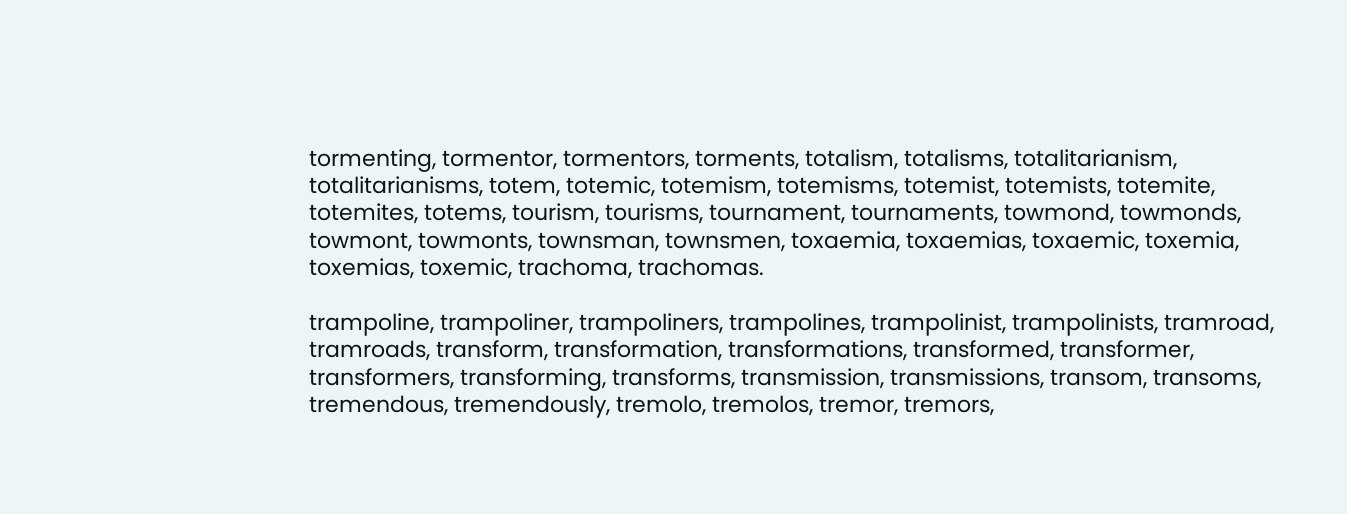tormenting, tormentor, tormentors, torments, totalism, totalisms, totalitarianism, totalitarianisms, totem, totemic, totemism, totemisms, totemist, totemists, totemite, totemites, totems, tourism, tourisms, tournament, tournaments, towmond, towmonds, towmont, towmonts, townsman, townsmen, toxaemia, toxaemias, toxaemic, toxemia, toxemias, toxemic, trachoma, trachomas.

trampoline, trampoliner, trampoliners, trampolines, trampolinist, trampolinists, tramroad, tramroads, transform, transformation, transformations, transformed, transformer, transformers, transforming, transforms, transmission, transmissions, transom, transoms, tremendous, tremendously, tremolo, tremolos, tremor, tremors,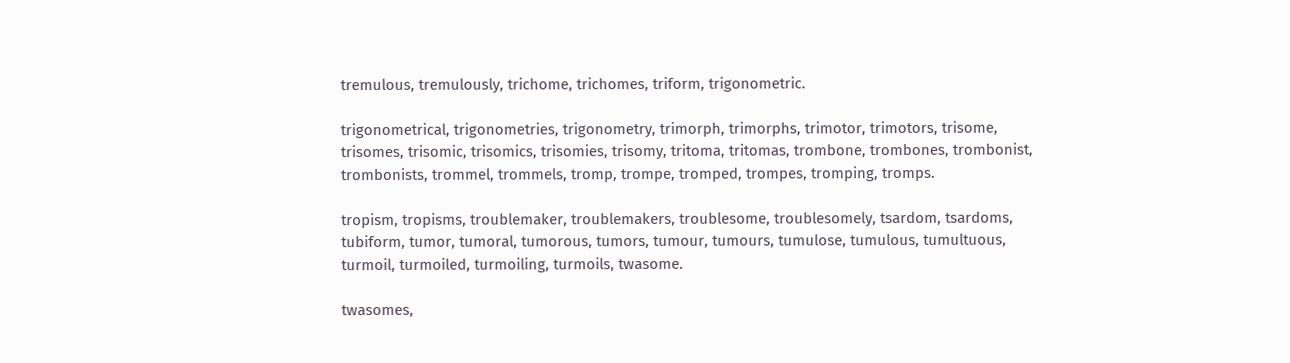tremulous, tremulously, trichome, trichomes, triform, trigonometric.

trigonometrical, trigonometries, trigonometry, trimorph, trimorphs, trimotor, trimotors, trisome, trisomes, trisomic, trisomics, trisomies, trisomy, tritoma, tritomas, trombone, trombones, trombonist, trombonists, trommel, trommels, tromp, trompe, tromped, trompes, tromping, tromps.

tropism, tropisms, troublemaker, troublemakers, troublesome, troublesomely, tsardom, tsardoms, tubiform, tumor, tumoral, tumorous, tumors, tumour, tumours, tumulose, tumulous, tumultuous, turmoil, turmoiled, turmoiling, turmoils, twasome.

twasomes,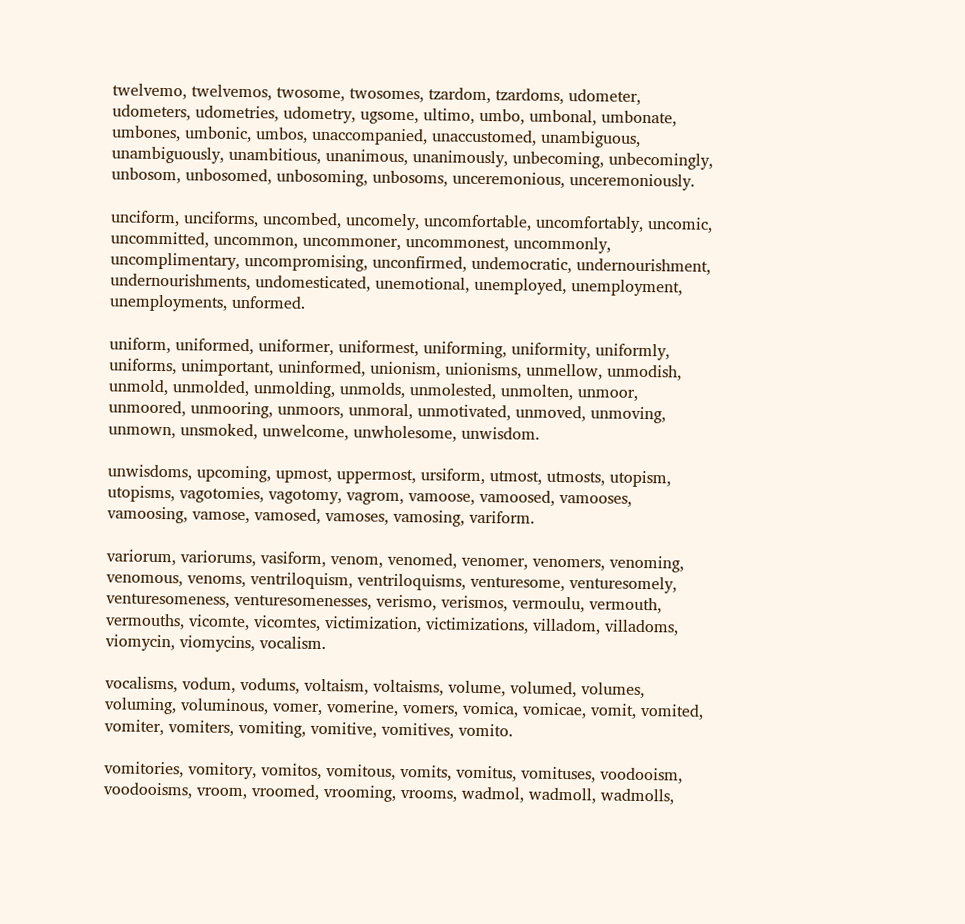twelvemo, twelvemos, twosome, twosomes, tzardom, tzardoms, udometer, udometers, udometries, udometry, ugsome, ultimo, umbo, umbonal, umbonate, umbones, umbonic, umbos, unaccompanied, unaccustomed, unambiguous, unambiguously, unambitious, unanimous, unanimously, unbecoming, unbecomingly, unbosom, unbosomed, unbosoming, unbosoms, unceremonious, unceremoniously.

unciform, unciforms, uncombed, uncomely, uncomfortable, uncomfortably, uncomic, uncommitted, uncommon, uncommoner, uncommonest, uncommonly, uncomplimentary, uncompromising, unconfirmed, undemocratic, undernourishment, undernourishments, undomesticated, unemotional, unemployed, unemployment, unemployments, unformed.

uniform, uniformed, uniformer, uniformest, uniforming, uniformity, uniformly, uniforms, unimportant, uninformed, unionism, unionisms, unmellow, unmodish, unmold, unmolded, unmolding, unmolds, unmolested, unmolten, unmoor, unmoored, unmooring, unmoors, unmoral, unmotivated, unmoved, unmoving, unmown, unsmoked, unwelcome, unwholesome, unwisdom.

unwisdoms, upcoming, upmost, uppermost, ursiform, utmost, utmosts, utopism, utopisms, vagotomies, vagotomy, vagrom, vamoose, vamoosed, vamooses, vamoosing, vamose, vamosed, vamoses, vamosing, variform.

variorum, variorums, vasiform, venom, venomed, venomer, venomers, venoming, venomous, venoms, ventriloquism, ventriloquisms, venturesome, venturesomely, venturesomeness, venturesomenesses, verismo, verismos, vermoulu, vermouth, vermouths, vicomte, vicomtes, victimization, victimizations, villadom, villadoms, viomycin, viomycins, vocalism.

vocalisms, vodum, vodums, voltaism, voltaisms, volume, volumed, volumes, voluming, voluminous, vomer, vomerine, vomers, vomica, vomicae, vomit, vomited, vomiter, vomiters, vomiting, vomitive, vomitives, vomito.

vomitories, vomitory, vomitos, vomitous, vomits, vomitus, vomituses, voodooism, voodooisms, vroom, vroomed, vrooming, vrooms, wadmol, wadmoll, wadmolls,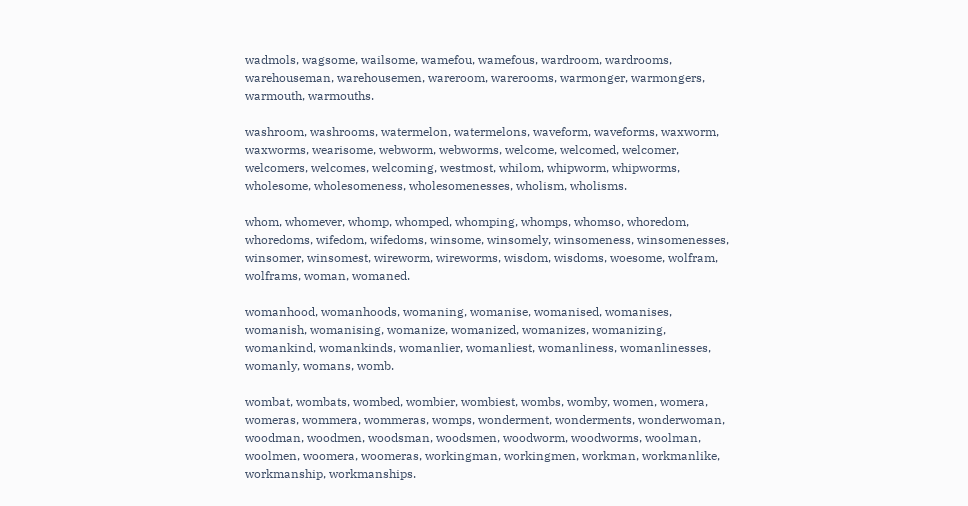wadmols, wagsome, wailsome, wamefou, wamefous, wardroom, wardrooms, warehouseman, warehousemen, wareroom, warerooms, warmonger, warmongers, warmouth, warmouths.

washroom, washrooms, watermelon, watermelons, waveform, waveforms, waxworm, waxworms, wearisome, webworm, webworms, welcome, welcomed, welcomer, welcomers, welcomes, welcoming, westmost, whilom, whipworm, whipworms, wholesome, wholesomeness, wholesomenesses, wholism, wholisms.

whom, whomever, whomp, whomped, whomping, whomps, whomso, whoredom, whoredoms, wifedom, wifedoms, winsome, winsomely, winsomeness, winsomenesses, winsomer, winsomest, wireworm, wireworms, wisdom, wisdoms, woesome, wolfram, wolframs, woman, womaned.

womanhood, womanhoods, womaning, womanise, womanised, womanises, womanish, womanising, womanize, womanized, womanizes, womanizing, womankind, womankinds, womanlier, womanliest, womanliness, womanlinesses, womanly, womans, womb.

wombat, wombats, wombed, wombier, wombiest, wombs, womby, women, womera, womeras, wommera, wommeras, womps, wonderment, wonderments, wonderwoman, woodman, woodmen, woodsman, woodsmen, woodworm, woodworms, woolman, woolmen, woomera, woomeras, workingman, workingmen, workman, workmanlike, workmanship, workmanships.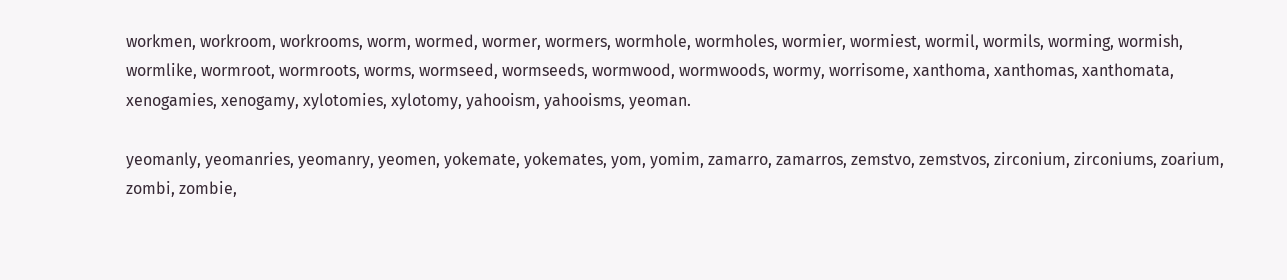workmen, workroom, workrooms, worm, wormed, wormer, wormers, wormhole, wormholes, wormier, wormiest, wormil, wormils, worming, wormish, wormlike, wormroot, wormroots, worms, wormseed, wormseeds, wormwood, wormwoods, wormy, worrisome, xanthoma, xanthomas, xanthomata, xenogamies, xenogamy, xylotomies, xylotomy, yahooism, yahooisms, yeoman.

yeomanly, yeomanries, yeomanry, yeomen, yokemate, yokemates, yom, yomim, zamarro, zamarros, zemstvo, zemstvos, zirconium, zirconiums, zoarium, zombi, zombie,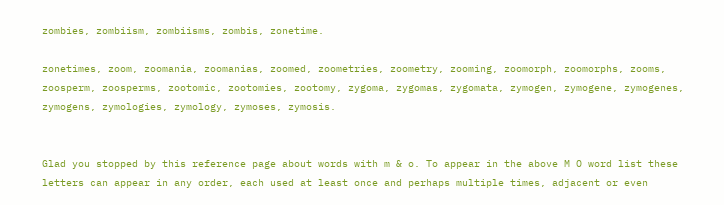zombies, zombiism, zombiisms, zombis, zonetime.

zonetimes, zoom, zoomania, zoomanias, zoomed, zoometries, zoometry, zooming, zoomorph, zoomorphs, zooms, zoosperm, zoosperms, zootomic, zootomies, zootomy, zygoma, zygomas, zygomata, zymogen, zymogene, zymogenes, zymogens, zymologies, zymology, zymoses, zymosis.


Glad you stopped by this reference page about words with m & o. To appear in the above M O word list these letters can appear in any order, each used at least once and perhaps multiple times, adjacent or even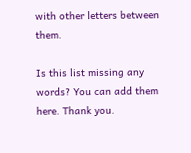with other letters between them.

Is this list missing any words? You can add them here. Thank you.